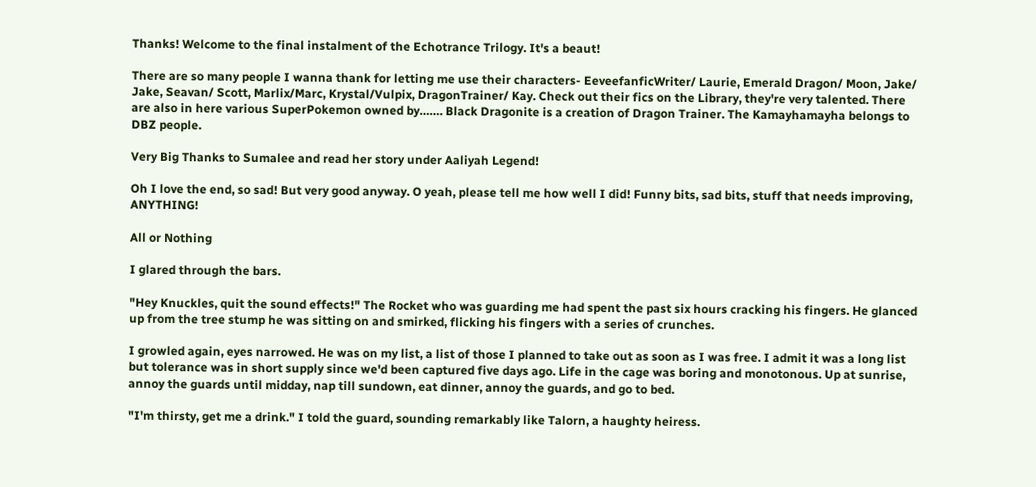Thanks! Welcome to the final instalment of the Echotrance Trilogy. It's a beaut!

There are so many people I wanna thank for letting me use their characters- EeveefanficWriter/ Laurie, Emerald Dragon/ Moon, Jake/ Jake, Seavan/ Scott, Marlix/Marc, Krystal/Vulpix, DragonTrainer/ Kay. Check out their fics on the Library, they're very talented. There are also in here various SuperPokemon owned by……. Black Dragonite is a creation of Dragon Trainer. The Kamayhamayha belongs to DBZ people.

Very Big Thanks to Sumalee and read her story under Aaliyah Legend!

Oh I love the end, so sad! But very good anyway. O yeah, please tell me how well I did! Funny bits, sad bits, stuff that needs improving, ANYTHING!

All or Nothing

I glared through the bars.

"Hey Knuckles, quit the sound effects!" The Rocket who was guarding me had spent the past six hours cracking his fingers. He glanced up from the tree stump he was sitting on and smirked, flicking his fingers with a series of crunches.

I growled again, eyes narrowed. He was on my list, a list of those I planned to take out as soon as I was free. I admit it was a long list but tolerance was in short supply since we'd been captured five days ago. Life in the cage was boring and monotonous. Up at sunrise, annoy the guards until midday, nap till sundown, eat dinner, annoy the guards, and go to bed.

"I'm thirsty, get me a drink." I told the guard, sounding remarkably like Talorn, a haughty heiress.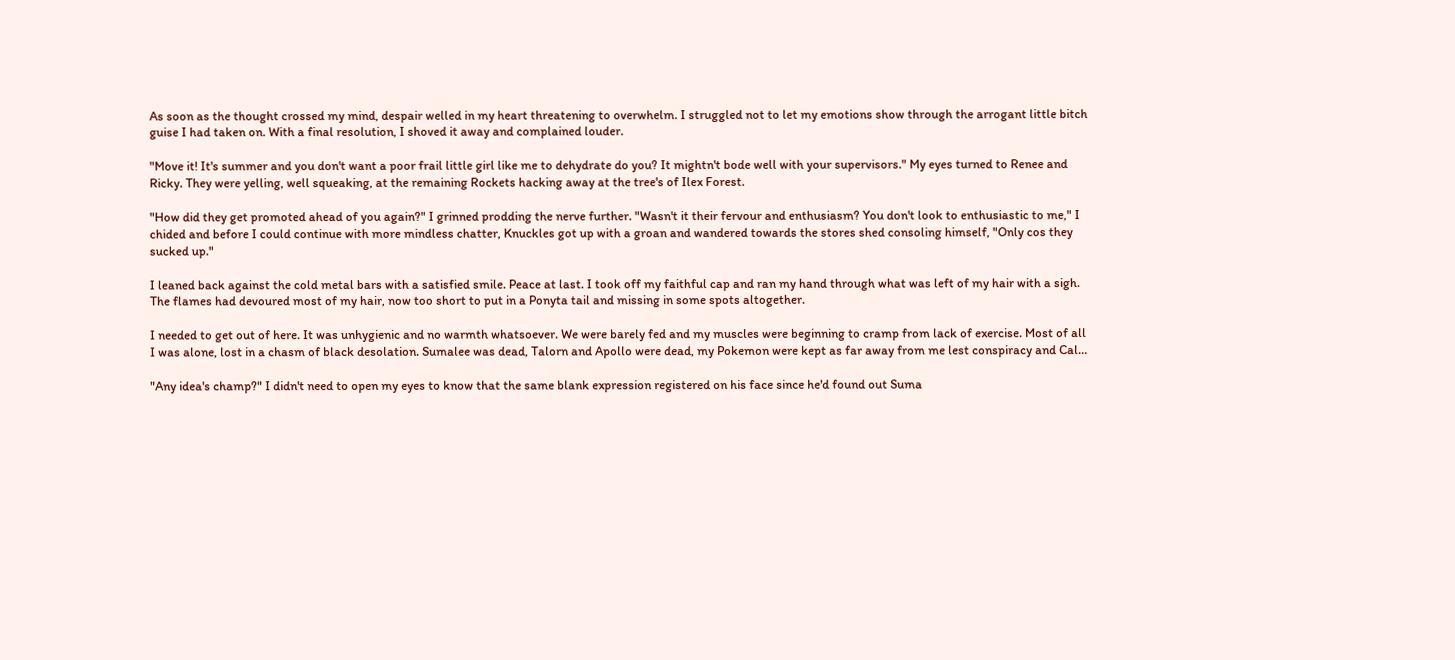As soon as the thought crossed my mind, despair welled in my heart threatening to overwhelm. I struggled not to let my emotions show through the arrogant little bitch guise I had taken on. With a final resolution, I shoved it away and complained louder.

"Move it! It's summer and you don't want a poor frail little girl like me to dehydrate do you? It mightn't bode well with your supervisors." My eyes turned to Renee and Ricky. They were yelling, well squeaking, at the remaining Rockets hacking away at the tree's of Ilex Forest.

"How did they get promoted ahead of you again?" I grinned prodding the nerve further. "Wasn't it their fervour and enthusiasm? You don't look to enthusiastic to me," I chided and before I could continue with more mindless chatter, Knuckles got up with a groan and wandered towards the stores shed consoling himself, "Only cos they sucked up."

I leaned back against the cold metal bars with a satisfied smile. Peace at last. I took off my faithful cap and ran my hand through what was left of my hair with a sigh. The flames had devoured most of my hair, now too short to put in a Ponyta tail and missing in some spots altogether.

I needed to get out of here. It was unhygienic and no warmth whatsoever. We were barely fed and my muscles were beginning to cramp from lack of exercise. Most of all I was alone, lost in a chasm of black desolation. Sumalee was dead, Talorn and Apollo were dead, my Pokemon were kept as far away from me lest conspiracy and Cal…

"Any idea's champ?" I didn't need to open my eyes to know that the same blank expression registered on his face since he'd found out Suma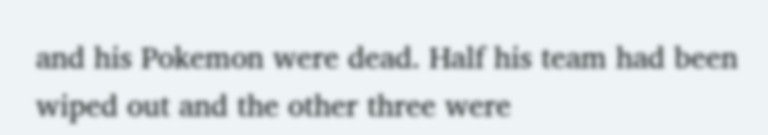and his Pokemon were dead. Half his team had been wiped out and the other three were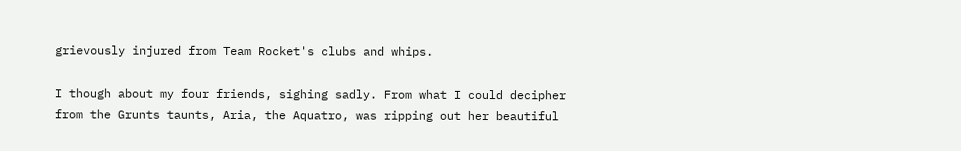grievously injured from Team Rocket's clubs and whips.

I though about my four friends, sighing sadly. From what I could decipher from the Grunts taunts, Aria, the Aquatro, was ripping out her beautiful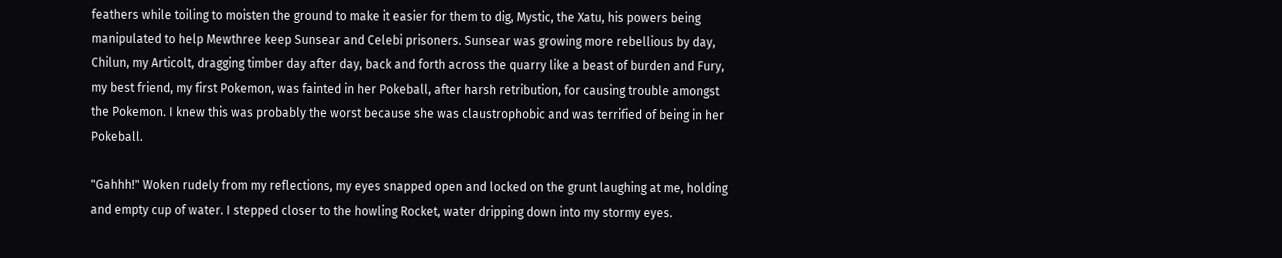feathers while toiling to moisten the ground to make it easier for them to dig, Mystic, the Xatu, his powers being manipulated to help Mewthree keep Sunsear and Celebi prisoners. Sunsear was growing more rebellious by day, Chilun, my Articolt, dragging timber day after day, back and forth across the quarry like a beast of burden and Fury, my best friend, my first Pokemon, was fainted in her Pokeball, after harsh retribution, for causing trouble amongst the Pokemon. I knew this was probably the worst because she was claustrophobic and was terrified of being in her Pokeball.

"Gahhh!" Woken rudely from my reflections, my eyes snapped open and locked on the grunt laughing at me, holding and empty cup of water. I stepped closer to the howling Rocket, water dripping down into my stormy eyes.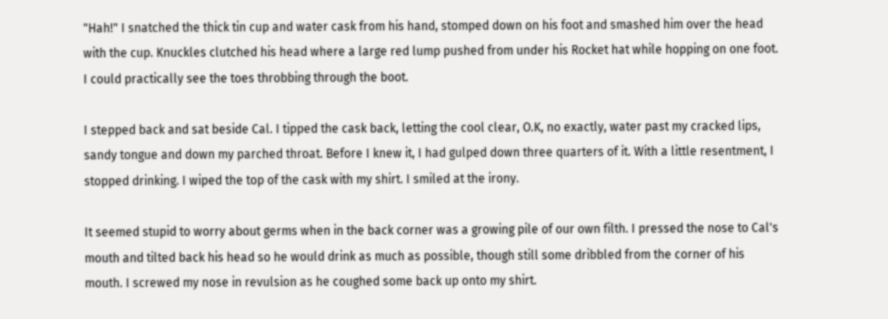"Hah!" I snatched the thick tin cup and water cask from his hand, stomped down on his foot and smashed him over the head with the cup. Knuckles clutched his head where a large red lump pushed from under his Rocket hat while hopping on one foot. I could practically see the toes throbbing through the boot.

I stepped back and sat beside Cal. I tipped the cask back, letting the cool clear, O.K, no exactly, water past my cracked lips, sandy tongue and down my parched throat. Before I knew it, I had gulped down three quarters of it. With a little resentment, I stopped drinking. I wiped the top of the cask with my shirt. I smiled at the irony.

It seemed stupid to worry about germs when in the back corner was a growing pile of our own filth. I pressed the nose to Cal's mouth and tilted back his head so he would drink as much as possible, though still some dribbled from the corner of his mouth. I screwed my nose in revulsion as he coughed some back up onto my shirt.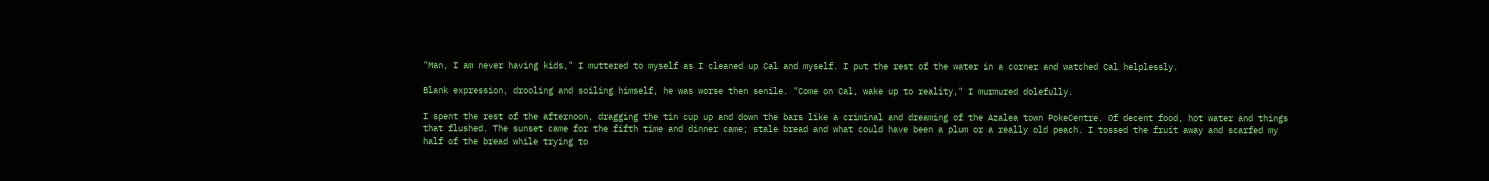"Man, I am never having kids," I muttered to myself as I cleaned up Cal and myself. I put the rest of the water in a corner and watched Cal helplessly.

Blank expression, drooling and soiling himself, he was worse then senile. "Come on Cal, wake up to reality," I murmured dolefully.

I spent the rest of the afternoon, dragging the tin cup up and down the bars like a criminal and dreaming of the Azalea town PokeCentre. Of decent food, hot water and things that flushed. The sunset came for the fifth time and dinner came; stale bread and what could have been a plum or a really old peach. I tossed the fruit away and scarfed my half of the bread while trying to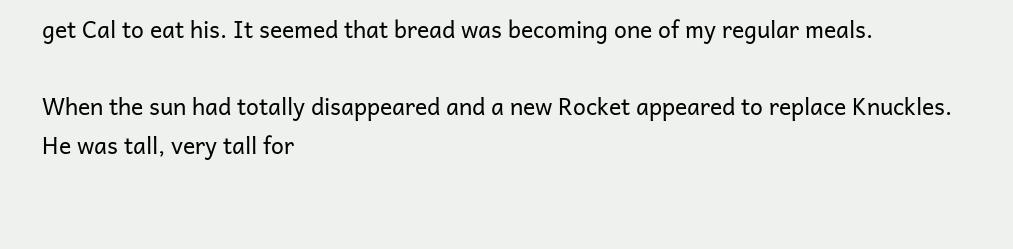get Cal to eat his. It seemed that bread was becoming one of my regular meals.

When the sun had totally disappeared and a new Rocket appeared to replace Knuckles. He was tall, very tall for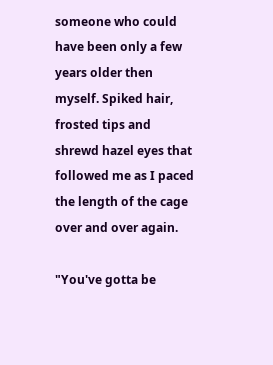someone who could have been only a few years older then myself. Spiked hair, frosted tips and shrewd hazel eyes that followed me as I paced the length of the cage over and over again.

"You've gotta be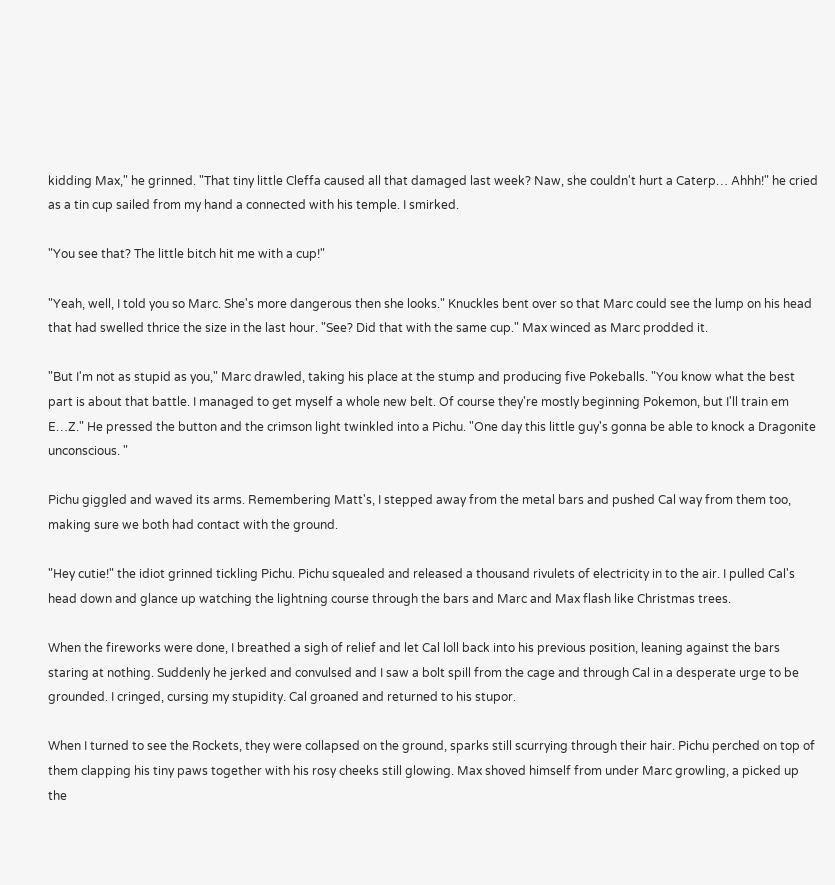kidding Max," he grinned. "That tiny little Cleffa caused all that damaged last week? Naw, she couldn't hurt a Caterp… Ahhh!" he cried as a tin cup sailed from my hand a connected with his temple. I smirked.

"You see that? The little bitch hit me with a cup!"

"Yeah, well, I told you so Marc. She's more dangerous then she looks." Knuckles bent over so that Marc could see the lump on his head that had swelled thrice the size in the last hour. "See? Did that with the same cup." Max winced as Marc prodded it.

"But I'm not as stupid as you," Marc drawled, taking his place at the stump and producing five Pokeballs. "You know what the best part is about that battle. I managed to get myself a whole new belt. Of course they're mostly beginning Pokemon, but I'll train em E…Z." He pressed the button and the crimson light twinkled into a Pichu. "One day this little guy's gonna be able to knock a Dragonite unconscious. "

Pichu giggled and waved its arms. Remembering Matt's, I stepped away from the metal bars and pushed Cal way from them too, making sure we both had contact with the ground.

"Hey cutie!" the idiot grinned tickling Pichu. Pichu squealed and released a thousand rivulets of electricity in to the air. I pulled Cal's head down and glance up watching the lightning course through the bars and Marc and Max flash like Christmas trees.

When the fireworks were done, I breathed a sigh of relief and let Cal loll back into his previous position, leaning against the bars staring at nothing. Suddenly he jerked and convulsed and I saw a bolt spill from the cage and through Cal in a desperate urge to be grounded. I cringed, cursing my stupidity. Cal groaned and returned to his stupor.

When I turned to see the Rockets, they were collapsed on the ground, sparks still scurrying through their hair. Pichu perched on top of them clapping his tiny paws together with his rosy cheeks still glowing. Max shoved himself from under Marc growling, a picked up the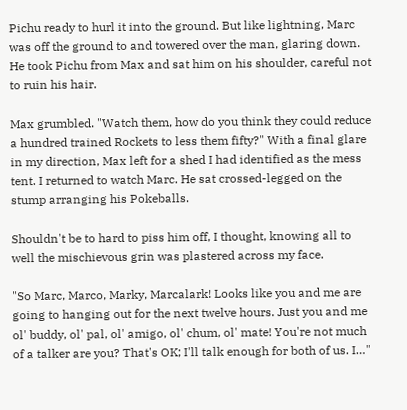Pichu ready to hurl it into the ground. But like lightning, Marc was off the ground to and towered over the man, glaring down. He took Pichu from Max and sat him on his shoulder, careful not to ruin his hair.

Max grumbled. "Watch them, how do you think they could reduce a hundred trained Rockets to less them fifty?" With a final glare in my direction, Max left for a shed I had identified as the mess tent. I returned to watch Marc. He sat crossed-legged on the stump arranging his Pokeballs.

Shouldn't be to hard to piss him off, I thought, knowing all to well the mischievous grin was plastered across my face.

"So Marc, Marco, Marky, Marcalark! Looks like you and me are going to hanging out for the next twelve hours. Just you and me ol' buddy, ol' pal, ol' amigo, ol' chum, ol' mate! You're not much of a talker are you? That's OK; I'll talk enough for both of us. I…"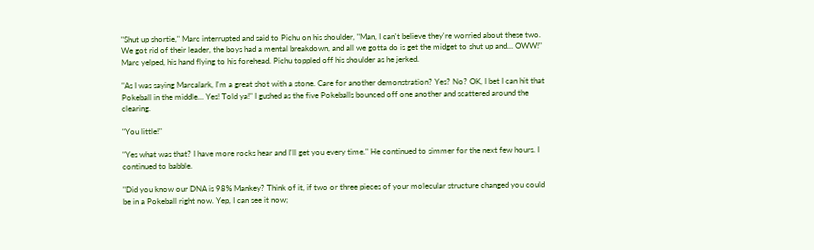"Shut up shortie," Marc interrupted and said to Pichu on his shoulder, "Man, I can't believe they're worried about these two. We got rid of their leader, the boys had a mental breakdown, and all we gotta do is get the midget to shut up and… OWW!" Marc yelped, his hand flying to his forehead. Pichu toppled off his shoulder as he jerked.

"As I was saying Marcalark, I'm a great shot with a stone. Care for another demonstration? Yes? No? OK, I bet I can hit that Pokeball in the middle… Yes! Told ya!" I gushed as the five Pokeballs bounced off one another and scattered around the clearing.

"You little!"

"Yes what was that? I have more rocks hear and I'll get you every time." He continued to simmer for the next few hours. I continued to babble.

"Did you know our DNA is 98% Mankey? Think of it, if two or three pieces of your molecular structure changed you could be in a Pokeball right now. Yep, I can see it now;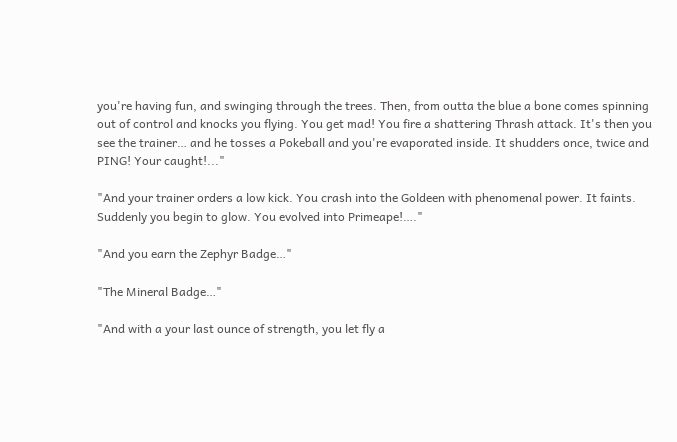you're having fun, and swinging through the trees. Then, from outta the blue a bone comes spinning out of control and knocks you flying. You get mad! You fire a shattering Thrash attack. It's then you see the trainer… and he tosses a Pokeball and you're evaporated inside. It shudders once, twice and PING! Your caught!..."

"And your trainer orders a low kick. You crash into the Goldeen with phenomenal power. It faints. Suddenly you begin to glow. You evolved into Primeape!…."

"And you earn the Zephyr Badge…"

"The Mineral Badge…"

"And with a your last ounce of strength, you let fly a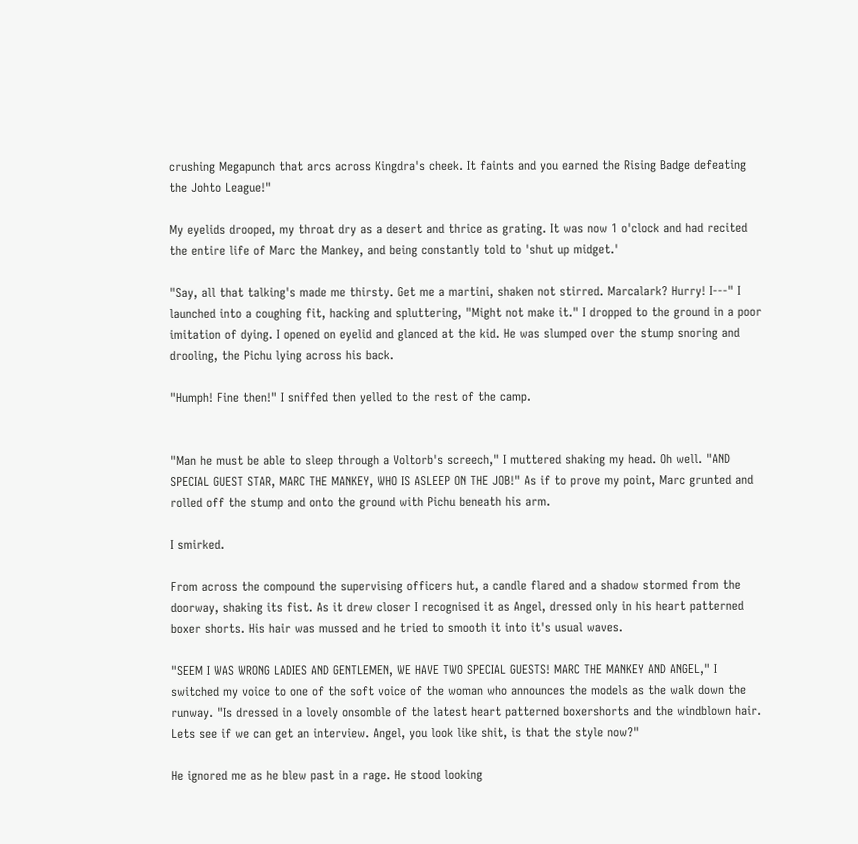crushing Megapunch that arcs across Kingdra's cheek. It faints and you earned the Rising Badge defeating the Johto League!"

My eyelids drooped, my throat dry as a desert and thrice as grating. It was now 1 o'clock and had recited the entire life of Marc the Mankey, and being constantly told to 'shut up midget.'

"Say, all that talking's made me thirsty. Get me a martini, shaken not stirred. Marcalark? Hurry! I---" I launched into a coughing fit, hacking and spluttering, "Might not make it." I dropped to the ground in a poor imitation of dying. I opened on eyelid and glanced at the kid. He was slumped over the stump snoring and drooling, the Pichu lying across his back.

"Humph! Fine then!" I sniffed then yelled to the rest of the camp.


"Man he must be able to sleep through a Voltorb's screech," I muttered shaking my head. Oh well. "AND SPECIAL GUEST STAR, MARC THE MANKEY, WHO IS ASLEEP ON THE JOB!" As if to prove my point, Marc grunted and rolled off the stump and onto the ground with Pichu beneath his arm.

I smirked.

From across the compound the supervising officers hut, a candle flared and a shadow stormed from the doorway, shaking its fist. As it drew closer I recognised it as Angel, dressed only in his heart patterned boxer shorts. His hair was mussed and he tried to smooth it into it's usual waves.

"SEEM I WAS WRONG LADIES AND GENTLEMEN, WE HAVE TWO SPECIAL GUESTS! MARC THE MANKEY AND ANGEL," I switched my voice to one of the soft voice of the woman who announces the models as the walk down the runway. "Is dressed in a lovely onsomble of the latest heart patterned boxershorts and the windblown hair. Lets see if we can get an interview. Angel, you look like shit, is that the style now?"

He ignored me as he blew past in a rage. He stood looking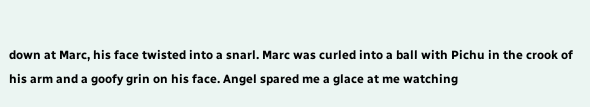down at Marc, his face twisted into a snarl. Marc was curled into a ball with Pichu in the crook of his arm and a goofy grin on his face. Angel spared me a glace at me watching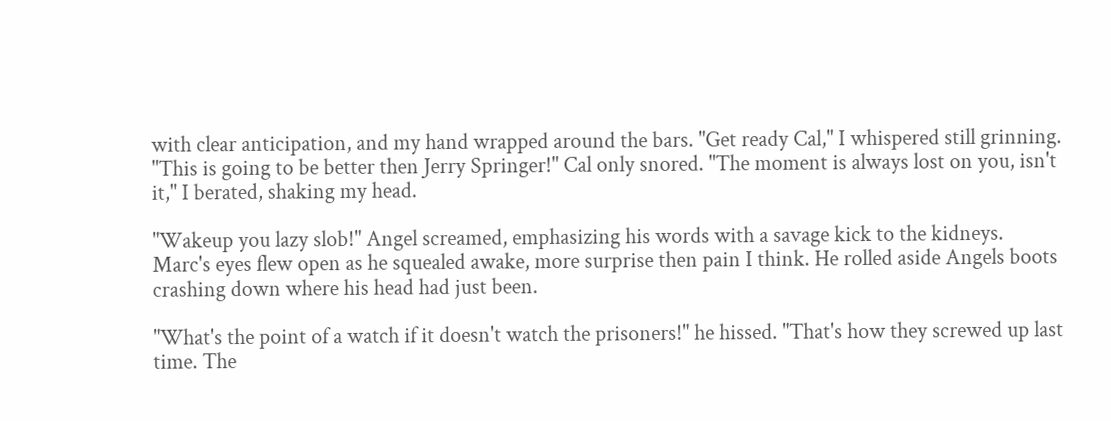with clear anticipation, and my hand wrapped around the bars. "Get ready Cal," I whispered still grinning. "This is going to be better then Jerry Springer!" Cal only snored. "The moment is always lost on you, isn't it," I berated, shaking my head.

"Wakeup you lazy slob!" Angel screamed, emphasizing his words with a savage kick to the kidneys. Marc's eyes flew open as he squealed awake, more surprise then pain I think. He rolled aside Angels boots crashing down where his head had just been.

"What's the point of a watch if it doesn't watch the prisoners!" he hissed. "That's how they screwed up last time. The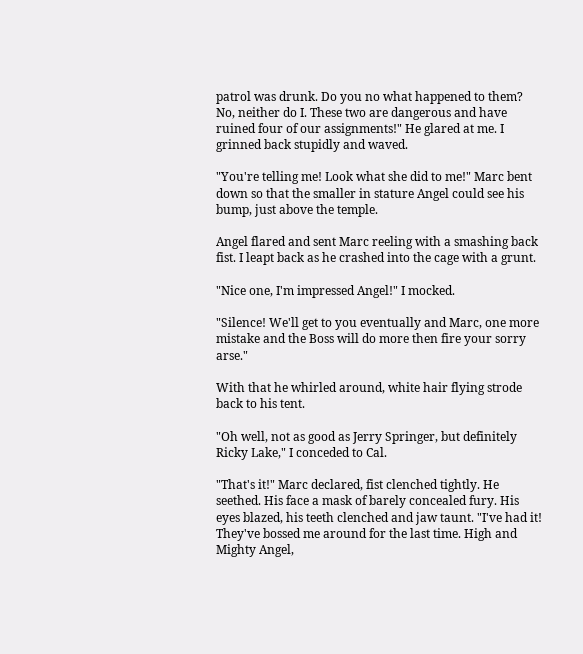patrol was drunk. Do you no what happened to them? No, neither do I. These two are dangerous and have ruined four of our assignments!" He glared at me. I grinned back stupidly and waved.

"You're telling me! Look what she did to me!" Marc bent down so that the smaller in stature Angel could see his bump, just above the temple.

Angel flared and sent Marc reeling with a smashing back fist. I leapt back as he crashed into the cage with a grunt.

"Nice one, I'm impressed Angel!" I mocked.

"Silence! We'll get to you eventually and Marc, one more mistake and the Boss will do more then fire your sorry arse."

With that he whirled around, white hair flying strode back to his tent.

"Oh well, not as good as Jerry Springer, but definitely Ricky Lake," I conceded to Cal.

"That's it!" Marc declared, fist clenched tightly. He seethed. His face a mask of barely concealed fury. His eyes blazed, his teeth clenched and jaw taunt. "I've had it! They've bossed me around for the last time. High and Mighty Angel,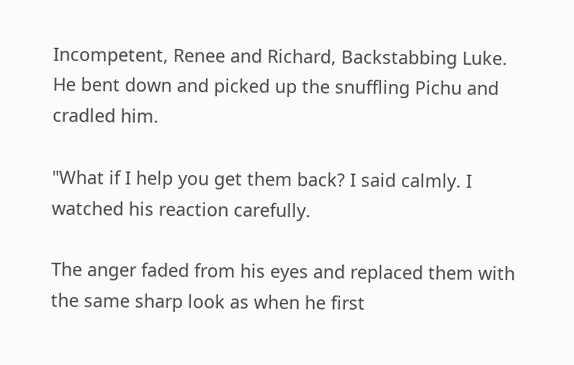Incompetent, Renee and Richard, Backstabbing Luke. He bent down and picked up the snuffling Pichu and cradled him.

"What if I help you get them back? I said calmly. I watched his reaction carefully.

The anger faded from his eyes and replaced them with the same sharp look as when he first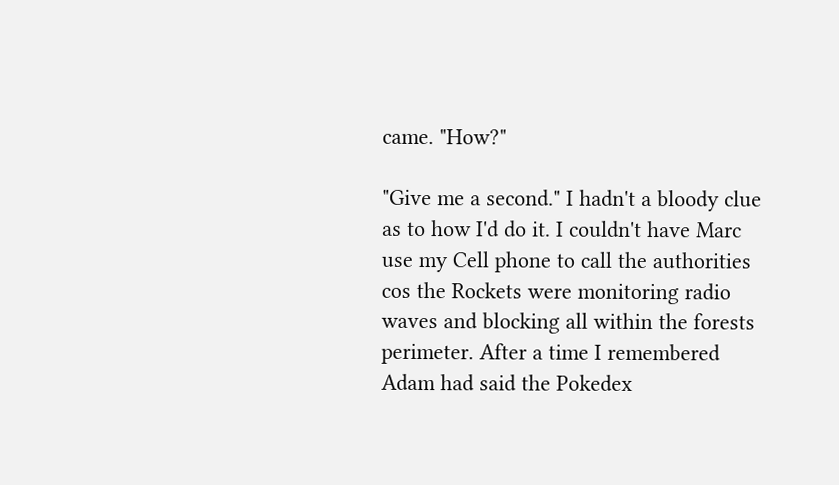came. "How?"

"Give me a second." I hadn't a bloody clue as to how I'd do it. I couldn't have Marc use my Cell phone to call the authorities cos the Rockets were monitoring radio waves and blocking all within the forests perimeter. After a time I remembered Adam had said the Pokedex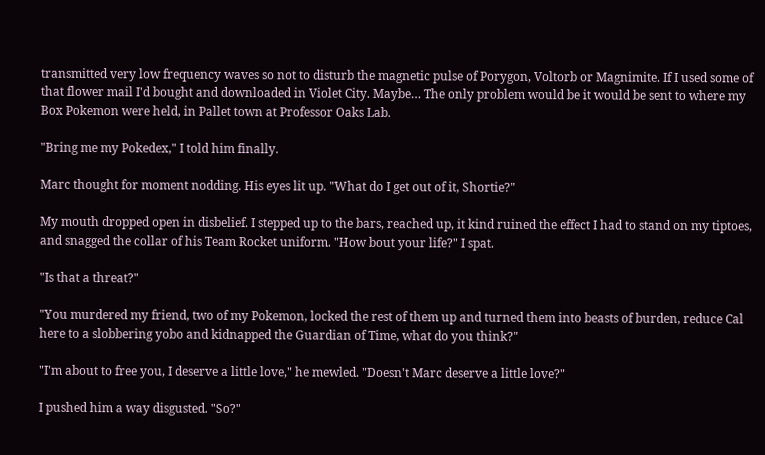transmitted very low frequency waves so not to disturb the magnetic pulse of Porygon, Voltorb or Magnimite. If I used some of that flower mail I'd bought and downloaded in Violet City. Maybe… The only problem would be it would be sent to where my Box Pokemon were held, in Pallet town at Professor Oaks Lab.

"Bring me my Pokedex," I told him finally.

Marc thought for moment nodding. His eyes lit up. "What do I get out of it, Shortie?"

My mouth dropped open in disbelief. I stepped up to the bars, reached up, it kind ruined the effect I had to stand on my tiptoes, and snagged the collar of his Team Rocket uniform. "How bout your life?" I spat.

"Is that a threat?"

"You murdered my friend, two of my Pokemon, locked the rest of them up and turned them into beasts of burden, reduce Cal here to a slobbering yobo and kidnapped the Guardian of Time, what do you think?"

"I'm about to free you, I deserve a little love," he mewled. "Doesn't Marc deserve a little love?"

I pushed him a way disgusted. "So?"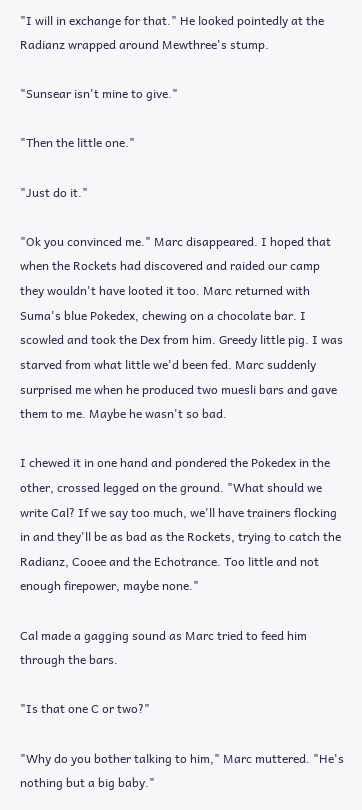"I will in exchange for that." He looked pointedly at the Radianz wrapped around Mewthree's stump.

"Sunsear isn't mine to give."

"Then the little one."

"Just do it."

"Ok you convinced me." Marc disappeared. I hoped that when the Rockets had discovered and raided our camp they wouldn't have looted it too. Marc returned with Suma's blue Pokedex, chewing on a chocolate bar. I scowled and took the Dex from him. Greedy little pig. I was starved from what little we'd been fed. Marc suddenly surprised me when he produced two muesli bars and gave them to me. Maybe he wasn't so bad.

I chewed it in one hand and pondered the Pokedex in the other, crossed legged on the ground. "What should we write Cal? If we say too much, we'll have trainers flocking in and they'll be as bad as the Rockets, trying to catch the Radianz, Cooee and the Echotrance. Too little and not enough firepower, maybe none."

Cal made a gagging sound as Marc tried to feed him through the bars.

"Is that one C or two?"

"Why do you bother talking to him," Marc muttered. "He's nothing but a big baby."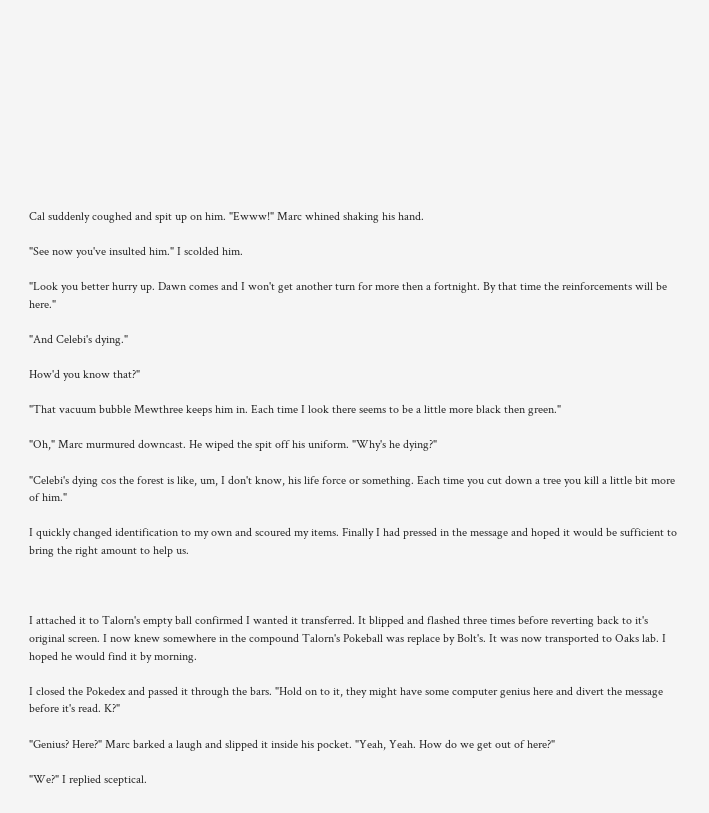Cal suddenly coughed and spit up on him. "Ewww!" Marc whined shaking his hand.

"See now you've insulted him." I scolded him.

"Look you better hurry up. Dawn comes and I won't get another turn for more then a fortnight. By that time the reinforcements will be here."

"And Celebi's dying."

How'd you know that?"

"That vacuum bubble Mewthree keeps him in. Each time I look there seems to be a little more black then green."

"Oh," Marc murmured downcast. He wiped the spit off his uniform. "Why's he dying?"

"Celebi's dying cos the forest is like, um, I don't know, his life force or something. Each time you cut down a tree you kill a little bit more of him."

I quickly changed identification to my own and scoured my items. Finally I had pressed in the message and hoped it would be sufficient to bring the right amount to help us.



I attached it to Talorn's empty ball confirmed I wanted it transferred. It blipped and flashed three times before reverting back to it's original screen. I now knew somewhere in the compound Talorn's Pokeball was replace by Bolt's. It was now transported to Oaks lab. I hoped he would find it by morning.

I closed the Pokedex and passed it through the bars. "Hold on to it, they might have some computer genius here and divert the message before it's read. K?"

"Genius? Here?" Marc barked a laugh and slipped it inside his pocket. "Yeah, Yeah. How do we get out of here?"

"We?" I replied sceptical.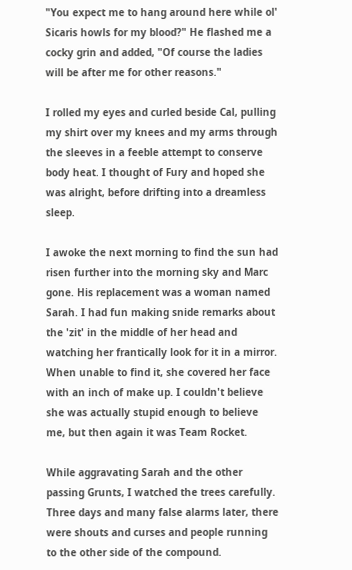"You expect me to hang around here while ol' Sicaris howls for my blood?" He flashed me a cocky grin and added, "Of course the ladies will be after me for other reasons."

I rolled my eyes and curled beside Cal, pulling my shirt over my knees and my arms through the sleeves in a feeble attempt to conserve body heat. I thought of Fury and hoped she was alright, before drifting into a dreamless sleep.

I awoke the next morning to find the sun had risen further into the morning sky and Marc gone. His replacement was a woman named Sarah. I had fun making snide remarks about the 'zit' in the middle of her head and watching her frantically look for it in a mirror. When unable to find it, she covered her face with an inch of make up. I couldn't believe she was actually stupid enough to believe me, but then again it was Team Rocket.

While aggravating Sarah and the other passing Grunts, I watched the trees carefully. Three days and many false alarms later, there were shouts and curses and people running to the other side of the compound.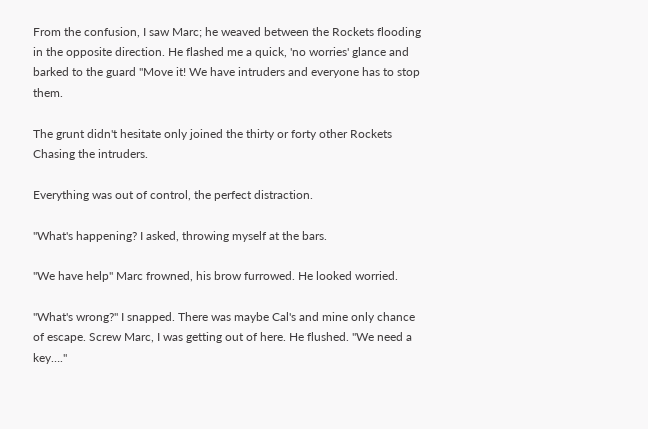From the confusion, I saw Marc; he weaved between the Rockets flooding in the opposite direction. He flashed me a quick, 'no worries' glance and barked to the guard "Move it! We have intruders and everyone has to stop them.

The grunt didn't hesitate only joined the thirty or forty other Rockets Chasing the intruders.

Everything was out of control, the perfect distraction.

"What's happening? I asked, throwing myself at the bars.

"We have help" Marc frowned, his brow furrowed. He looked worried.

"What's wrong?" I snapped. There was maybe Cal's and mine only chance of escape. Screw Marc, I was getting out of here. He flushed. "We need a key…."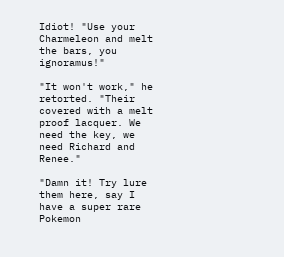Idiot! "Use your Charmeleon and melt the bars, you ignoramus!"

"It won't work," he retorted. "Their covered with a melt proof lacquer. We need the key, we need Richard and Renee."

"Damn it! Try lure them here, say I have a super rare Pokemon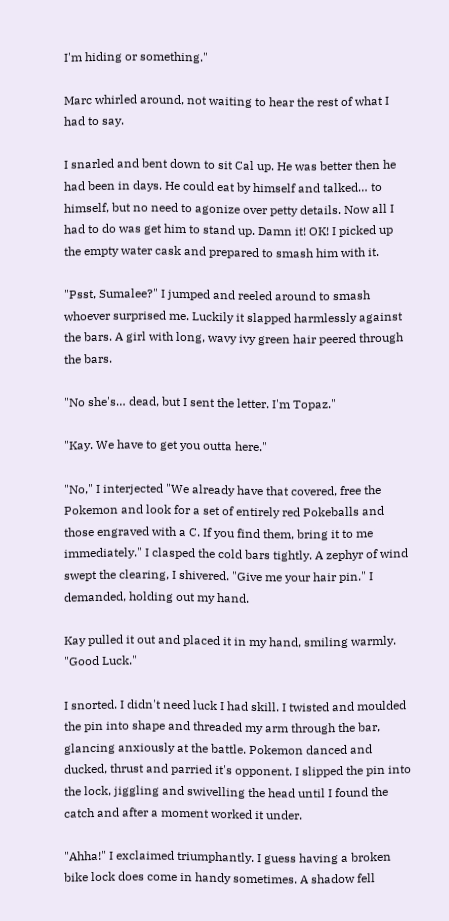I'm hiding or something."

Marc whirled around, not waiting to hear the rest of what I had to say.

I snarled and bent down to sit Cal up. He was better then he had been in days. He could eat by himself and talked… to himself, but no need to agonize over petty details. Now all I had to do was get him to stand up. Damn it! OK! I picked up the empty water cask and prepared to smash him with it.

"Psst, Sumalee?" I jumped and reeled around to smash whoever surprised me. Luckily it slapped harmlessly against the bars. A girl with long, wavy ivy green hair peered through the bars.

"No she's… dead, but I sent the letter. I'm Topaz."

"Kay. We have to get you outta here."

"No," I interjected "We already have that covered, free the Pokemon and look for a set of entirely red Pokeballs and those engraved with a C. If you find them, bring it to me immediately." I clasped the cold bars tightly. A zephyr of wind swept the clearing, I shivered. "Give me your hair pin." I demanded, holding out my hand.

Kay pulled it out and placed it in my hand, smiling warmly. "Good Luck."

I snorted. I didn't need luck I had skill. I twisted and moulded the pin into shape and threaded my arm through the bar, glancing anxiously at the battle. Pokemon danced and ducked, thrust and parried it's opponent. I slipped the pin into the lock, jiggling and swivelling the head until I found the catch and after a moment worked it under.

"Ahha!" I exclaimed triumphantly. I guess having a broken bike lock does come in handy sometimes. A shadow fell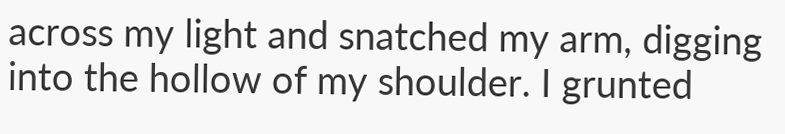across my light and snatched my arm, digging into the hollow of my shoulder. I grunted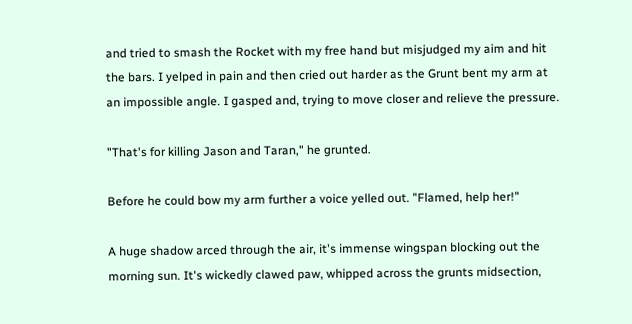and tried to smash the Rocket with my free hand but misjudged my aim and hit the bars. I yelped in pain and then cried out harder as the Grunt bent my arm at an impossible angle. I gasped and, trying to move closer and relieve the pressure.

"That's for killing Jason and Taran," he grunted.

Before he could bow my arm further a voice yelled out. "Flamed, help her!"

A huge shadow arced through the air, it's immense wingspan blocking out the morning sun. It's wickedly clawed paw, whipped across the grunts midsection,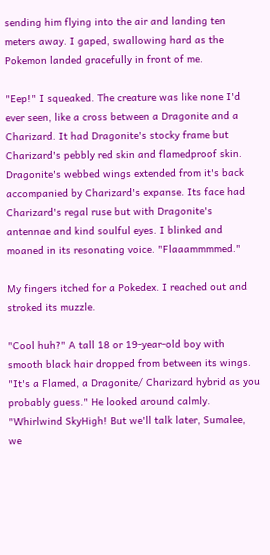sending him flying into the air and landing ten meters away. I gaped, swallowing hard as the Pokemon landed gracefully in front of me.

"Eep!" I squeaked. The creature was like none I'd ever seen, like a cross between a Dragonite and a Charizard. It had Dragonite's stocky frame but Charizard's pebbly red skin and flamedproof skin. Dragonite's webbed wings extended from it's back accompanied by Charizard's expanse. Its face had Charizard's regal ruse but with Dragonite's antennae and kind soulful eyes. I blinked and moaned in its resonating voice. "Flaaammmmed."

My fingers itched for a Pokedex. I reached out and stroked its muzzle.

"Cool huh?" A tall 18 or 19-year-old boy with smooth black hair dropped from between its wings. "It's a Flamed, a Dragonite/ Charizard hybrid as you probably guess." He looked around calmly. "Whirlwind SkyHigh! But we'll talk later, Sumalee, we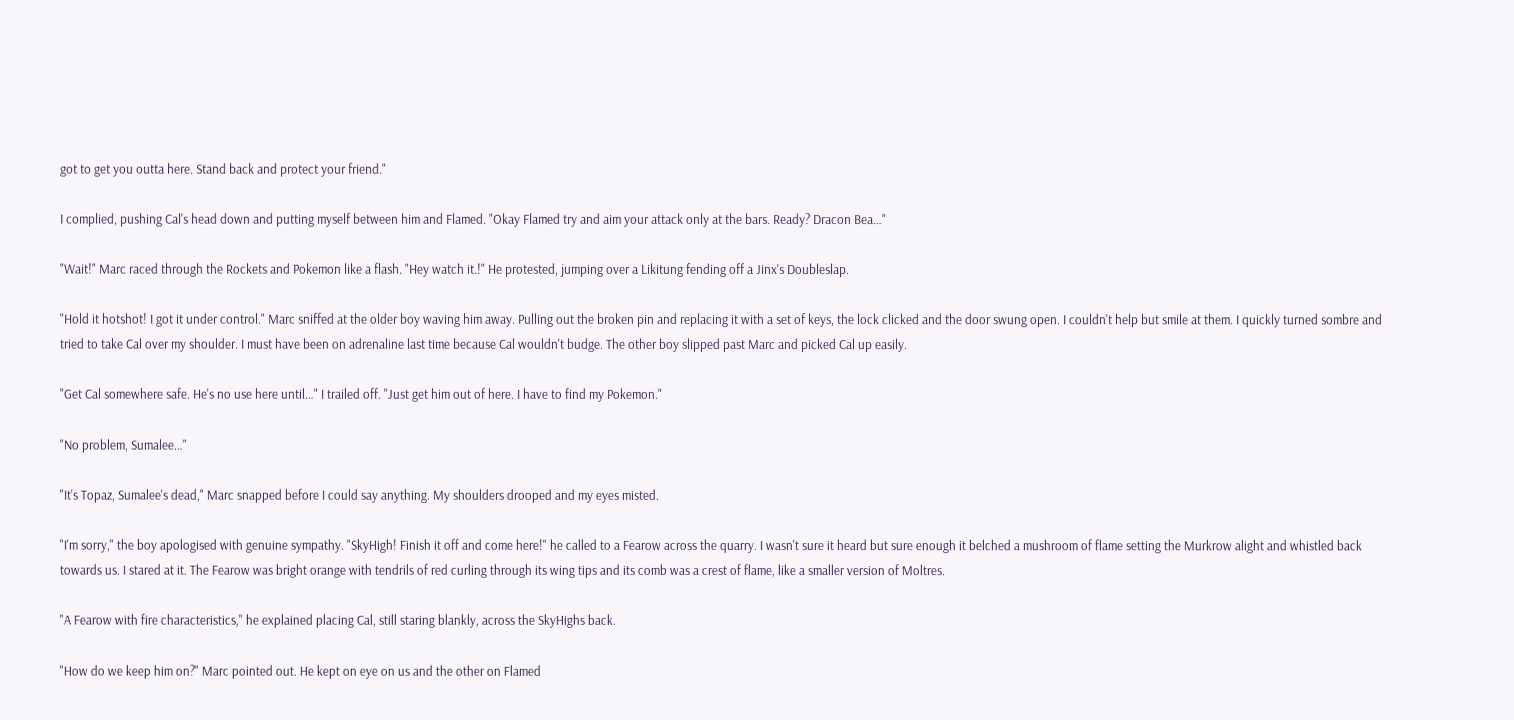got to get you outta here. Stand back and protect your friend."

I complied, pushing Cal's head down and putting myself between him and Flamed. "Okay Flamed try and aim your attack only at the bars. Ready? Dracon Bea…"

"Wait!" Marc raced through the Rockets and Pokemon like a flash. "Hey watch it.!" He protested, jumping over a Likitung fending off a Jinx's Doubleslap.

"Hold it hotshot! I got it under control." Marc sniffed at the older boy waving him away. Pulling out the broken pin and replacing it with a set of keys, the lock clicked and the door swung open. I couldn't help but smile at them. I quickly turned sombre and tried to take Cal over my shoulder. I must have been on adrenaline last time because Cal wouldn't budge. The other boy slipped past Marc and picked Cal up easily.

"Get Cal somewhere safe. He's no use here until…" I trailed off. "Just get him out of here. I have to find my Pokemon."

"No problem, Sumalee…"

"It's Topaz, Sumalee's dead," Marc snapped before I could say anything. My shoulders drooped and my eyes misted.

"I'm sorry," the boy apologised with genuine sympathy. "SkyHigh! Finish it off and come here!" he called to a Fearow across the quarry. I wasn't sure it heard but sure enough it belched a mushroom of flame setting the Murkrow alight and whistled back towards us. I stared at it. The Fearow was bright orange with tendrils of red curling through its wing tips and its comb was a crest of flame, like a smaller version of Moltres.

"A Fearow with fire characteristics," he explained placing Cal, still staring blankly, across the SkyHighs back.

"How do we keep him on?" Marc pointed out. He kept on eye on us and the other on Flamed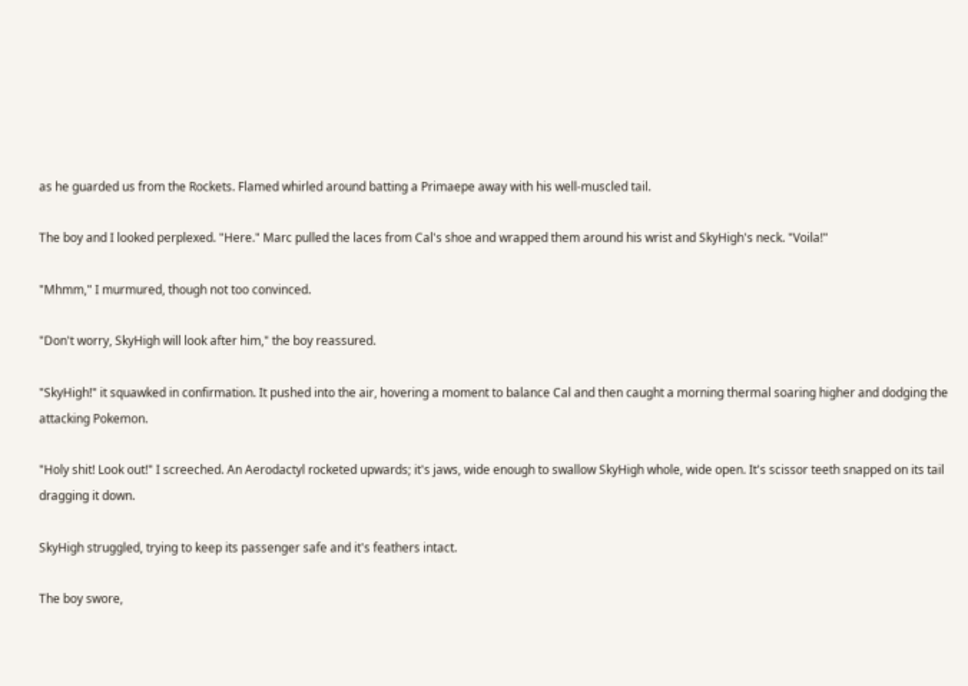as he guarded us from the Rockets. Flamed whirled around batting a Primaepe away with his well-muscled tail.

The boy and I looked perplexed. "Here." Marc pulled the laces from Cal's shoe and wrapped them around his wrist and SkyHigh's neck. "Voila!"

"Mhmm," I murmured, though not too convinced.

"Don't worry, SkyHigh will look after him," the boy reassured.

"SkyHigh!" it squawked in confirmation. It pushed into the air, hovering a moment to balance Cal and then caught a morning thermal soaring higher and dodging the attacking Pokemon.

"Holy shit! Look out!" I screeched. An Aerodactyl rocketed upwards; it's jaws, wide enough to swallow SkyHigh whole, wide open. It's scissor teeth snapped on its tail dragging it down.

SkyHigh struggled, trying to keep its passenger safe and it's feathers intact.

The boy swore,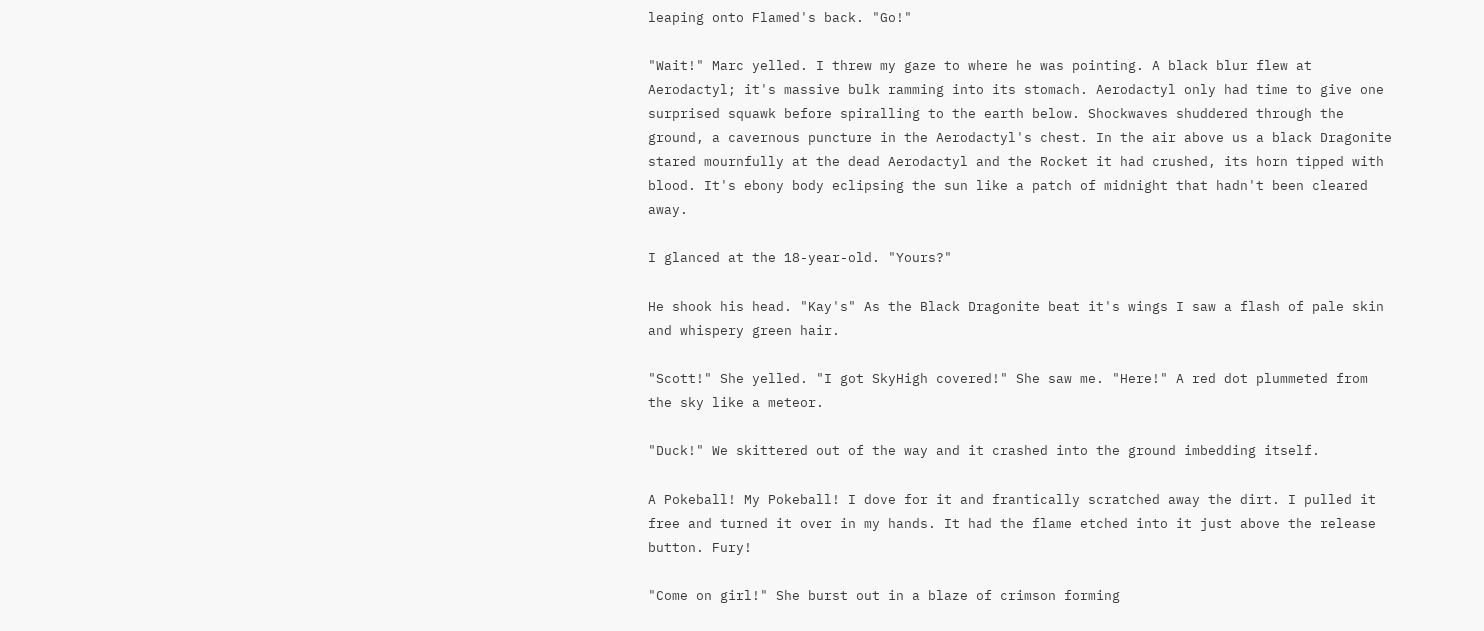leaping onto Flamed's back. "Go!"

"Wait!" Marc yelled. I threw my gaze to where he was pointing. A black blur flew at Aerodactyl; it's massive bulk ramming into its stomach. Aerodactyl only had time to give one surprised squawk before spiralling to the earth below. Shockwaves shuddered through the ground, a cavernous puncture in the Aerodactyl's chest. In the air above us a black Dragonite stared mournfully at the dead Aerodactyl and the Rocket it had crushed, its horn tipped with blood. It's ebony body eclipsing the sun like a patch of midnight that hadn't been cleared away.

I glanced at the 18-year-old. "Yours?"

He shook his head. "Kay's" As the Black Dragonite beat it's wings I saw a flash of pale skin and whispery green hair.

"Scott!" She yelled. "I got SkyHigh covered!" She saw me. "Here!" A red dot plummeted from the sky like a meteor.

"Duck!" We skittered out of the way and it crashed into the ground imbedding itself.

A Pokeball! My Pokeball! I dove for it and frantically scratched away the dirt. I pulled it free and turned it over in my hands. It had the flame etched into it just above the release button. Fury!

"Come on girl!" She burst out in a blaze of crimson forming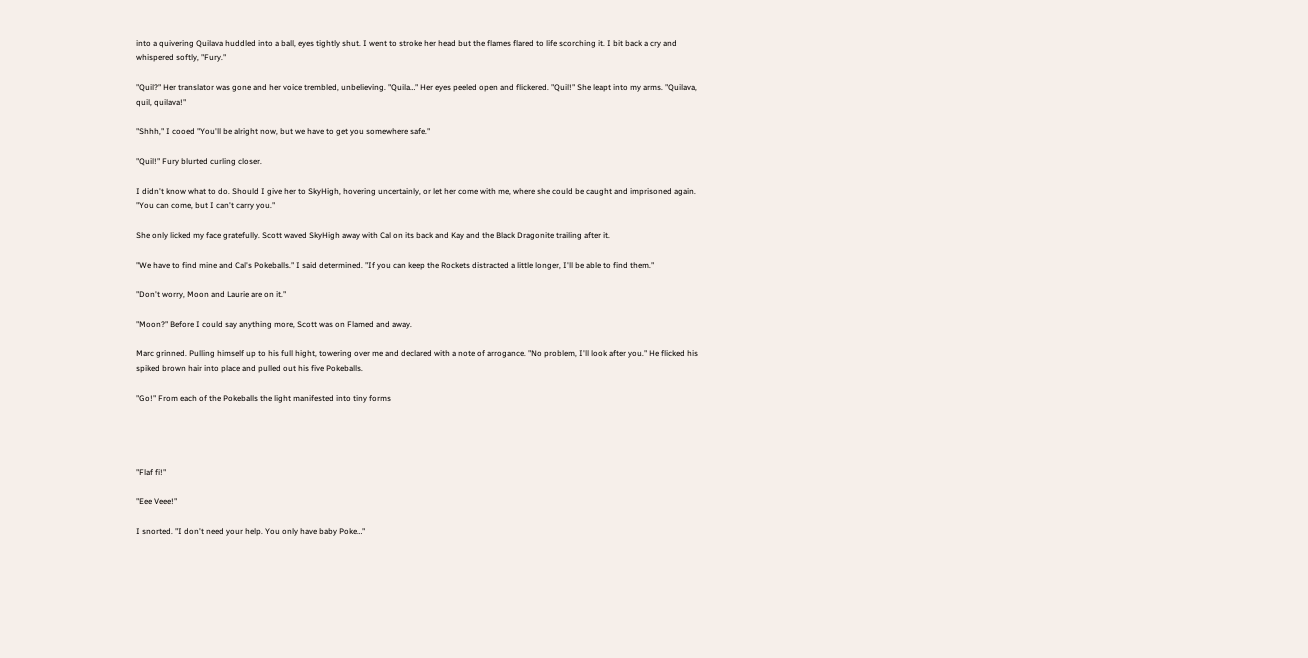into a quivering Quilava huddled into a ball, eyes tightly shut. I went to stroke her head but the flames flared to life scorching it. I bit back a cry and whispered softly, "Fury."

"Quil?" Her translator was gone and her voice trembled, unbelieving. "Quila…" Her eyes peeled open and flickered. "Quil!" She leapt into my arms. "Quilava, quil, quilava!"

"Shhh," I cooed "You'll be alright now, but we have to get you somewhere safe."

"Quil!" Fury blurted curling closer.

I didn't know what to do. Should I give her to SkyHigh, hovering uncertainly, or let her come with me, where she could be caught and imprisoned again. "You can come, but I can't carry you."

She only licked my face gratefully. Scott waved SkyHigh away with Cal on its back and Kay and the Black Dragonite trailing after it.

"We have to find mine and Cal's Pokeballs." I said determined. "If you can keep the Rockets distracted a little longer, I'll be able to find them."

"Don't worry, Moon and Laurie are on it."

"Moon?" Before I could say anything more, Scott was on Flamed and away.

Marc grinned. Pulling himself up to his full hight, towering over me and declared with a note of arrogance. "No problem, I'll look after you." He flicked his spiked brown hair into place and pulled out his five Pokeballs.

"Go!" From each of the Pokeballs the light manifested into tiny forms




"Flaf fi!"

"Eee Veee!"

I snorted. "I don't need your help. You only have baby Poke…"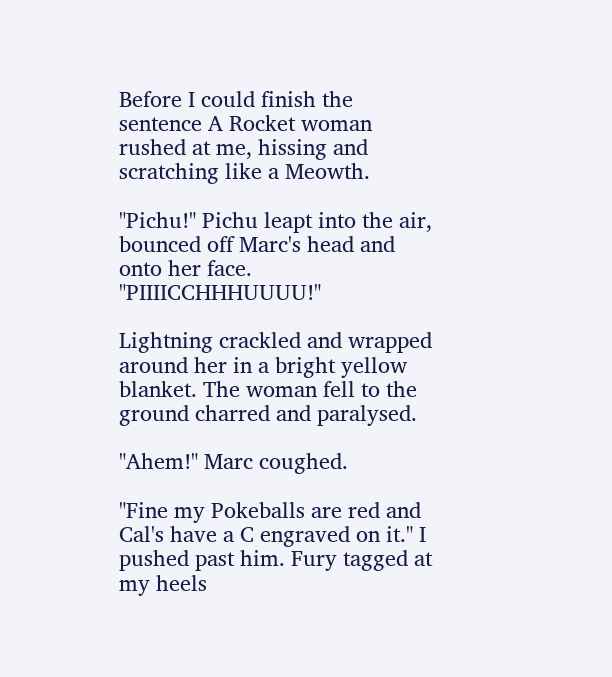Before I could finish the sentence A Rocket woman rushed at me, hissing and scratching like a Meowth.

"Pichu!" Pichu leapt into the air, bounced off Marc's head and onto her face. "PIIIICCHHHUUUU!"

Lightning crackled and wrapped around her in a bright yellow blanket. The woman fell to the ground charred and paralysed.

"Ahem!" Marc coughed.

"Fine my Pokeballs are red and Cal's have a C engraved on it." I pushed past him. Fury tagged at my heels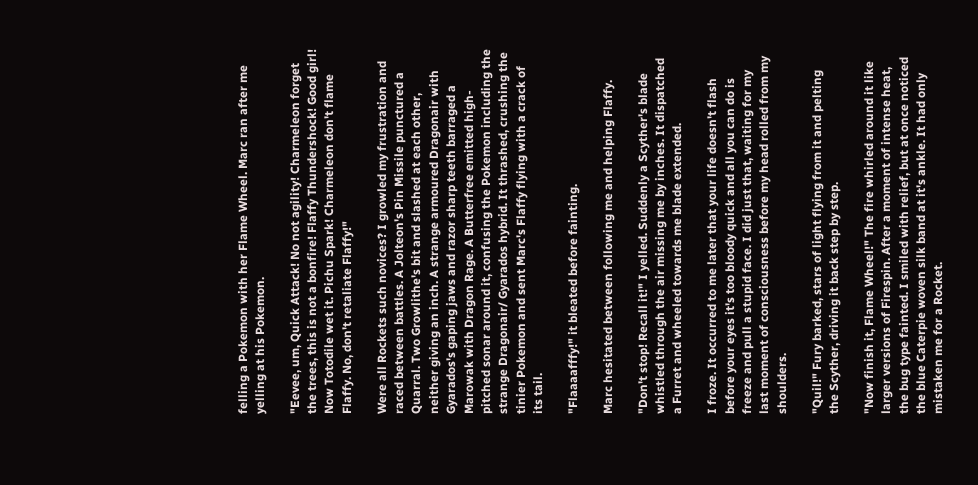felling a Pokemon with her Flame Wheel. Marc ran after me yelling at his Pokemon.

"Eevee, um, Quick Attack! No not agility! Charmeleon forget the trees, this is not a bonfire! Flaffy Thundershock! Good girl! Now Totodile wet it. Pichu Spark! Charmeleon don't flame Flaffy. No, don't retaliate Flaffy!"

Were all Rockets such novices? I growled my frustration and raced between battles. A Jolteon's Pin Missile punctured a Quarral. Two Growlithe's bit and slashed at each other, neither giving an inch. A strange armoured Dragonair with Gyarados's gaping jaws and razor sharp teeth barraged a Marowak with Dragon Rage. A Butterfree emitted high-pitched sonar around it, confusing the Pokemon including the strange Dragonair/ Gyarados hybrid. It thrashed, crushing the tinier Pokemon and sent Marc's Flaffy flying with a crack of its tail.

"Flaaaafffy!" it bleated before fainting.

Marc hesitated between following me and helping Flaffy.

"Don't stop! Recall it!" I yelled. Suddenly a Scyther's blade whistled through the air missing me by inches. It dispatched a Furret and wheeled towards me blade extended.

I froze. It occurred to me later that your life doesn't flash before your eyes it's too bloody quick and all you can do is freeze and pull a stupid face. I did just that, waiting for my last moment of consciousness before my head rolled from my shoulders.

"Quil!" Fury barked, stars of light flying from it and pelting the Scyther, driving it back step by step.

"Now finish it, Flame Wheel!" The fire whirled around it like larger versions of Firespin. After a moment of intense heat, the bug type fainted. I smiled with relief, but at once noticed the blue Caterpie woven silk band at it's ankle. It had only mistaken me for a Rocket.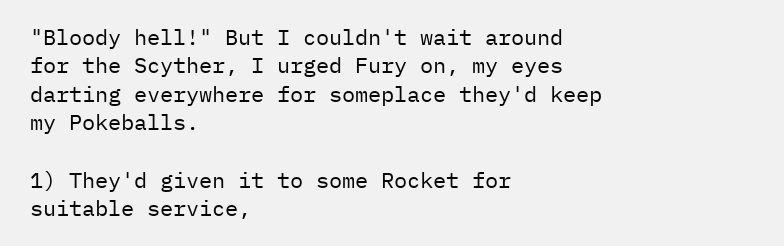"Bloody hell!" But I couldn't wait around for the Scyther, I urged Fury on, my eyes darting everywhere for someplace they'd keep my Pokeballs.

1) They'd given it to some Rocket for suitable service,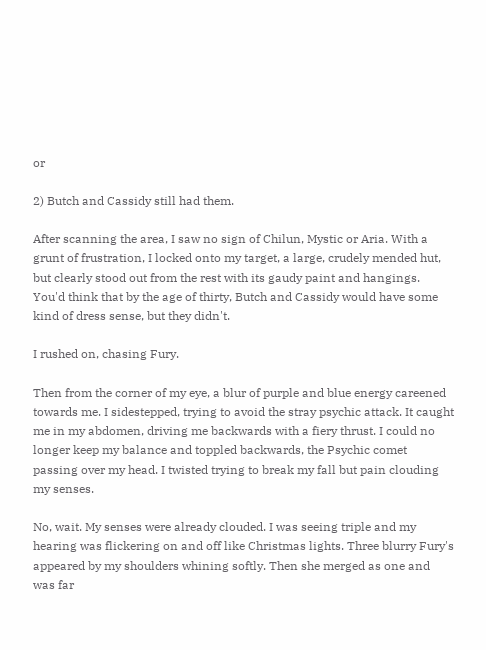or

2) Butch and Cassidy still had them.

After scanning the area, I saw no sign of Chilun, Mystic or Aria. With a grunt of frustration, I locked onto my target, a large, crudely mended hut, but clearly stood out from the rest with its gaudy paint and hangings. You'd think that by the age of thirty, Butch and Cassidy would have some kind of dress sense, but they didn't.

I rushed on, chasing Fury.

Then from the corner of my eye, a blur of purple and blue energy careened towards me. I sidestepped, trying to avoid the stray psychic attack. It caught me in my abdomen, driving me backwards with a fiery thrust. I could no longer keep my balance and toppled backwards, the Psychic comet passing over my head. I twisted trying to break my fall but pain clouding my senses.

No, wait. My senses were already clouded. I was seeing triple and my hearing was flickering on and off like Christmas lights. Three blurry Fury's appeared by my shoulders whining softly. Then she merged as one and was far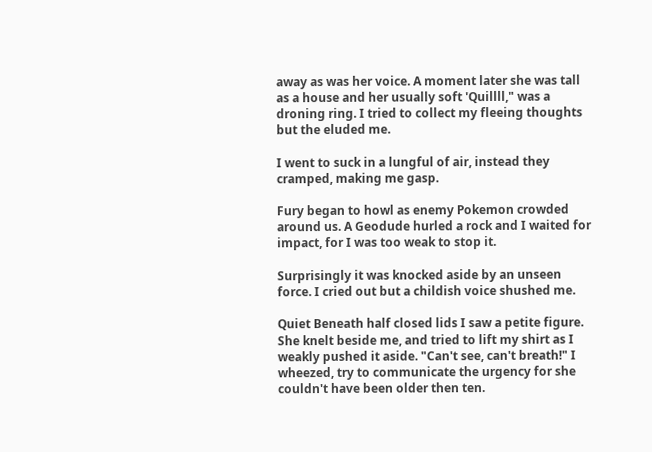away as was her voice. A moment later she was tall as a house and her usually soft 'Quillll," was a droning ring. I tried to collect my fleeing thoughts but the eluded me.

I went to suck in a lungful of air, instead they cramped, making me gasp.

Fury began to howl as enemy Pokemon crowded around us. A Geodude hurled a rock and I waited for impact, for I was too weak to stop it.

Surprisingly it was knocked aside by an unseen force. I cried out but a childish voice shushed me.

Quiet Beneath half closed lids I saw a petite figure. She knelt beside me, and tried to lift my shirt as I weakly pushed it aside. "Can't see, can't breath!" I wheezed, try to communicate the urgency for she couldn't have been older then ten.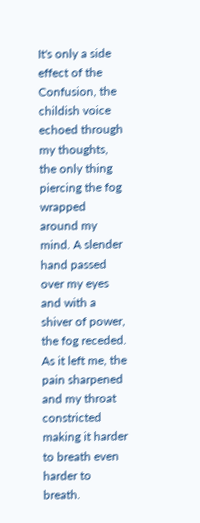It's only a side effect of the Confusion, the childish voice echoed through my thoughts, the only thing piercing the fog wrapped around my mind. A slender hand passed over my eyes and with a shiver of power, the fog receded. As it left me, the pain sharpened and my throat constricted making it harder to breath even harder to breath.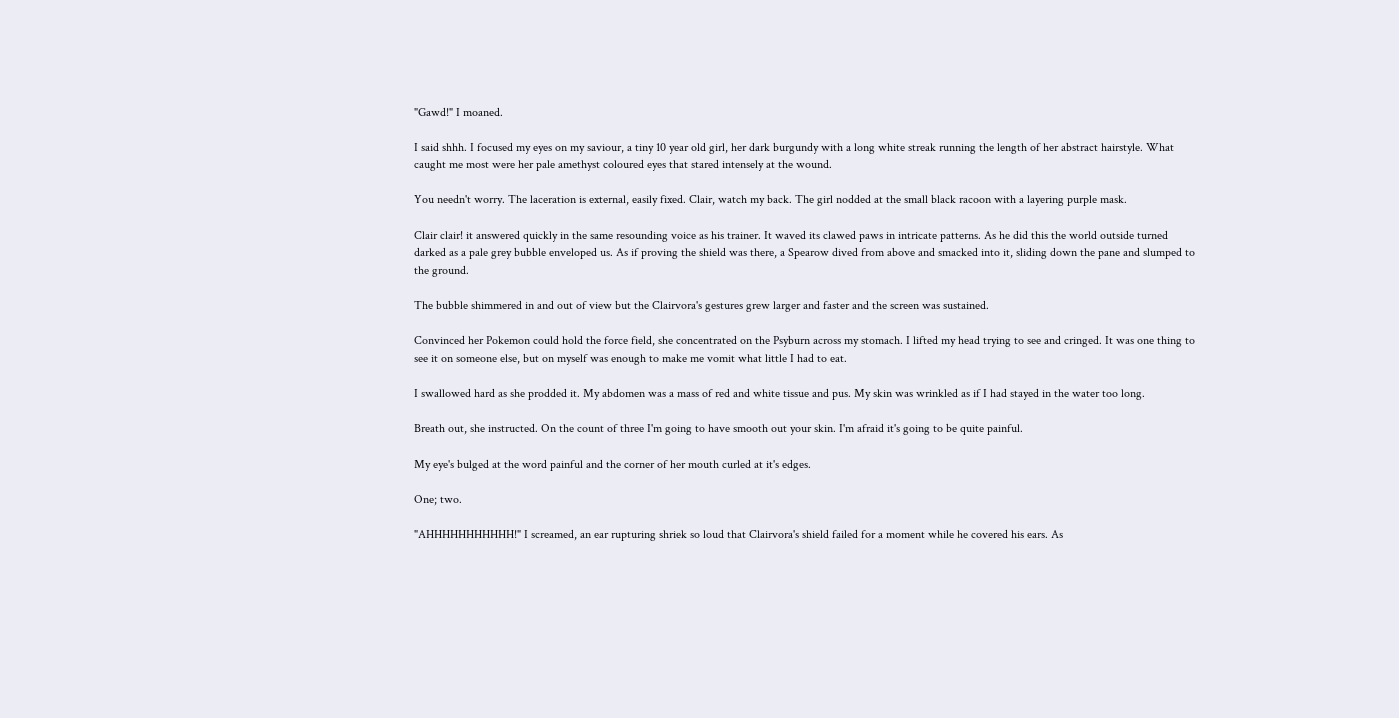"Gawd!" I moaned.

I said shhh. I focused my eyes on my saviour, a tiny 10 year old girl, her dark burgundy with a long white streak running the length of her abstract hairstyle. What caught me most were her pale amethyst coloured eyes that stared intensely at the wound.

You needn't worry. The laceration is external, easily fixed. Clair, watch my back. The girl nodded at the small black racoon with a layering purple mask.

Clair clair! it answered quickly in the same resounding voice as his trainer. It waved its clawed paws in intricate patterns. As he did this the world outside turned darked as a pale grey bubble enveloped us. As if proving the shield was there, a Spearow dived from above and smacked into it, sliding down the pane and slumped to the ground.

The bubble shimmered in and out of view but the Clairvora's gestures grew larger and faster and the screen was sustained.

Convinced her Pokemon could hold the force field, she concentrated on the Psyburn across my stomach. I lifted my head trying to see and cringed. It was one thing to see it on someone else, but on myself was enough to make me vomit what little I had to eat.

I swallowed hard as she prodded it. My abdomen was a mass of red and white tissue and pus. My skin was wrinkled as if I had stayed in the water too long.

Breath out, she instructed. On the count of three I'm going to have smooth out your skin. I'm afraid it's going to be quite painful.

My eye's bulged at the word painful and the corner of her mouth curled at it's edges.

One; two.

"AHHHHHHHHHHH!" I screamed, an ear rupturing shriek so loud that Clairvora's shield failed for a moment while he covered his ears. As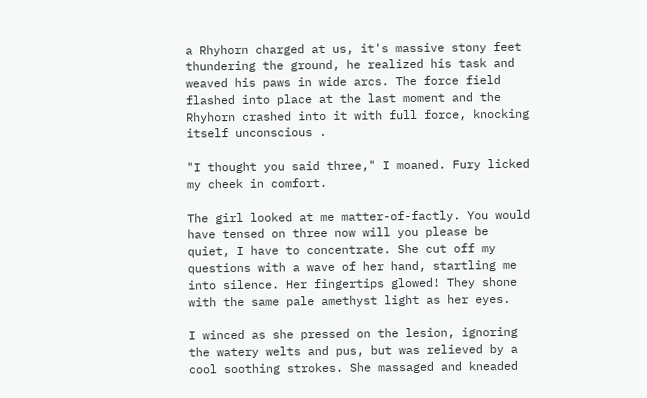a Rhyhorn charged at us, it's massive stony feet thundering the ground, he realized his task and weaved his paws in wide arcs. The force field flashed into place at the last moment and the Rhyhorn crashed into it with full force, knocking itself unconscious .

"I thought you said three," I moaned. Fury licked my cheek in comfort.

The girl looked at me matter-of-factly. You would have tensed on three now will you please be quiet, I have to concentrate. She cut off my questions with a wave of her hand, startling me into silence. Her fingertips glowed! They shone with the same pale amethyst light as her eyes.

I winced as she pressed on the lesion, ignoring the watery welts and pus, but was relieved by a cool soothing strokes. She massaged and kneaded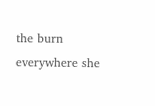the burn everywhere she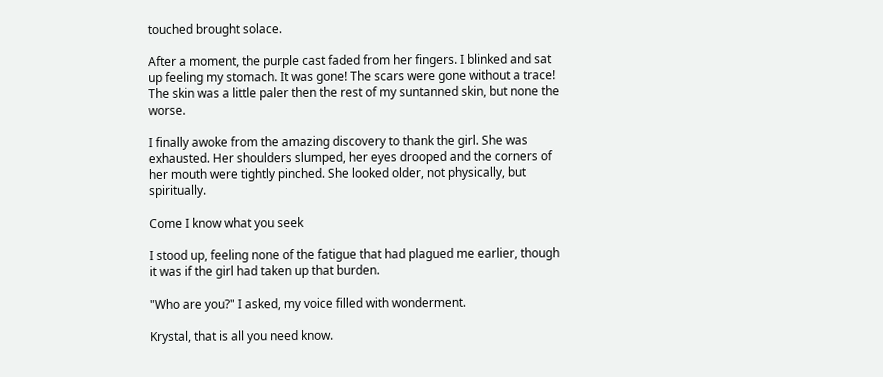touched brought solace.

After a moment, the purple cast faded from her fingers. I blinked and sat up feeling my stomach. It was gone! The scars were gone without a trace! The skin was a little paler then the rest of my suntanned skin, but none the worse.

I finally awoke from the amazing discovery to thank the girl. She was exhausted. Her shoulders slumped, her eyes drooped and the corners of her mouth were tightly pinched. She looked older, not physically, but spiritually.

Come I know what you seek

I stood up, feeling none of the fatigue that had plagued me earlier, though it was if the girl had taken up that burden.

"Who are you?" I asked, my voice filled with wonderment.

Krystal, that is all you need know.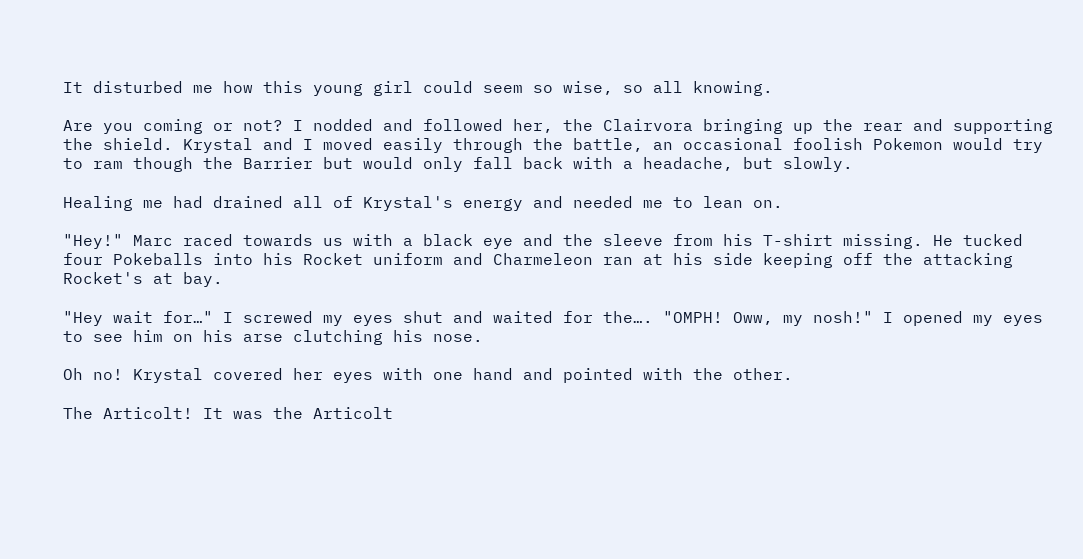It disturbed me how this young girl could seem so wise, so all knowing.

Are you coming or not? I nodded and followed her, the Clairvora bringing up the rear and supporting the shield. Krystal and I moved easily through the battle, an occasional foolish Pokemon would try to ram though the Barrier but would only fall back with a headache, but slowly.

Healing me had drained all of Krystal's energy and needed me to lean on.

"Hey!" Marc raced towards us with a black eye and the sleeve from his T-shirt missing. He tucked four Pokeballs into his Rocket uniform and Charmeleon ran at his side keeping off the attacking Rocket's at bay.

"Hey wait for…" I screwed my eyes shut and waited for the…. "OMPH! Oww, my nosh!" I opened my eyes to see him on his arse clutching his nose.

Oh no! Krystal covered her eyes with one hand and pointed with the other.

The Articolt! It was the Articolt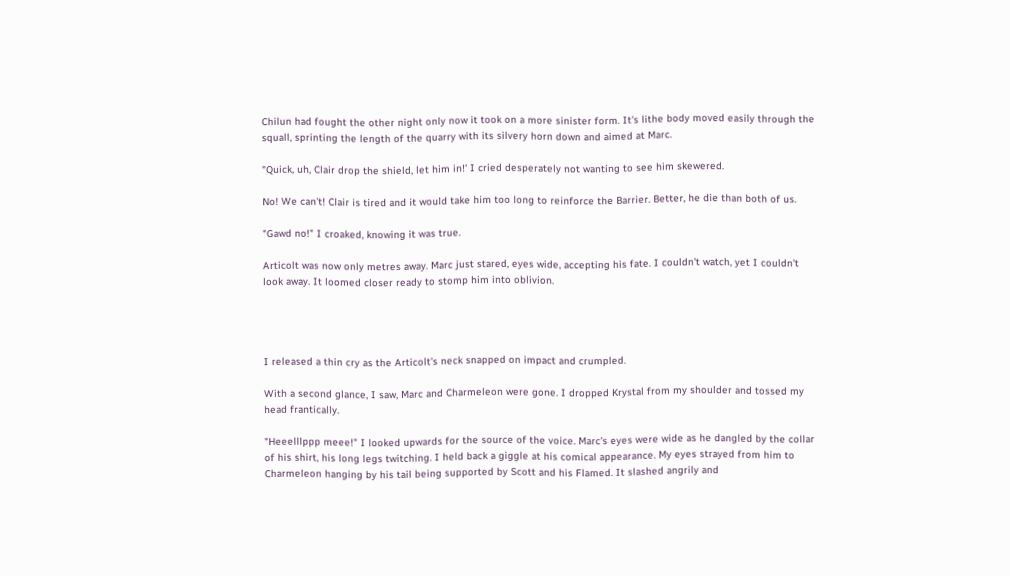Chilun had fought the other night only now it took on a more sinister form. It's lithe body moved easily through the squall, sprinting the length of the quarry with its silvery horn down and aimed at Marc.

"Quick, uh, Clair drop the shield, let him in!' I cried desperately not wanting to see him skewered.

No! We can't! Clair is tired and it would take him too long to reinforce the Barrier. Better, he die than both of us.

"Gawd no!" I croaked, knowing it was true.

Articolt was now only metres away. Marc just stared, eyes wide, accepting his fate. I couldn't watch, yet I couldn't look away. It loomed closer ready to stomp him into oblivion.




I released a thin cry as the Articolt's neck snapped on impact and crumpled.

With a second glance, I saw, Marc and Charmeleon were gone. I dropped Krystal from my shoulder and tossed my head frantically.

"Heeelllppp meee!" I looked upwards for the source of the voice. Marc's eyes were wide as he dangled by the collar of his shirt, his long legs twitching. I held back a giggle at his comical appearance. My eyes strayed from him to Charmeleon hanging by his tail being supported by Scott and his Flamed. It slashed angrily and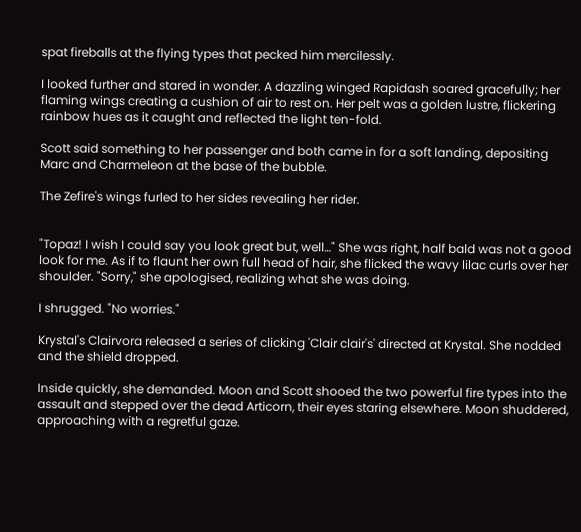spat fireballs at the flying types that pecked him mercilessly.

I looked further and stared in wonder. A dazzling winged Rapidash soared gracefully; her flaming wings creating a cushion of air to rest on. Her pelt was a golden lustre, flickering rainbow hues as it caught and reflected the light ten-fold.

Scott said something to her passenger and both came in for a soft landing, depositing Marc and Charmeleon at the base of the bubble.

The Zefire's wings furled to her sides revealing her rider.


"Topaz! I wish I could say you look great but, well…" She was right, half bald was not a good look for me. As if to flaunt her own full head of hair, she flicked the wavy lilac curls over her shoulder. "Sorry," she apologised, realizing what she was doing.

I shrugged. "No worries."

Krystal's Clairvora released a series of clicking 'Clair clair's' directed at Krystal. She nodded and the shield dropped.

Inside quickly, she demanded. Moon and Scott shooed the two powerful fire types into the assault and stepped over the dead Articorn, their eyes staring elsewhere. Moon shuddered, approaching with a regretful gaze.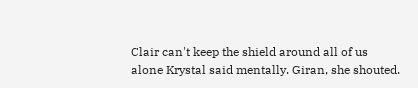Clair can't keep the shield around all of us alone Krystal said mentally. Giran, she shouted.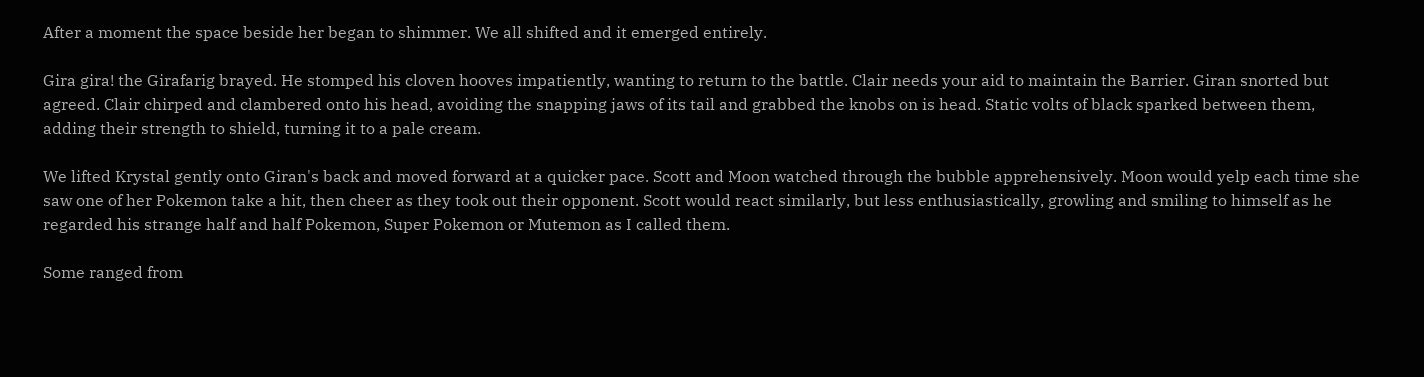After a moment the space beside her began to shimmer. We all shifted and it emerged entirely.

Gira gira! the Girafarig brayed. He stomped his cloven hooves impatiently, wanting to return to the battle. Clair needs your aid to maintain the Barrier. Giran snorted but agreed. Clair chirped and clambered onto his head, avoiding the snapping jaws of its tail and grabbed the knobs on is head. Static volts of black sparked between them, adding their strength to shield, turning it to a pale cream.

We lifted Krystal gently onto Giran's back and moved forward at a quicker pace. Scott and Moon watched through the bubble apprehensively. Moon would yelp each time she saw one of her Pokemon take a hit, then cheer as they took out their opponent. Scott would react similarly, but less enthusiastically, growling and smiling to himself as he regarded his strange half and half Pokemon, Super Pokemon or Mutemon as I called them.

Some ranged from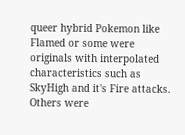queer hybrid Pokemon like Flamed or some were originals with interpolated characteristics such as SkyHigh and it's Fire attacks. Others were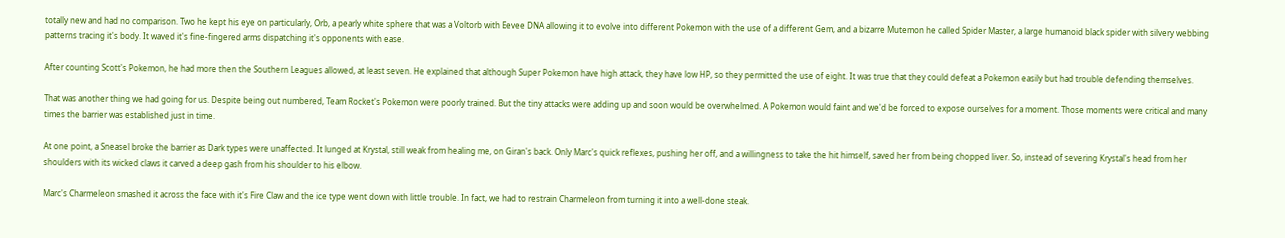totally new and had no comparison. Two he kept his eye on particularly, Orb, a pearly white sphere that was a Voltorb with Eevee DNA allowing it to evolve into different Pokemon with the use of a different Gem, and a bizarre Mutemon he called Spider Master, a large humanoid black spider with silvery webbing patterns tracing it's body. It waved it's fine-fingered arms dispatching it's opponents with ease.

After counting Scott's Pokemon, he had more then the Southern Leagues allowed, at least seven. He explained that although Super Pokemon have high attack, they have low HP, so they permitted the use of eight. It was true that they could defeat a Pokemon easily but had trouble defending themselves.

That was another thing we had going for us. Despite being out numbered, Team Rocket's Pokemon were poorly trained. But the tiny attacks were adding up and soon would be overwhelmed. A Pokemon would faint and we'd be forced to expose ourselves for a moment. Those moments were critical and many times the barrier was established just in time.

At one point, a Sneasel broke the barrier as Dark types were unaffected. It lunged at Krystal, still weak from healing me, on Giran's back. Only Marc's quick reflexes, pushing her off, and a willingness to take the hit himself, saved her from being chopped liver. So, instead of severing Krystal's head from her shoulders with its wicked claws it carved a deep gash from his shoulder to his elbow.

Marc's Charmeleon smashed it across the face with it's Fire Claw and the ice type went down with little trouble. In fact, we had to restrain Charmeleon from turning it into a well-done steak.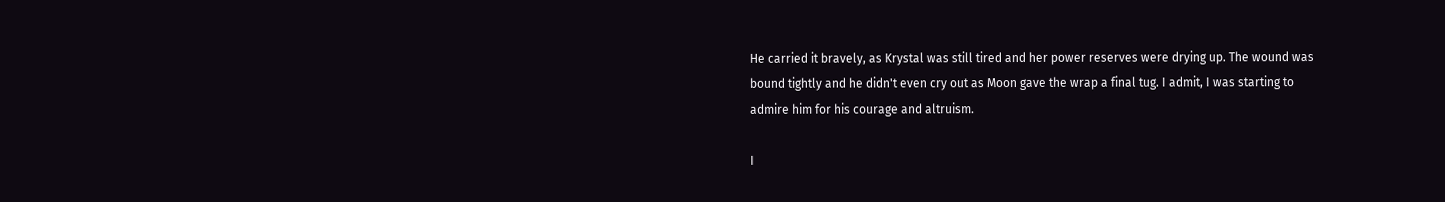He carried it bravely, as Krystal was still tired and her power reserves were drying up. The wound was bound tightly and he didn't even cry out as Moon gave the wrap a final tug. I admit, I was starting to admire him for his courage and altruism.

I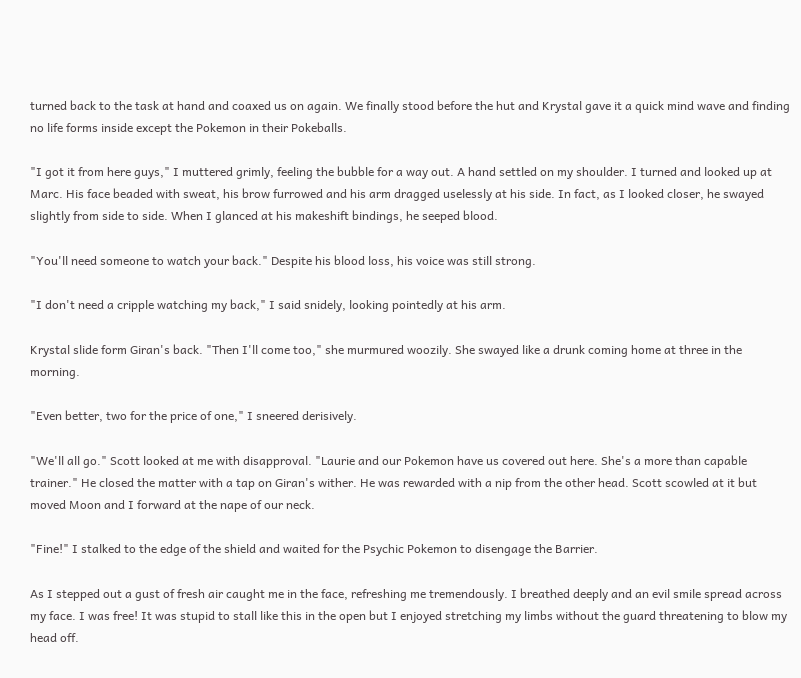turned back to the task at hand and coaxed us on again. We finally stood before the hut and Krystal gave it a quick mind wave and finding no life forms inside except the Pokemon in their Pokeballs.

"I got it from here guys," I muttered grimly, feeling the bubble for a way out. A hand settled on my shoulder. I turned and looked up at Marc. His face beaded with sweat, his brow furrowed and his arm dragged uselessly at his side. In fact, as I looked closer, he swayed slightly from side to side. When I glanced at his makeshift bindings, he seeped blood.

"You'll need someone to watch your back." Despite his blood loss, his voice was still strong.

"I don't need a cripple watching my back," I said snidely, looking pointedly at his arm.

Krystal slide form Giran's back. "Then I'll come too," she murmured woozily. She swayed like a drunk coming home at three in the morning.

"Even better, two for the price of one," I sneered derisively.

"We'll all go." Scott looked at me with disapproval. "Laurie and our Pokemon have us covered out here. She's a more than capable trainer." He closed the matter with a tap on Giran's wither. He was rewarded with a nip from the other head. Scott scowled at it but moved Moon and I forward at the nape of our neck.

"Fine!" I stalked to the edge of the shield and waited for the Psychic Pokemon to disengage the Barrier.

As I stepped out a gust of fresh air caught me in the face, refreshing me tremendously. I breathed deeply and an evil smile spread across my face. I was free! It was stupid to stall like this in the open but I enjoyed stretching my limbs without the guard threatening to blow my head off.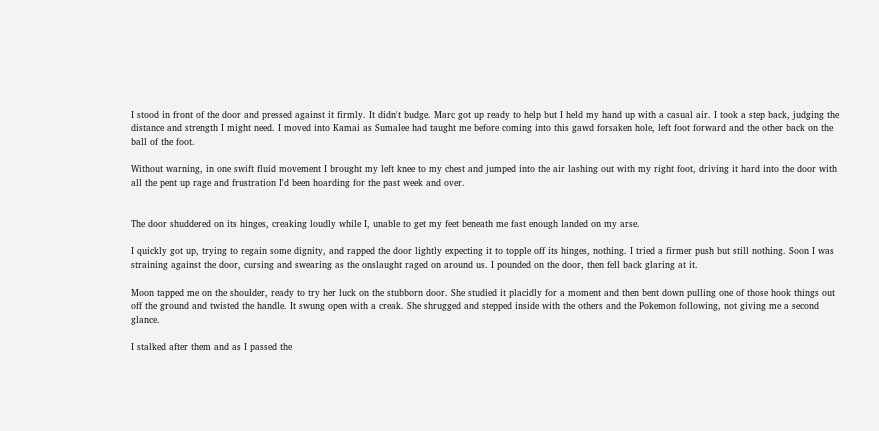I stood in front of the door and pressed against it firmly. It didn't budge. Marc got up ready to help but I held my hand up with a casual air. I took a step back, judging the distance and strength I might need. I moved into Kamai as Sumalee had taught me before coming into this gawd forsaken hole, left foot forward and the other back on the ball of the foot.

Without warning, in one swift fluid movement I brought my left knee to my chest and jumped into the air lashing out with my right foot, driving it hard into the door with all the pent up rage and frustration I'd been hoarding for the past week and over.


The door shuddered on its hinges, creaking loudly while I, unable to get my feet beneath me fast enough landed on my arse.

I quickly got up, trying to regain some dignity, and rapped the door lightly expecting it to topple off its hinges, nothing. I tried a firmer push but still nothing. Soon I was straining against the door, cursing and swearing as the onslaught raged on around us. I pounded on the door, then fell back glaring at it.

Moon tapped me on the shoulder, ready to try her luck on the stubborn door. She studied it placidly for a moment and then bent down pulling one of those hook things out off the ground and twisted the handle. It swung open with a creak. She shrugged and stepped inside with the others and the Pokemon following, not giving me a second glance.

I stalked after them and as I passed the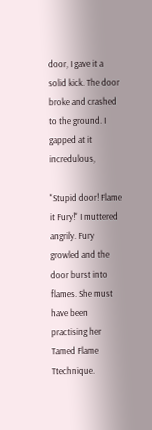door, I gave it a solid kick. The door broke and crashed to the ground. I gapped at it incredulous,

"Stupid door! Flame it Fury!" I muttered angrily. Fury growled and the door burst into flames. She must have been practising her Tamed Flame Ttechnique.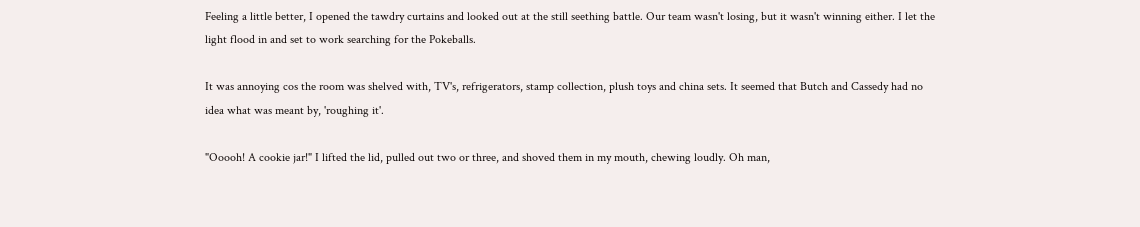Feeling a little better, I opened the tawdry curtains and looked out at the still seething battle. Our team wasn't losing, but it wasn't winning either. I let the light flood in and set to work searching for the Pokeballs.

It was annoying cos the room was shelved with, TV's, refrigerators, stamp collection, plush toys and china sets. It seemed that Butch and Cassedy had no idea what was meant by, 'roughing it'.

"Ooooh! A cookie jar!" I lifted the lid, pulled out two or three, and shoved them in my mouth, chewing loudly. Oh man,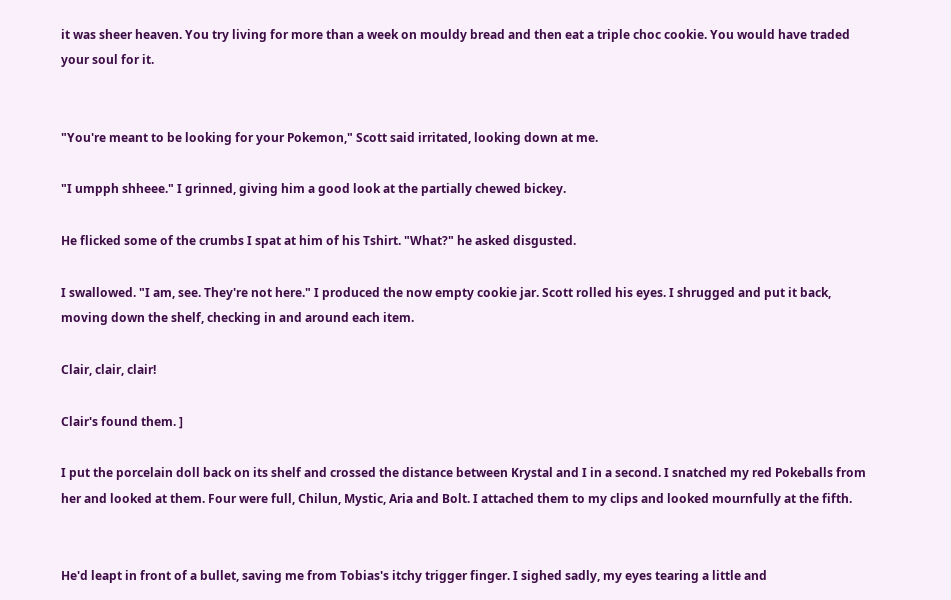it was sheer heaven. You try living for more than a week on mouldy bread and then eat a triple choc cookie. You would have traded your soul for it.


"You're meant to be looking for your Pokemon," Scott said irritated, looking down at me.

"I umpph shheee." I grinned, giving him a good look at the partially chewed bickey.

He flicked some of the crumbs I spat at him of his Tshirt. "What?" he asked disgusted.

I swallowed. "I am, see. They're not here." I produced the now empty cookie jar. Scott rolled his eyes. I shrugged and put it back, moving down the shelf, checking in and around each item.

Clair, clair, clair!

Clair's found them. ]

I put the porcelain doll back on its shelf and crossed the distance between Krystal and I in a second. I snatched my red Pokeballs from her and looked at them. Four were full, Chilun, Mystic, Aria and Bolt. I attached them to my clips and looked mournfully at the fifth.


He'd leapt in front of a bullet, saving me from Tobias's itchy trigger finger. I sighed sadly, my eyes tearing a little and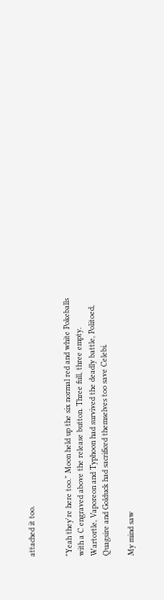attached it too.


"Yeah they're here too." Moon held up the six normal red and white Pokeballs with a C engraved above the release button. Three full, three empty. Wartortle, Vaporeon and Typhoon had survived the deadly battle, Politoed, Quagsire and Golduck had sacrificed themselves too save Celebi.

My mind saw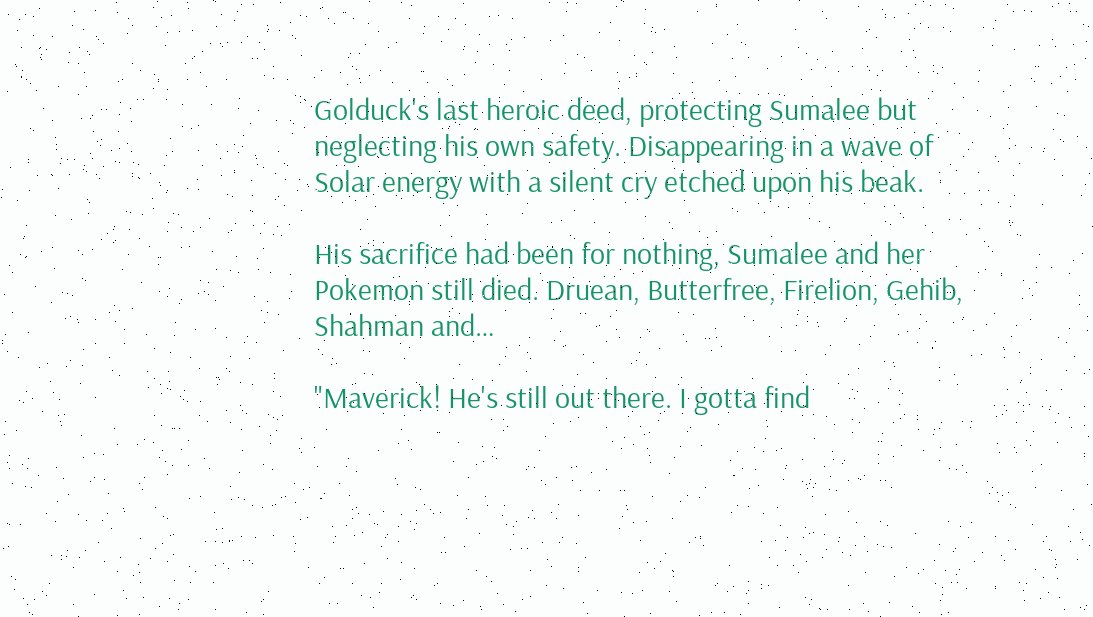Golduck's last heroic deed, protecting Sumalee but neglecting his own safety. Disappearing in a wave of Solar energy with a silent cry etched upon his beak.

His sacrifice had been for nothing, Sumalee and her Pokemon still died. Druean, Butterfree, Firelion, Gehib, Shahman and…

"Maverick! He's still out there. I gotta find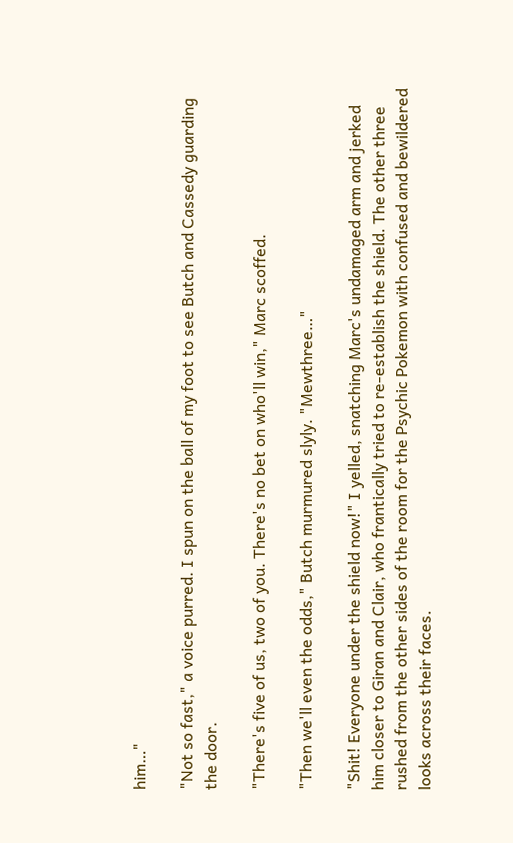him…"

"Not so fast," a voice purred. I spun on the ball of my foot to see Butch and Cassedy guarding the door.

"There's five of us, two of you. There's no bet on who'll win," Marc scoffed.

"Then we'll even the odds," Butch murmured slyly. "Mewthree…"

"Shit! Everyone under the shield now!" I yelled, snatching Marc's undamaged arm and jerked him closer to Giran and Clair, who frantically tried to re-establish the shield. The other three rushed from the other sides of the room for the Psychic Pokemon with confused and bewildered looks across their faces.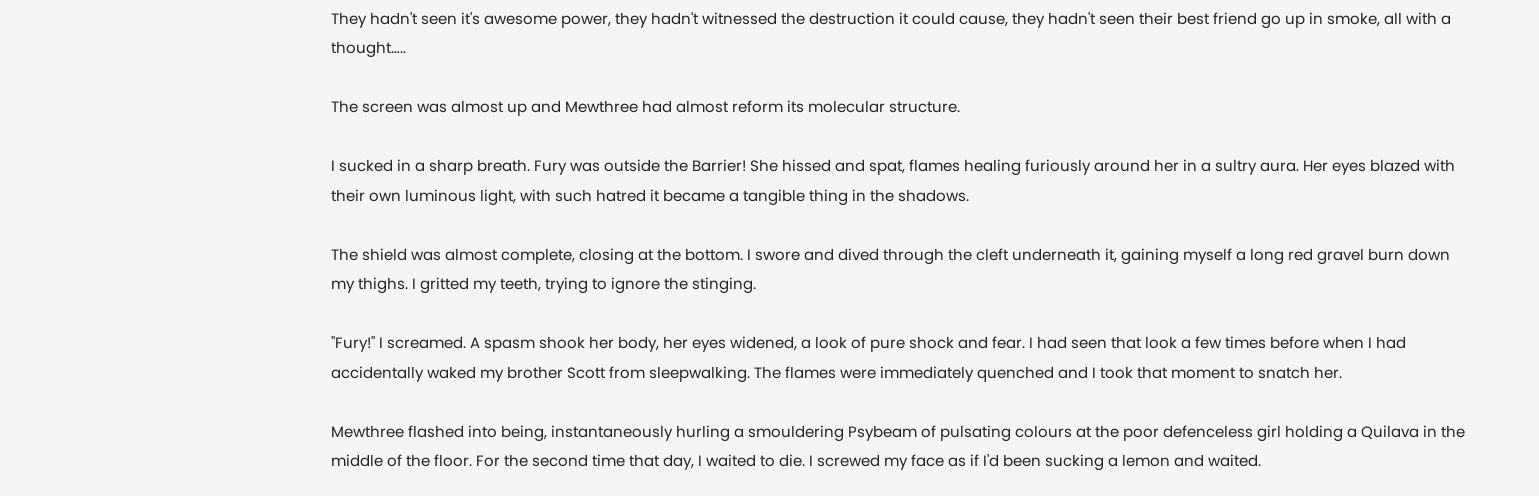They hadn't seen it's awesome power, they hadn't witnessed the destruction it could cause, they hadn't seen their best friend go up in smoke, all with a thought…..

The screen was almost up and Mewthree had almost reform its molecular structure.

I sucked in a sharp breath. Fury was outside the Barrier! She hissed and spat, flames healing furiously around her in a sultry aura. Her eyes blazed with their own luminous light, with such hatred it became a tangible thing in the shadows.

The shield was almost complete, closing at the bottom. I swore and dived through the cleft underneath it, gaining myself a long red gravel burn down my thighs. I gritted my teeth, trying to ignore the stinging.

"Fury!" I screamed. A spasm shook her body, her eyes widened, a look of pure shock and fear. I had seen that look a few times before when I had accidentally waked my brother Scott from sleepwalking. The flames were immediately quenched and I took that moment to snatch her.

Mewthree flashed into being, instantaneously hurling a smouldering Psybeam of pulsating colours at the poor defenceless girl holding a Quilava in the middle of the floor. For the second time that day, I waited to die. I screwed my face as if I'd been sucking a lemon and waited.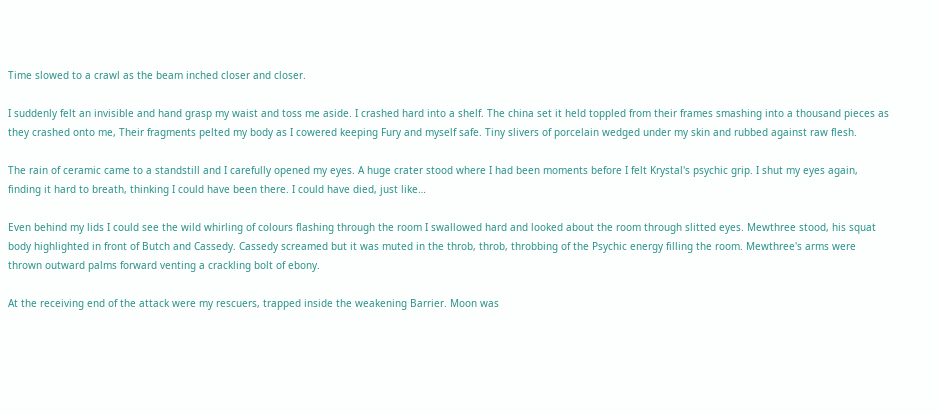Time slowed to a crawl as the beam inched closer and closer.

I suddenly felt an invisible and hand grasp my waist and toss me aside. I crashed hard into a shelf. The china set it held toppled from their frames smashing into a thousand pieces as they crashed onto me, Their fragments pelted my body as I cowered keeping Fury and myself safe. Tiny slivers of porcelain wedged under my skin and rubbed against raw flesh.

The rain of ceramic came to a standstill and I carefully opened my eyes. A huge crater stood where I had been moments before I felt Krystal's psychic grip. I shut my eyes again, finding it hard to breath, thinking I could have been there. I could have died, just like…

Even behind my lids I could see the wild whirling of colours flashing through the room I swallowed hard and looked about the room through slitted eyes. Mewthree stood, his squat body highlighted in front of Butch and Cassedy. Cassedy screamed but it was muted in the throb, throb, throbbing of the Psychic energy filling the room. Mewthree's arms were thrown outward palms forward venting a crackling bolt of ebony.

At the receiving end of the attack were my rescuers, trapped inside the weakening Barrier. Moon was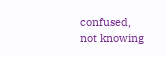confused, not knowing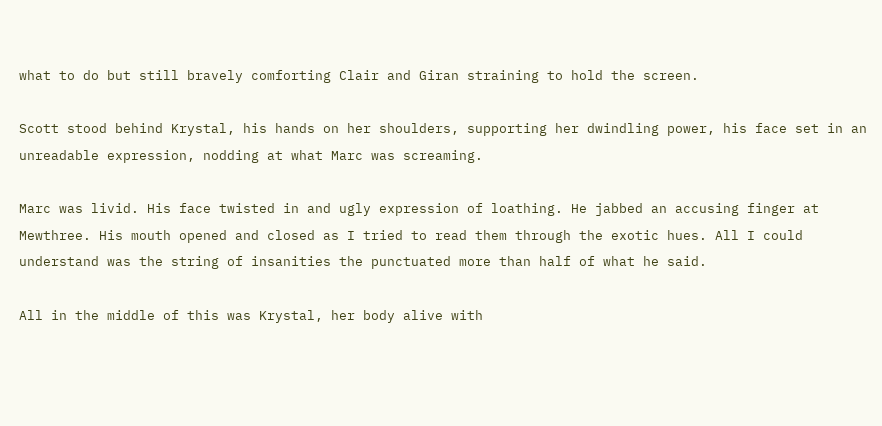what to do but still bravely comforting Clair and Giran straining to hold the screen.

Scott stood behind Krystal, his hands on her shoulders, supporting her dwindling power, his face set in an unreadable expression, nodding at what Marc was screaming.

Marc was livid. His face twisted in and ugly expression of loathing. He jabbed an accusing finger at Mewthree. His mouth opened and closed as I tried to read them through the exotic hues. All I could understand was the string of insanities the punctuated more than half of what he said.

All in the middle of this was Krystal, her body alive with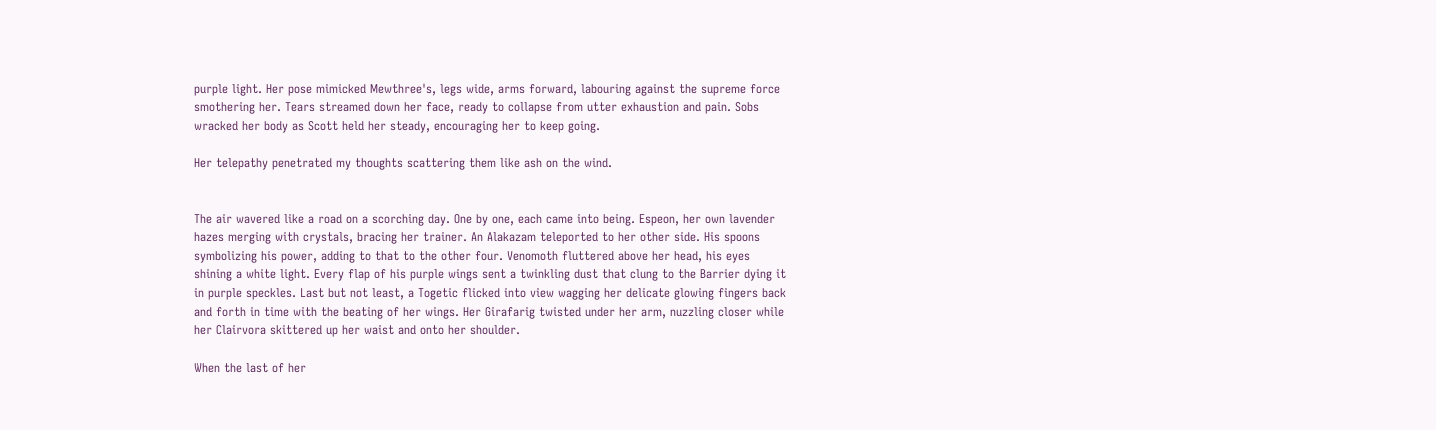purple light. Her pose mimicked Mewthree's, legs wide, arms forward, labouring against the supreme force smothering her. Tears streamed down her face, ready to collapse from utter exhaustion and pain. Sobs wracked her body as Scott held her steady, encouraging her to keep going.

Her telepathy penetrated my thoughts scattering them like ash on the wind.


The air wavered like a road on a scorching day. One by one, each came into being. Espeon, her own lavender hazes merging with crystals, bracing her trainer. An Alakazam teleported to her other side. His spoons symbolizing his power, adding to that to the other four. Venomoth fluttered above her head, his eyes shining a white light. Every flap of his purple wings sent a twinkling dust that clung to the Barrier dying it in purple speckles. Last but not least, a Togetic flicked into view wagging her delicate glowing fingers back and forth in time with the beating of her wings. Her Girafarig twisted under her arm, nuzzling closer while her Clairvora skittered up her waist and onto her shoulder.

When the last of her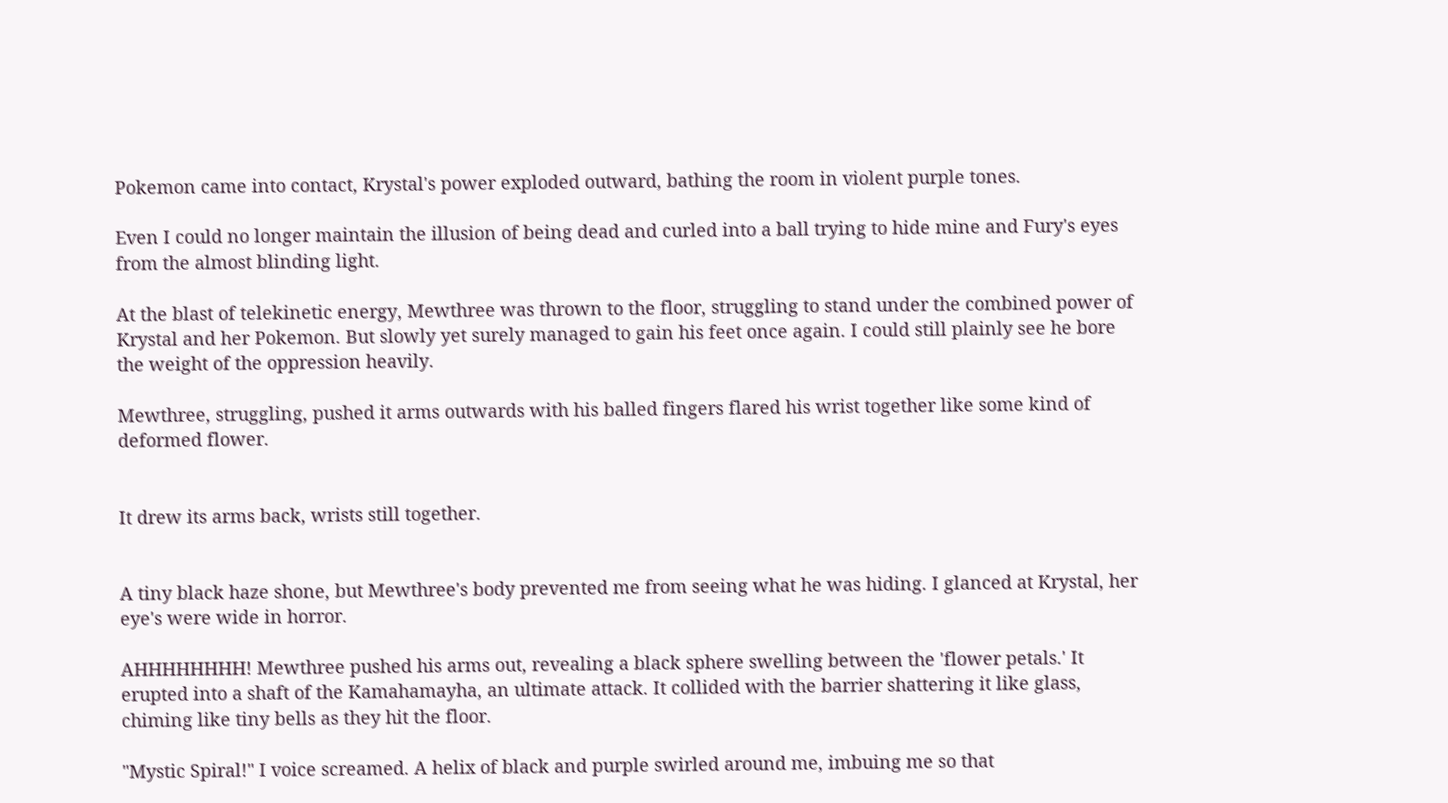Pokemon came into contact, Krystal's power exploded outward, bathing the room in violent purple tones.

Even I could no longer maintain the illusion of being dead and curled into a ball trying to hide mine and Fury's eyes from the almost blinding light.

At the blast of telekinetic energy, Mewthree was thrown to the floor, struggling to stand under the combined power of Krystal and her Pokemon. But slowly yet surely managed to gain his feet once again. I could still plainly see he bore the weight of the oppression heavily.

Mewthree, struggling, pushed it arms outwards with his balled fingers flared his wrist together like some kind of deformed flower.


It drew its arms back, wrists still together.


A tiny black haze shone, but Mewthree's body prevented me from seeing what he was hiding. I glanced at Krystal, her eye's were wide in horror.

AHHHHHHHH! Mewthree pushed his arms out, revealing a black sphere swelling between the 'flower petals.' It erupted into a shaft of the Kamahamayha, an ultimate attack. It collided with the barrier shattering it like glass, chiming like tiny bells as they hit the floor.

"Mystic Spiral!" I voice screamed. A helix of black and purple swirled around me, imbuing me so that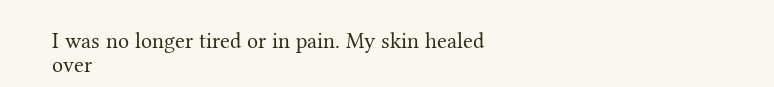I was no longer tired or in pain. My skin healed over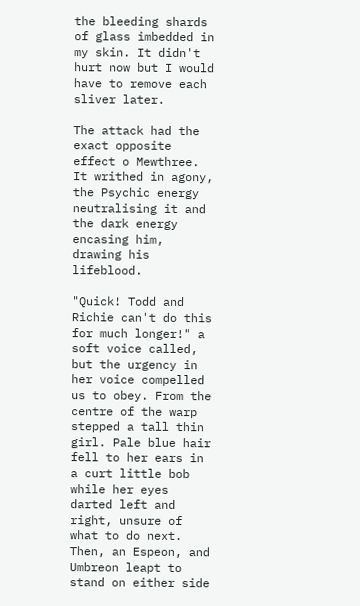the bleeding shards of glass imbedded in my skin. It didn't hurt now but I would have to remove each sliver later.

The attack had the exact opposite effect o Mewthree. It writhed in agony, the Psychic energy neutralising it and the dark energy encasing him, drawing his lifeblood.

"Quick! Todd and Richie can't do this for much longer!" a soft voice called, but the urgency in her voice compelled us to obey. From the centre of the warp stepped a tall thin girl. Pale blue hair fell to her ears in a curt little bob while her eyes darted left and right, unsure of what to do next. Then, an Espeon, and Umbreon leapt to stand on either side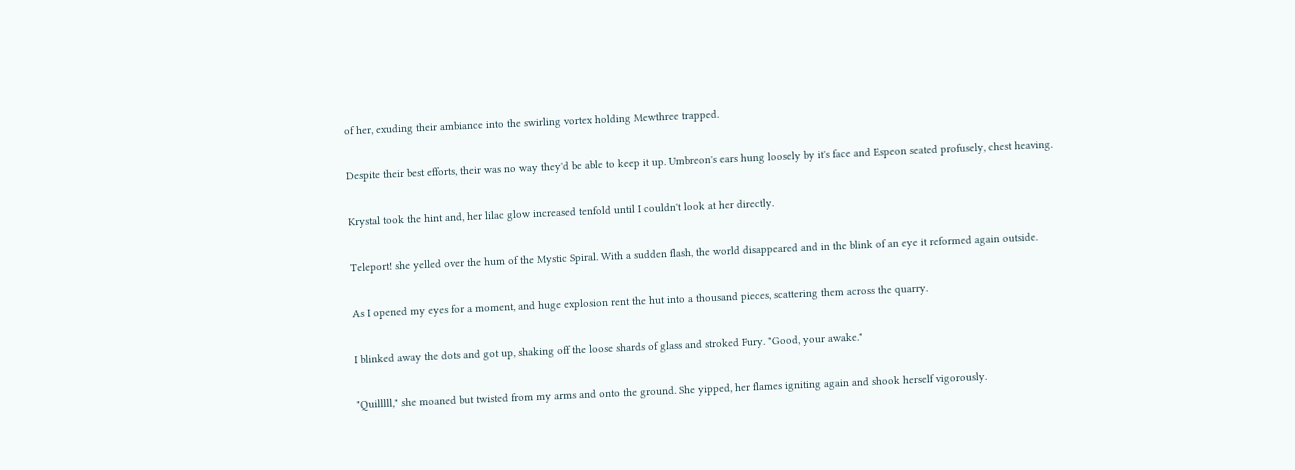of her, exuding their ambiance into the swirling vortex holding Mewthree trapped.

Despite their best efforts, their was no way they'd be able to keep it up. Umbreon's ears hung loosely by it's face and Espeon seated profusely, chest heaving.

Krystal took the hint and, her lilac glow increased tenfold until I couldn't look at her directly.

Teleport! she yelled over the hum of the Mystic Spiral. With a sudden flash, the world disappeared and in the blink of an eye it reformed again outside.

As I opened my eyes for a moment, and huge explosion rent the hut into a thousand pieces, scattering them across the quarry.

I blinked away the dots and got up, shaking off the loose shards of glass and stroked Fury. "Good, your awake."

"Quilllll," she moaned but twisted from my arms and onto the ground. She yipped, her flames igniting again and shook herself vigorously.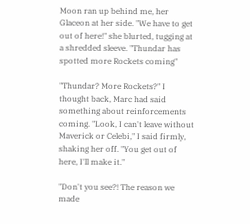Moon ran up behind me, her Glaceon at her side. "We have to get out of here!" she blurted, tugging at a shredded sleeve. "Thundar has spotted more Rockets coming"

"Thundar? More Rockets?" I thought back, Marc had said something about reinforcements coming. "Look, I can't leave without Maverick or Celebi," I said firmly, shaking her off. "You get out of here, I'll make it."

"Don't you see?! The reason we made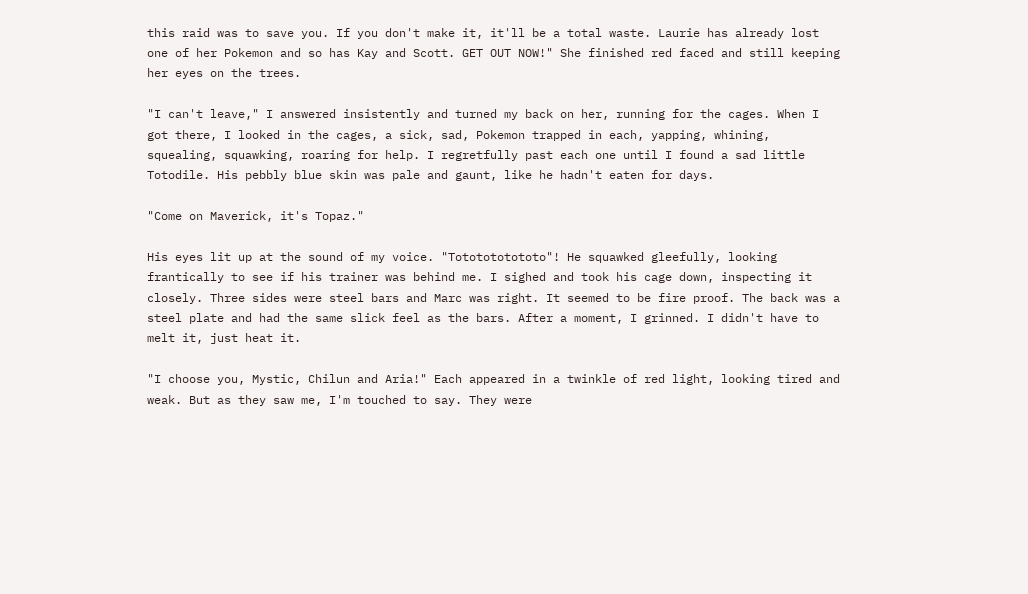this raid was to save you. If you don't make it, it'll be a total waste. Laurie has already lost one of her Pokemon and so has Kay and Scott. GET OUT NOW!" She finished red faced and still keeping her eyes on the trees.

"I can't leave," I answered insistently and turned my back on her, running for the cages. When I got there, I looked in the cages, a sick, sad, Pokemon trapped in each, yapping, whining, squealing, squawking, roaring for help. I regretfully past each one until I found a sad little Totodile. His pebbly blue skin was pale and gaunt, like he hadn't eaten for days.

"Come on Maverick, it's Topaz."

His eyes lit up at the sound of my voice. "Tototototototo"! He squawked gleefully, looking frantically to see if his trainer was behind me. I sighed and took his cage down, inspecting it closely. Three sides were steel bars and Marc was right. It seemed to be fire proof. The back was a steel plate and had the same slick feel as the bars. After a moment, I grinned. I didn't have to melt it, just heat it.

"I choose you, Mystic, Chilun and Aria!" Each appeared in a twinkle of red light, looking tired and weak. But as they saw me, I'm touched to say. They were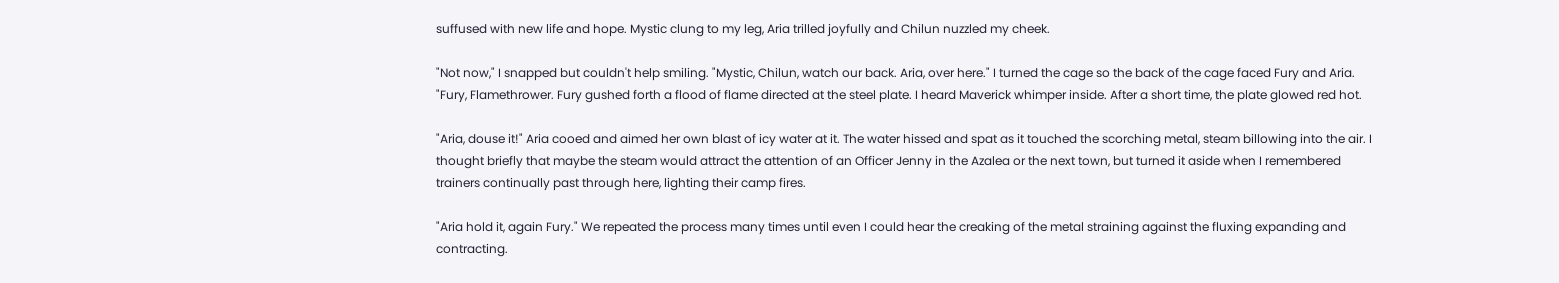suffused with new life and hope. Mystic clung to my leg, Aria trilled joyfully and Chilun nuzzled my cheek.

"Not now," I snapped but couldn't help smiling. "Mystic, Chilun, watch our back. Aria, over here." I turned the cage so the back of the cage faced Fury and Aria. "Fury, Flamethrower. Fury gushed forth a flood of flame directed at the steel plate. I heard Maverick whimper inside. After a short time, the plate glowed red hot.

"Aria, douse it!" Aria cooed and aimed her own blast of icy water at it. The water hissed and spat as it touched the scorching metal, steam billowing into the air. I thought briefly that maybe the steam would attract the attention of an Officer Jenny in the Azalea or the next town, but turned it aside when I remembered trainers continually past through here, lighting their camp fires.

"Aria hold it, again Fury." We repeated the process many times until even I could hear the creaking of the metal straining against the fluxing expanding and contracting.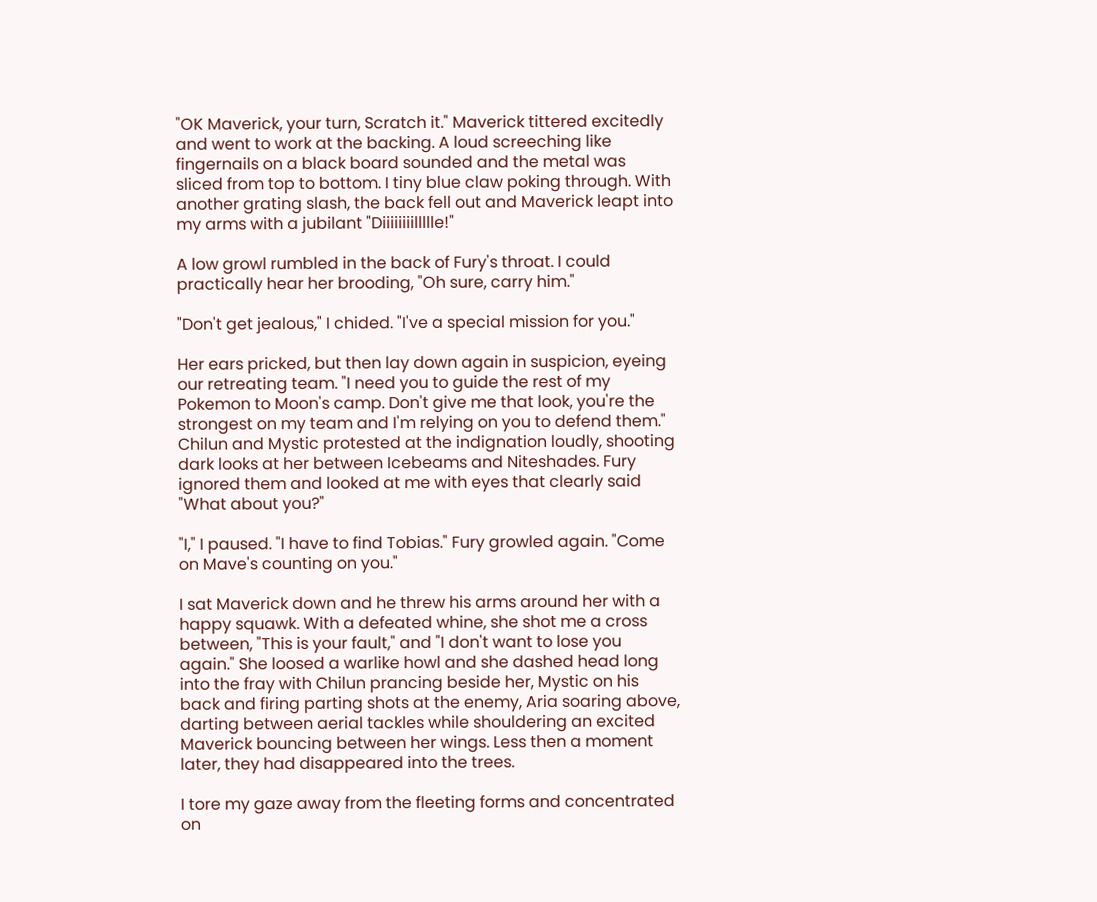"OK Maverick, your turn, Scratch it." Maverick tittered excitedly and went to work at the backing. A loud screeching like fingernails on a black board sounded and the metal was sliced from top to bottom. I tiny blue claw poking through. With another grating slash, the back fell out and Maverick leapt into my arms with a jubilant "Diiiiiiiillllle!"

A low growl rumbled in the back of Fury's throat. I could practically hear her brooding, "Oh sure, carry him."

"Don't get jealous," I chided. "I've a special mission for you."

Her ears pricked, but then lay down again in suspicion, eyeing our retreating team. "I need you to guide the rest of my Pokemon to Moon's camp. Don't give me that look, you're the strongest on my team and I'm relying on you to defend them." Chilun and Mystic protested at the indignation loudly, shooting dark looks at her between Icebeams and Niteshades. Fury ignored them and looked at me with eyes that clearly said "What about you?"

"I," I paused. "I have to find Tobias." Fury growled again. "Come on Mave's counting on you."

I sat Maverick down and he threw his arms around her with a happy squawk. With a defeated whine, she shot me a cross between, "This is your fault," and "I don't want to lose you again." She loosed a warlike howl and she dashed head long into the fray with Chilun prancing beside her, Mystic on his back and firing parting shots at the enemy, Aria soaring above, darting between aerial tackles while shouldering an excited Maverick bouncing between her wings. Less then a moment later, they had disappeared into the trees.

I tore my gaze away from the fleeting forms and concentrated on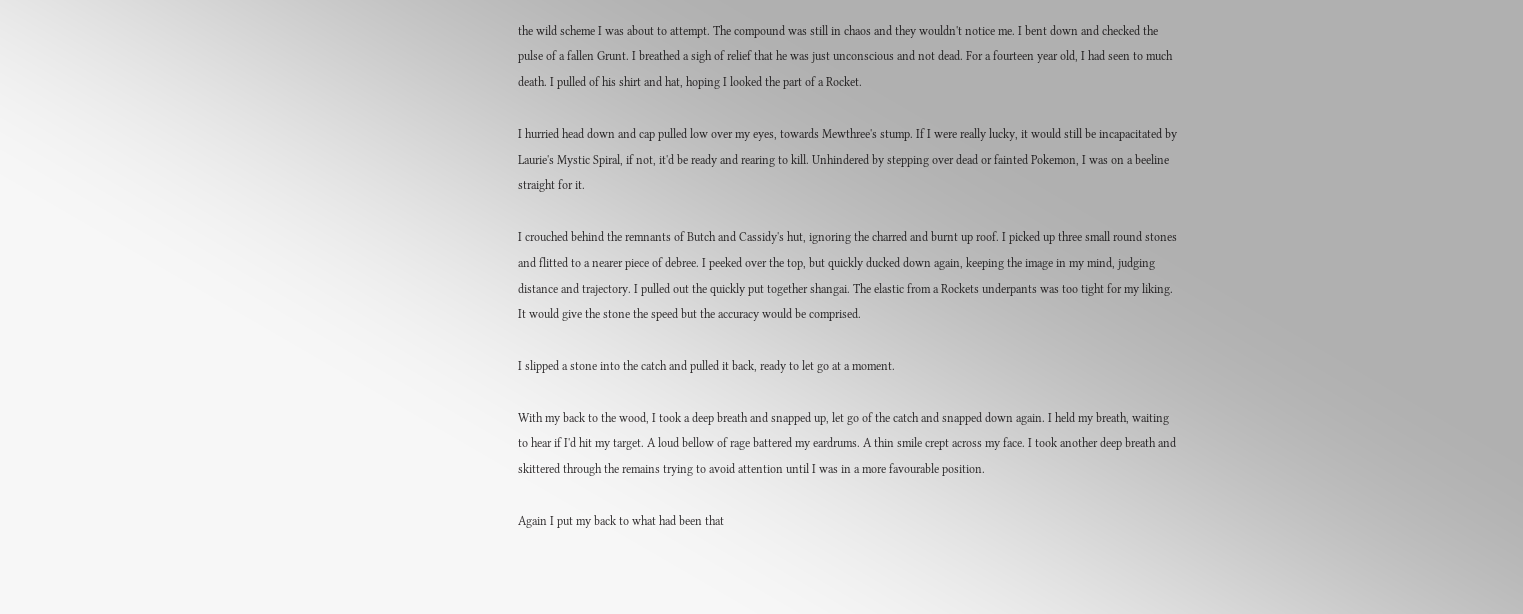the wild scheme I was about to attempt. The compound was still in chaos and they wouldn't notice me. I bent down and checked the pulse of a fallen Grunt. I breathed a sigh of relief that he was just unconscious and not dead. For a fourteen year old, I had seen to much death. I pulled of his shirt and hat, hoping I looked the part of a Rocket.

I hurried head down and cap pulled low over my eyes, towards Mewthree's stump. If I were really lucky, it would still be incapacitated by Laurie's Mystic Spiral, if not, it'd be ready and rearing to kill. Unhindered by stepping over dead or fainted Pokemon, I was on a beeline straight for it.

I crouched behind the remnants of Butch and Cassidy's hut, ignoring the charred and burnt up roof. I picked up three small round stones and flitted to a nearer piece of debree. I peeked over the top, but quickly ducked down again, keeping the image in my mind, judging distance and trajectory. I pulled out the quickly put together shangai. The elastic from a Rockets underpants was too tight for my liking. It would give the stone the speed but the accuracy would be comprised.

I slipped a stone into the catch and pulled it back, ready to let go at a moment.

With my back to the wood, I took a deep breath and snapped up, let go of the catch and snapped down again. I held my breath, waiting to hear if I'd hit my target. A loud bellow of rage battered my eardrums. A thin smile crept across my face. I took another deep breath and skittered through the remains trying to avoid attention until I was in a more favourable position.

Again I put my back to what had been that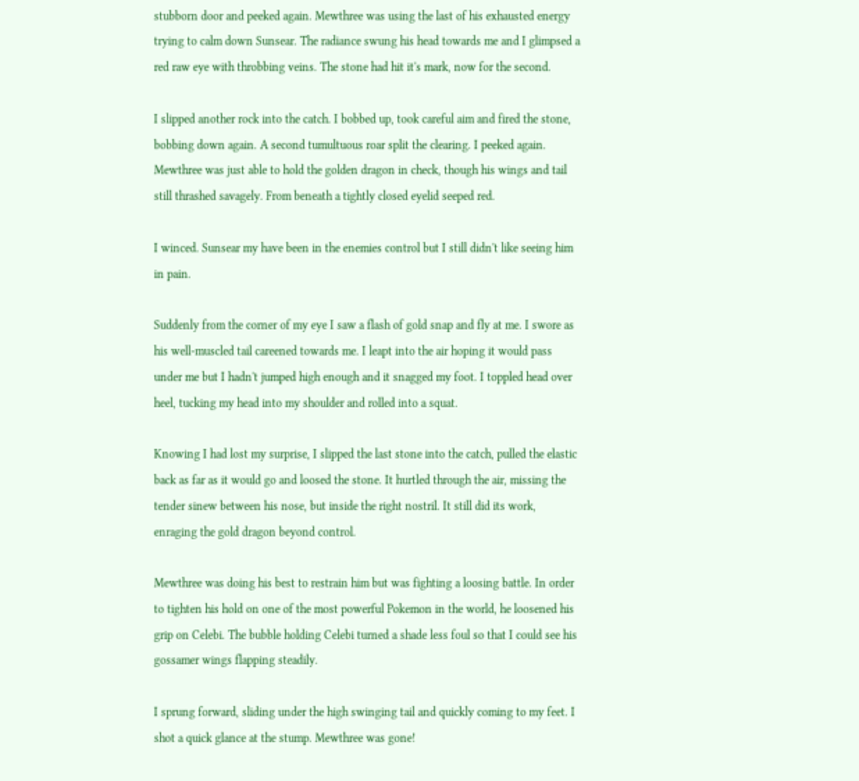stubborn door and peeked again. Mewthree was using the last of his exhausted energy trying to calm down Sunsear. The radiance swung his head towards me and I glimpsed a red raw eye with throbbing veins. The stone had hit it's mark, now for the second.

I slipped another rock into the catch. I bobbed up, took careful aim and fired the stone, bobbing down again. A second tumultuous roar split the clearing. I peeked again. Mewthree was just able to hold the golden dragon in check, though his wings and tail still thrashed savagely. From beneath a tightly closed eyelid seeped red.

I winced. Sunsear my have been in the enemies control but I still didn't like seeing him in pain.

Suddenly from the corner of my eye I saw a flash of gold snap and fly at me. I swore as his well-muscled tail careened towards me. I leapt into the air hoping it would pass under me but I hadn't jumped high enough and it snagged my foot. I toppled head over heel, tucking my head into my shoulder and rolled into a squat.

Knowing I had lost my surprise, I slipped the last stone into the catch, pulled the elastic back as far as it would go and loosed the stone. It hurtled through the air, missing the tender sinew between his nose, but inside the right nostril. It still did its work, enraging the gold dragon beyond control.

Mewthree was doing his best to restrain him but was fighting a loosing battle. In order to tighten his hold on one of the most powerful Pokemon in the world, he loosened his grip on Celebi. The bubble holding Celebi turned a shade less foul so that I could see his gossamer wings flapping steadily.

I sprung forward, sliding under the high swinging tail and quickly coming to my feet. I shot a quick glance at the stump. Mewthree was gone!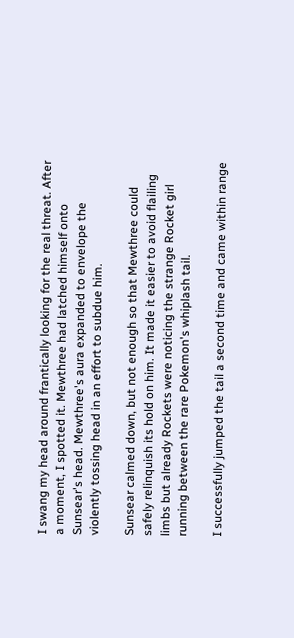I swang my head around frantically looking for the real threat. After a moment, I spotted it. Mewthree had latched himself onto Sunsear's head. Mewthree's aura expanded to envelope the violently tossing head in an effort to subdue him.

Sunsear calmed down, but not enough so that Mewthree could safely relinquish its hold on him. It made it easier to avoid flailing limbs but already Rockets were noticing the strange Rocket girl running between the rare Pokemon's whiplash tail.

I successfully jumped the tail a second time and came within range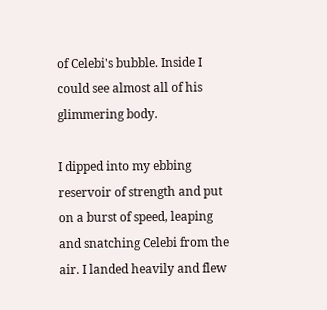of Celebi's bubble. Inside I could see almost all of his glimmering body.

I dipped into my ebbing reservoir of strength and put on a burst of speed, leaping and snatching Celebi from the air. I landed heavily and flew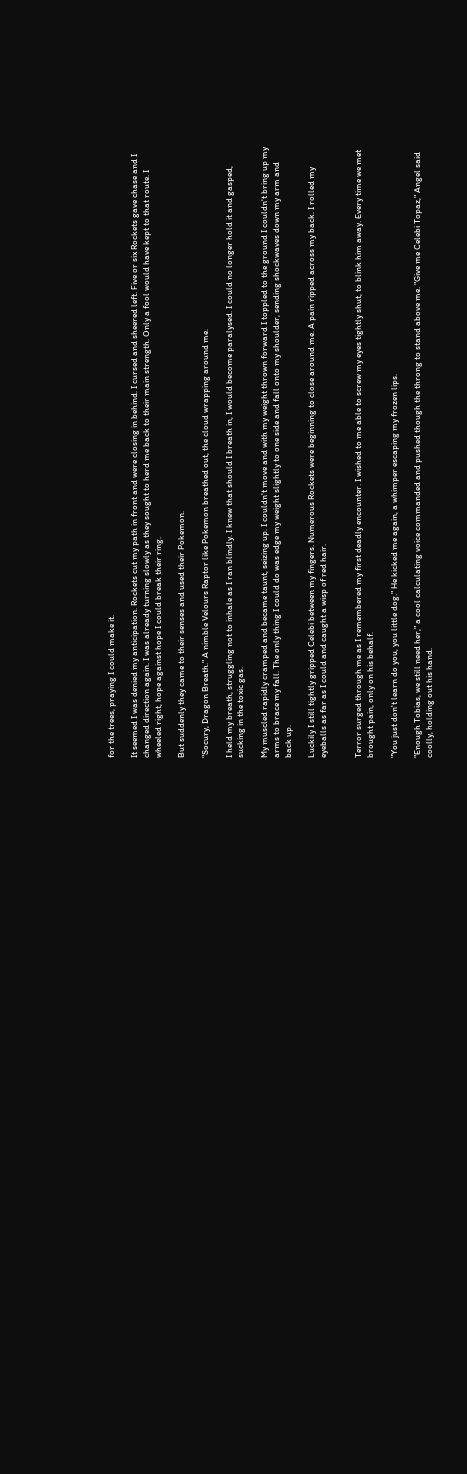for the trees, praying I could make it.

It seemed I was denied my anticipation. Rockets cut my path in front and were closing in behind. I cursed and sheered left. Five or six Rockets gave chase and I changed direction again. I was already turning slowly as they sought to herd me back to their main strength. Only a fool would have kept to that route. I wheeled right, hope against hope I could break their ring.

But suddenly they came to their senses and used their Pokemon.

"Socury, Dragon Breath." A nimble Velours Raptor like Pokemon breathed out, the cloud wrapping around me.

I held my breath, struggling not to inhale as I ran blindly. I knew that should I breath in, I would become paralysed. I could no longer hold it and gasped, sucking in the toxic gas.

My muscled rapidly cramped and became taunt, seizing up. I couldn't move and with my weight thrown forward I toppled to the ground I couldn't bring up my arms to brace my fall. The only thing I could do was edge my weight slightly to one side and fall onto my shoulder, sending shockwaves down my arm and back up.

Luckily I still tightly gripped Celebi between my fingers. Numerous Rockets were beginning to close around me. A pain ripped across my back. I rolled my eyeballs as far as I could and caught a wisp of red hair.


Terror surged through me as I remembered my first deadly encounter. I wished to me able to screw my eyes tightly shut, to blink him away. Every time we met brought pain, only on his behalf.

"You just don't learn do you, you little dog." He kicked me again, a whimper escaping my frozen lips.

"Enough Tobias, we still need her," a cool calculating voice commanded and pushed though the throng to stand above me. "Give me Celebi Topaz," Angel said coolly, holding out his hand.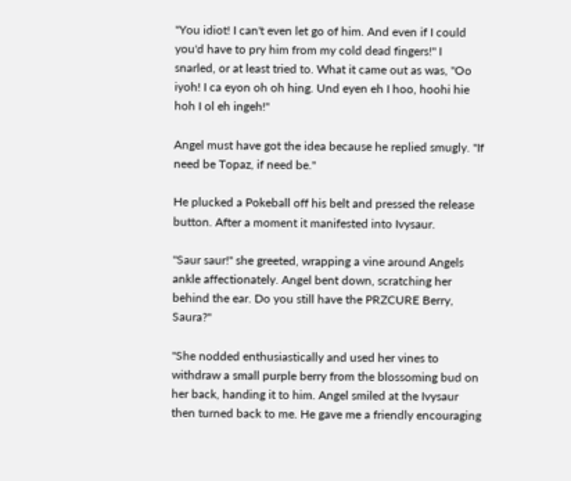"You idiot! I can't even let go of him. And even if I could you'd have to pry him from my cold dead fingers!" I snarled, or at least tried to. What it came out as was, "Oo iyoh! I ca eyon oh oh hing. Und eyen eh I hoo, hoohi hie hoh I ol eh ingeh!"

Angel must have got the idea because he replied smugly. "If need be Topaz, if need be."

He plucked a Pokeball off his belt and pressed the release button. After a moment it manifested into Ivysaur.

"Saur saur!" she greeted, wrapping a vine around Angels ankle affectionately. Angel bent down, scratching her behind the ear. Do you still have the PRZCURE Berry, Saura?"

"She nodded enthusiastically and used her vines to withdraw a small purple berry from the blossoming bud on her back, handing it to him. Angel smiled at the Ivysaur then turned back to me. He gave me a friendly encouraging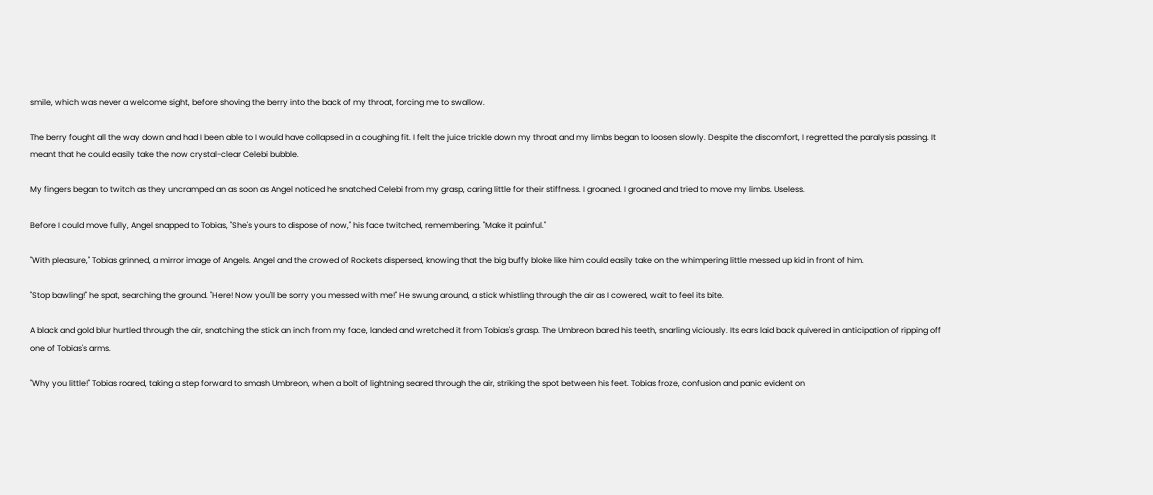smile, which was never a welcome sight, before shoving the berry into the back of my throat, forcing me to swallow.

The berry fought all the way down and had I been able to I would have collapsed in a coughing fit. I felt the juice trickle down my throat and my limbs began to loosen slowly. Despite the discomfort, I regretted the paralysis passing. It meant that he could easily take the now crystal-clear Celebi bubble.

My fingers began to twitch as they uncramped an as soon as Angel noticed he snatched Celebi from my grasp, caring little for their stiffness. I groaned. I groaned and tried to move my limbs. Useless.

Before I could move fully, Angel snapped to Tobias, "She's yours to dispose of now," his face twitched, remembering. "Make it painful."

"With pleasure," Tobias grinned, a mirror image of Angels. Angel and the crowed of Rockets dispersed, knowing that the big buffy bloke like him could easily take on the whimpering little messed up kid in front of him.

"Stop bawling!" he spat, searching the ground. "Here! Now you'll be sorry you messed with me!" He swung around, a stick whistling through the air as I cowered, wait to feel its bite.

A black and gold blur hurtled through the air, snatching the stick an inch from my face, landed and wretched it from Tobias's grasp. The Umbreon bared his teeth, snarling viciously. Its ears laid back quivered in anticipation of ripping off one of Tobias's arms.

"Why you little!" Tobias roared, taking a step forward to smash Umbreon, when a bolt of lightning seared through the air, striking the spot between his feet. Tobias froze, confusion and panic evident on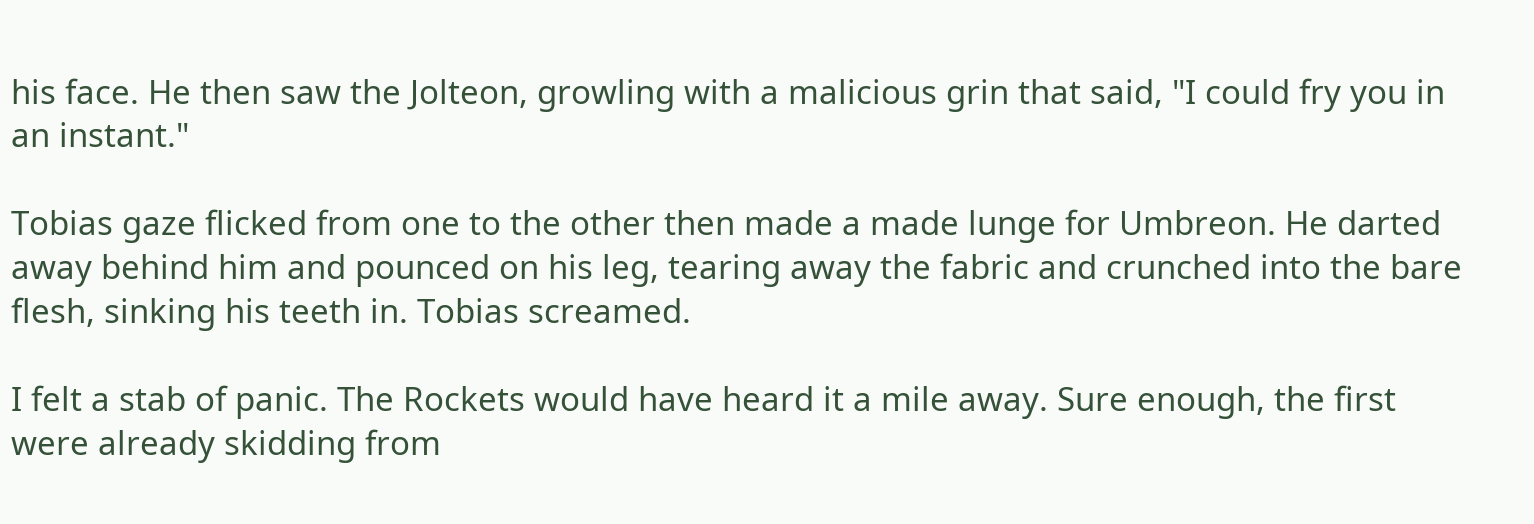his face. He then saw the Jolteon, growling with a malicious grin that said, "I could fry you in an instant."

Tobias gaze flicked from one to the other then made a made lunge for Umbreon. He darted away behind him and pounced on his leg, tearing away the fabric and crunched into the bare flesh, sinking his teeth in. Tobias screamed.

I felt a stab of panic. The Rockets would have heard it a mile away. Sure enough, the first were already skidding from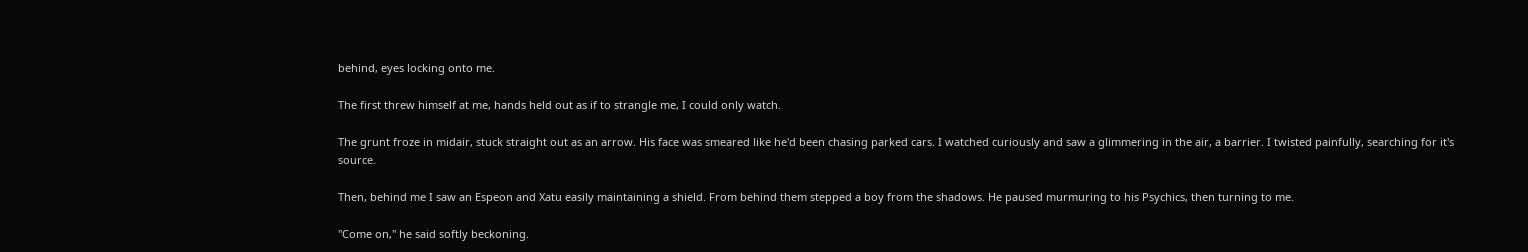behind, eyes locking onto me.

The first threw himself at me, hands held out as if to strangle me, I could only watch.

The grunt froze in midair, stuck straight out as an arrow. His face was smeared like he'd been chasing parked cars. I watched curiously and saw a glimmering in the air, a barrier. I twisted painfully, searching for it's source.

Then, behind me I saw an Espeon and Xatu easily maintaining a shield. From behind them stepped a boy from the shadows. He paused murmuring to his Psychics, then turning to me.

"Come on," he said softly beckoning.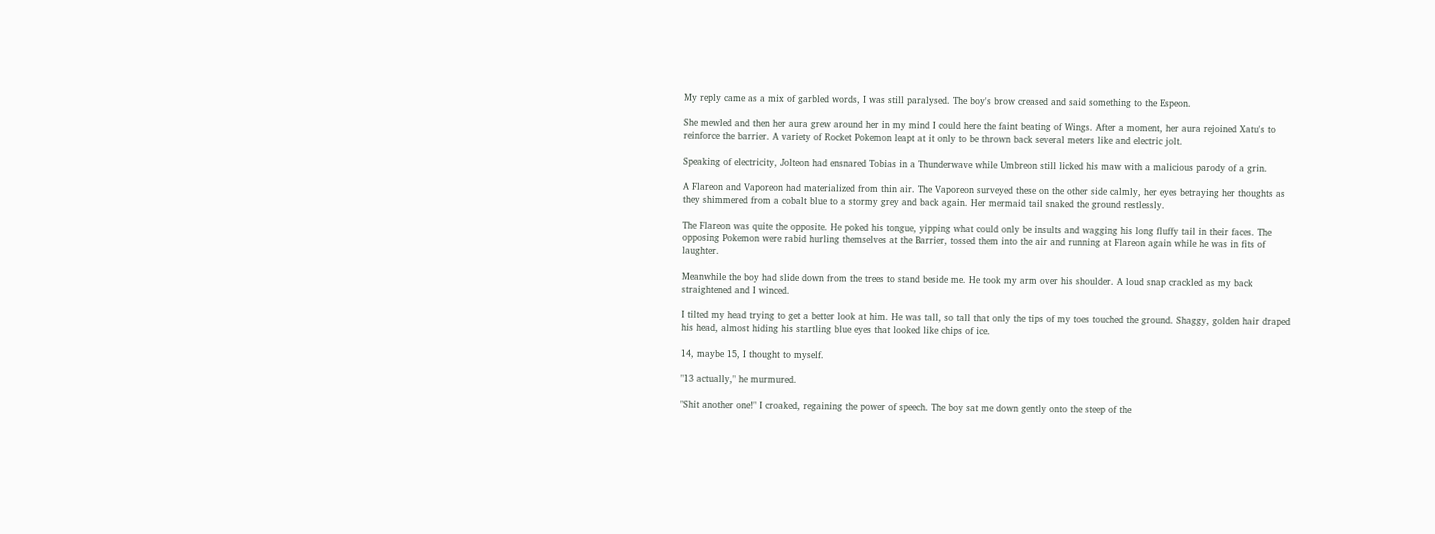My reply came as a mix of garbled words, I was still paralysed. The boy's brow creased and said something to the Espeon.

She mewled and then her aura grew around her in my mind I could here the faint beating of Wings. After a moment, her aura rejoined Xatu's to reinforce the barrier. A variety of Rocket Pokemon leapt at it only to be thrown back several meters like and electric jolt.

Speaking of electricity, Jolteon had ensnared Tobias in a Thunderwave while Umbreon still licked his maw with a malicious parody of a grin.

A Flareon and Vaporeon had materialized from thin air. The Vaporeon surveyed these on the other side calmly, her eyes betraying her thoughts as they shimmered from a cobalt blue to a stormy grey and back again. Her mermaid tail snaked the ground restlessly.

The Flareon was quite the opposite. He poked his tongue, yipping what could only be insults and wagging his long fluffy tail in their faces. The opposing Pokemon were rabid hurling themselves at the Barrier, tossed them into the air and running at Flareon again while he was in fits of laughter.

Meanwhile the boy had slide down from the trees to stand beside me. He took my arm over his shoulder. A loud snap crackled as my back straightened and I winced.

I tilted my head trying to get a better look at him. He was tall, so tall that only the tips of my toes touched the ground. Shaggy, golden hair draped his head, almost hiding his startling blue eyes that looked like chips of ice.

14, maybe 15, I thought to myself.

"13 actually," he murmured.

"Shit another one!" I croaked, regaining the power of speech. The boy sat me down gently onto the steep of the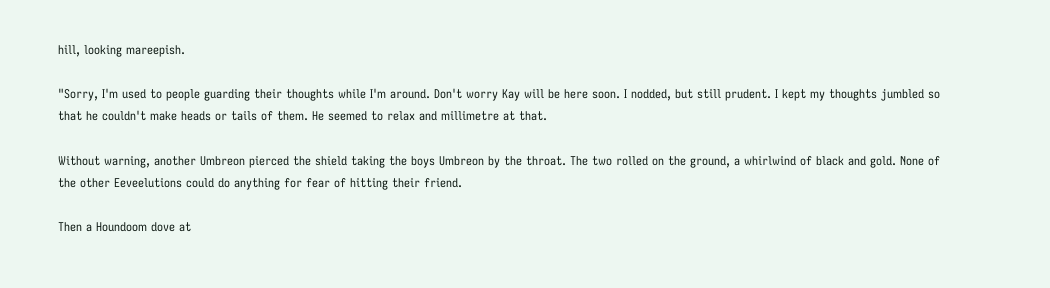hill, looking mareepish.

"Sorry, I'm used to people guarding their thoughts while I'm around. Don't worry Kay will be here soon. I nodded, but still prudent. I kept my thoughts jumbled so that he couldn't make heads or tails of them. He seemed to relax and millimetre at that.

Without warning, another Umbreon pierced the shield taking the boys Umbreon by the throat. The two rolled on the ground, a whirlwind of black and gold. None of the other Eeveelutions could do anything for fear of hitting their friend.

Then a Houndoom dove at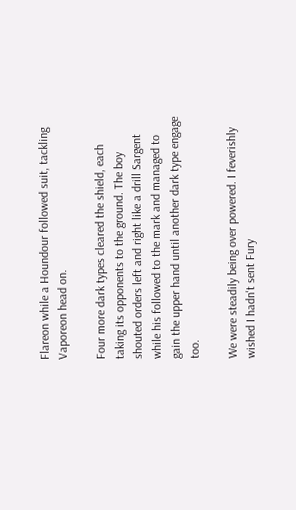Flareon while a Houndour followed suit, tackling Vaporeon head on.

Four more dark types cleared the shield, each taking its opponents to the ground. The boy shouted orders left and right like a drill Sargent while his followed to the mark and managed to gain the upper hand until another dark type engage too.

We were steadily being over powered. I feverishly wished I hadn't sent Fury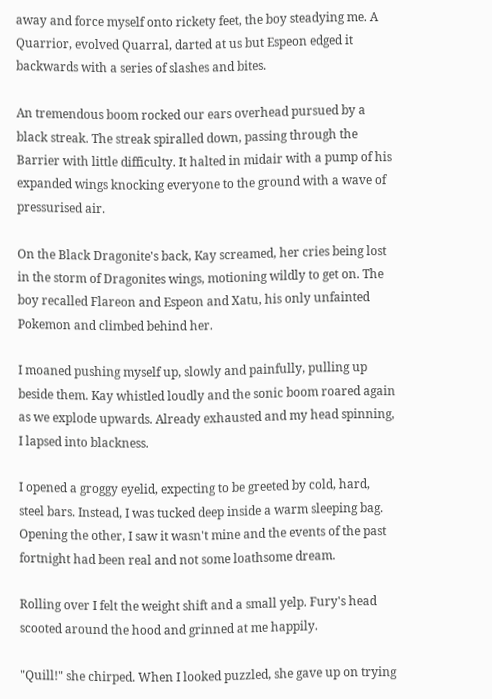away and force myself onto rickety feet, the boy steadying me. A Quarrior, evolved Quarral, darted at us but Espeon edged it backwards with a series of slashes and bites.

An tremendous boom rocked our ears overhead pursued by a black streak. The streak spiralled down, passing through the Barrier with little difficulty. It halted in midair with a pump of his expanded wings knocking everyone to the ground with a wave of pressurised air.

On the Black Dragonite's back, Kay screamed, her cries being lost in the storm of Dragonites wings, motioning wildly to get on. The boy recalled Flareon and Espeon and Xatu, his only unfainted Pokemon and climbed behind her.

I moaned pushing myself up, slowly and painfully, pulling up beside them. Kay whistled loudly and the sonic boom roared again as we explode upwards. Already exhausted and my head spinning, I lapsed into blackness.

I opened a groggy eyelid, expecting to be greeted by cold, hard, steel bars. Instead, I was tucked deep inside a warm sleeping bag. Opening the other, I saw it wasn't mine and the events of the past fortnight had been real and not some loathsome dream.

Rolling over I felt the weight shift and a small yelp. Fury's head scooted around the hood and grinned at me happily.

"Quill!" she chirped. When I looked puzzled, she gave up on trying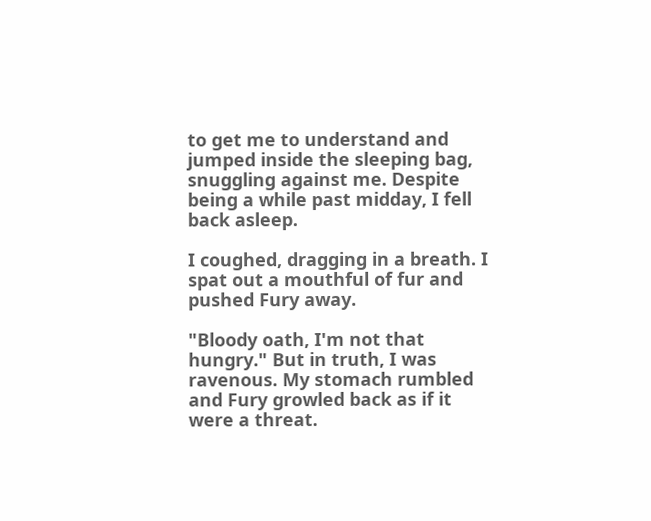to get me to understand and jumped inside the sleeping bag, snuggling against me. Despite being a while past midday, I fell back asleep.

I coughed, dragging in a breath. I spat out a mouthful of fur and pushed Fury away.

"Bloody oath, I'm not that hungry." But in truth, I was ravenous. My stomach rumbled and Fury growled back as if it were a threat.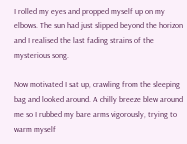I rolled my eyes and propped myself up on my elbows. The sun had just slipped beyond the horizon and I realised the last fading strains of the mysterious song.

Now motivated I sat up, crawling from the sleeping bag and looked around. A chilly breeze blew around me so I rubbed my bare arms vigorously, trying to warm myself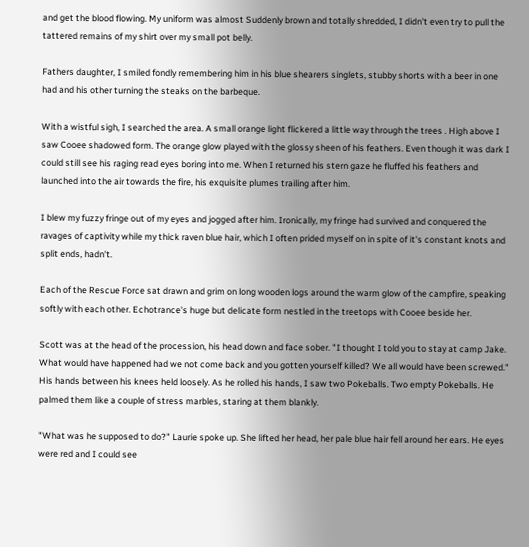and get the blood flowing. My uniform was almost Suddenly brown and totally shredded, I didn't even try to pull the tattered remains of my shirt over my small pot belly.

Fathers daughter, I smiled fondly remembering him in his blue shearers singlets, stubby shorts with a beer in one had and his other turning the steaks on the barbeque.

With a wistful sigh, I searched the area. A small orange light flickered a little way through the trees . High above I saw Cooee shadowed form. The orange glow played with the glossy sheen of his feathers. Even though it was dark I could still see his raging read eyes boring into me. When I returned his stern gaze he fluffed his feathers and launched into the air towards the fire, his exquisite plumes trailing after him.

I blew my fuzzy fringe out of my eyes and jogged after him. Ironically, my fringe had survived and conquered the ravages of captivity while my thick raven blue hair, which I often prided myself on in spite of it's constant knots and split ends, hadn't.

Each of the Rescue Force sat drawn and grim on long wooden logs around the warm glow of the campfire, speaking softly with each other. Echotrance's huge but delicate form nestled in the treetops with Cooee beside her.

Scott was at the head of the procession, his head down and face sober. "I thought I told you to stay at camp Jake. What would have happened had we not come back and you gotten yourself killed? We all would have been screwed." His hands between his knees held loosely. As he rolled his hands, I saw two Pokeballs. Two empty Pokeballs. He palmed them like a couple of stress marbles, staring at them blankly.

"What was he supposed to do?" Laurie spoke up. She lifted her head, her pale blue hair fell around her ears. He eyes were red and I could see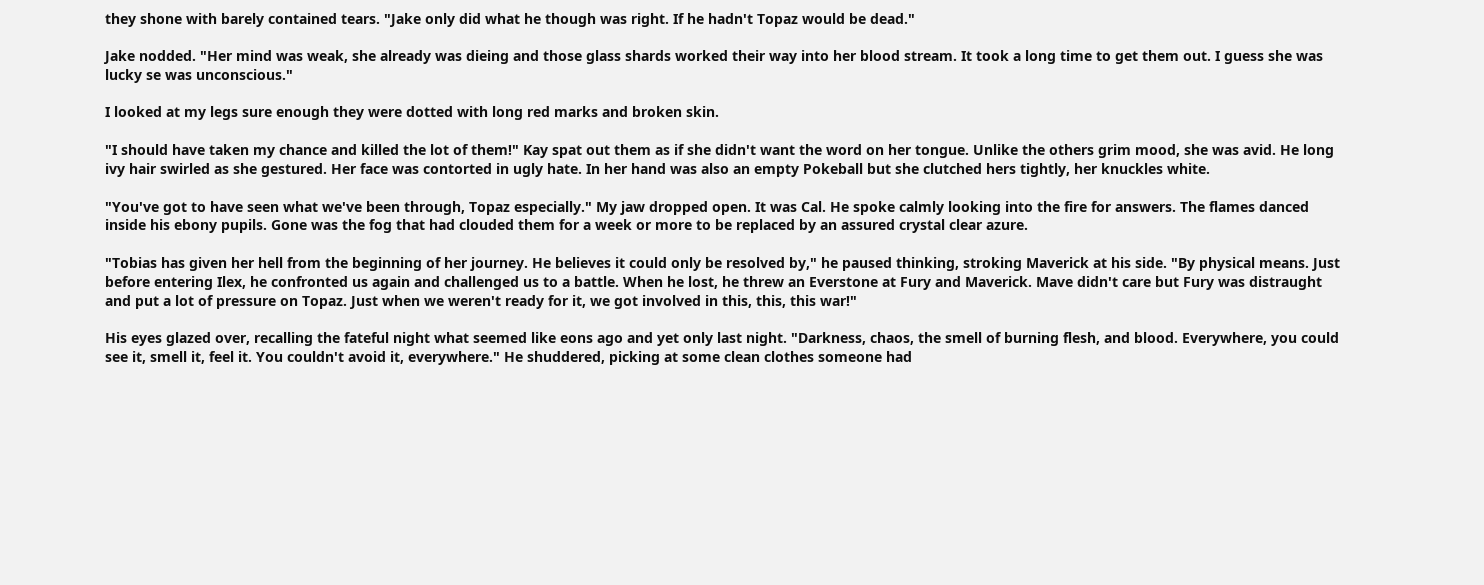they shone with barely contained tears. "Jake only did what he though was right. If he hadn't Topaz would be dead."

Jake nodded. "Her mind was weak, she already was dieing and those glass shards worked their way into her blood stream. It took a long time to get them out. I guess she was lucky se was unconscious."

I looked at my legs sure enough they were dotted with long red marks and broken skin.

"I should have taken my chance and killed the lot of them!" Kay spat out them as if she didn't want the word on her tongue. Unlike the others grim mood, she was avid. He long ivy hair swirled as she gestured. Her face was contorted in ugly hate. In her hand was also an empty Pokeball but she clutched hers tightly, her knuckles white.

"You've got to have seen what we've been through, Topaz especially." My jaw dropped open. It was Cal. He spoke calmly looking into the fire for answers. The flames danced inside his ebony pupils. Gone was the fog that had clouded them for a week or more to be replaced by an assured crystal clear azure.

"Tobias has given her hell from the beginning of her journey. He believes it could only be resolved by," he paused thinking, stroking Maverick at his side. "By physical means. Just before entering Ilex, he confronted us again and challenged us to a battle. When he lost, he threw an Everstone at Fury and Maverick. Mave didn't care but Fury was distraught and put a lot of pressure on Topaz. Just when we weren't ready for it, we got involved in this, this, this war!"

His eyes glazed over, recalling the fateful night what seemed like eons ago and yet only last night. "Darkness, chaos, the smell of burning flesh, and blood. Everywhere, you could see it, smell it, feel it. You couldn't avoid it, everywhere." He shuddered, picking at some clean clothes someone had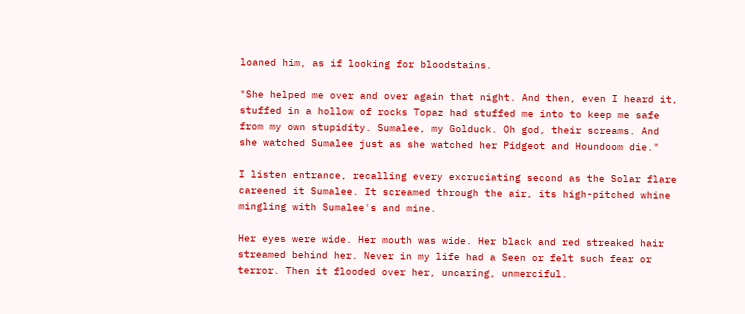loaned him, as if looking for bloodstains.

"She helped me over and over again that night. And then, even I heard it, stuffed in a hollow of rocks Topaz had stuffed me into to keep me safe from my own stupidity. Sumalee, my Golduck. Oh god, their screams. And she watched Sumalee just as she watched her Pidgeot and Houndoom die."

I listen entrance, recalling every excruciating second as the Solar flare careened it Sumalee. It screamed through the air, its high-pitched whine mingling with Sumalee's and mine.

Her eyes were wide. Her mouth was wide. Her black and red streaked hair streamed behind her. Never in my life had a Seen or felt such fear or terror. Then it flooded over her, uncaring, unmerciful.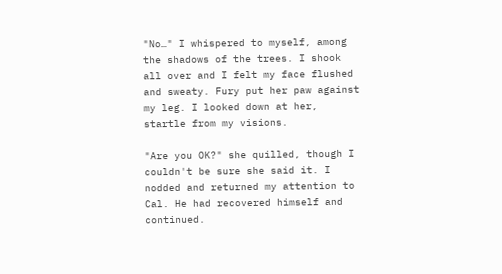"No…" I whispered to myself, among the shadows of the trees. I shook all over and I felt my face flushed and sweaty. Fury put her paw against my leg. I looked down at her, startle from my visions.

"Are you OK?" she quilled, though I couldn't be sure she said it. I nodded and returned my attention to Cal. He had recovered himself and continued.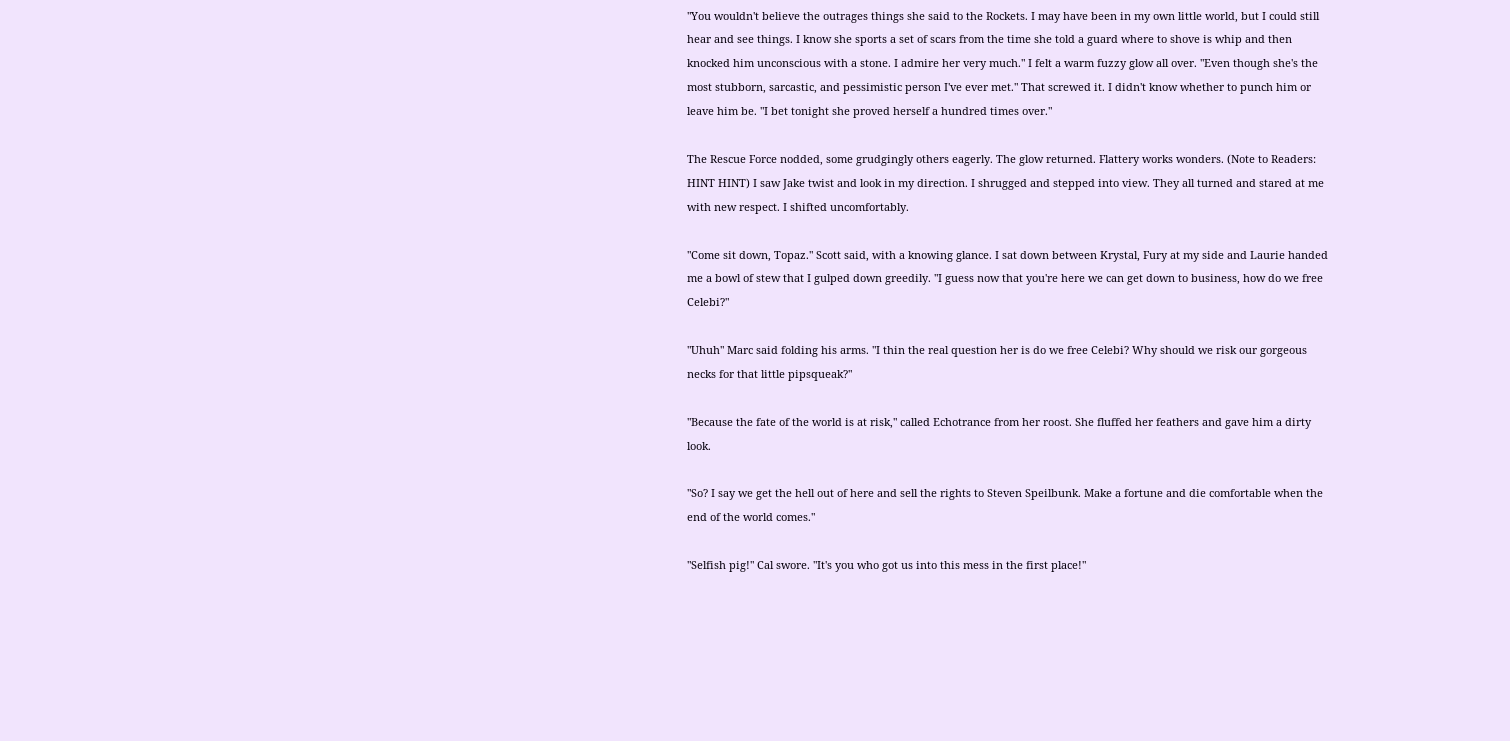"You wouldn't believe the outrages things she said to the Rockets. I may have been in my own little world, but I could still hear and see things. I know she sports a set of scars from the time she told a guard where to shove is whip and then knocked him unconscious with a stone. I admire her very much." I felt a warm fuzzy glow all over. "Even though she's the most stubborn, sarcastic, and pessimistic person I've ever met." That screwed it. I didn't know whether to punch him or leave him be. "I bet tonight she proved herself a hundred times over."

The Rescue Force nodded, some grudgingly others eagerly. The glow returned. Flattery works wonders. (Note to Readers: HINT HINT) I saw Jake twist and look in my direction. I shrugged and stepped into view. They all turned and stared at me with new respect. I shifted uncomfortably.

"Come sit down, Topaz." Scott said, with a knowing glance. I sat down between Krystal, Fury at my side and Laurie handed me a bowl of stew that I gulped down greedily. "I guess now that you're here we can get down to business, how do we free Celebi?"

"Uhuh" Marc said folding his arms. "I thin the real question her is do we free Celebi? Why should we risk our gorgeous necks for that little pipsqueak?"

"Because the fate of the world is at risk," called Echotrance from her roost. She fluffed her feathers and gave him a dirty look.

"So? I say we get the hell out of here and sell the rights to Steven Speilbunk. Make a fortune and die comfortable when the end of the world comes."

"Selfish pig!" Cal swore. "It's you who got us into this mess in the first place!"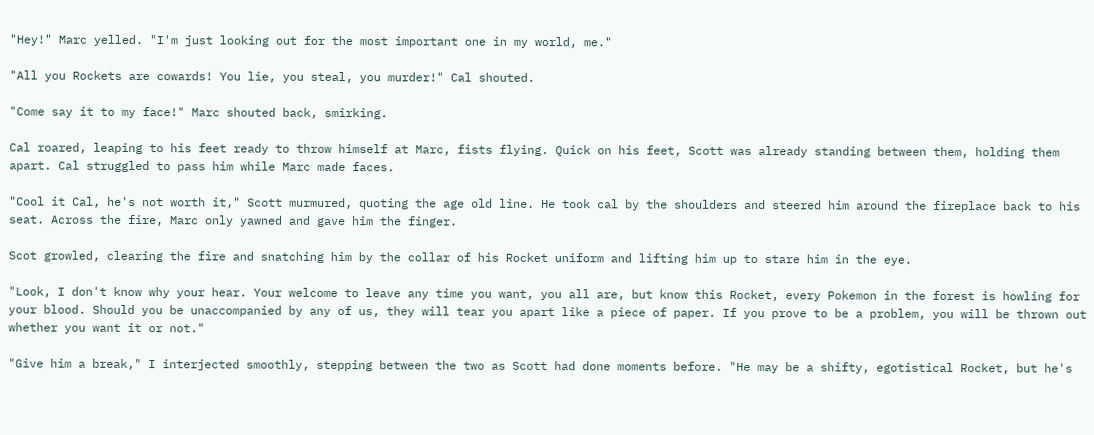"Hey!" Marc yelled. "I'm just looking out for the most important one in my world, me."

"All you Rockets are cowards! You lie, you steal, you murder!" Cal shouted.

"Come say it to my face!" Marc shouted back, smirking.

Cal roared, leaping to his feet ready to throw himself at Marc, fists flying. Quick on his feet, Scott was already standing between them, holding them apart. Cal struggled to pass him while Marc made faces.

"Cool it Cal, he's not worth it," Scott murmured, quoting the age old line. He took cal by the shoulders and steered him around the fireplace back to his seat. Across the fire, Marc only yawned and gave him the finger.

Scot growled, clearing the fire and snatching him by the collar of his Rocket uniform and lifting him up to stare him in the eye.

"Look, I don't know why your hear. Your welcome to leave any time you want, you all are, but know this Rocket, every Pokemon in the forest is howling for your blood. Should you be unaccompanied by any of us, they will tear you apart like a piece of paper. If you prove to be a problem, you will be thrown out whether you want it or not."

"Give him a break," I interjected smoothly, stepping between the two as Scott had done moments before. "He may be a shifty, egotistical Rocket, but he's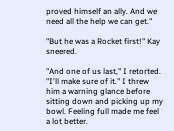proved himself an ally. And we need all the help we can get."

"But he was a Rocket first!" Kay sneered.

"And one of us last," I retorted. "I'll make sure of it." I threw him a warning glance before sitting down and picking up my bowl. Feeling full made me feel a lot better.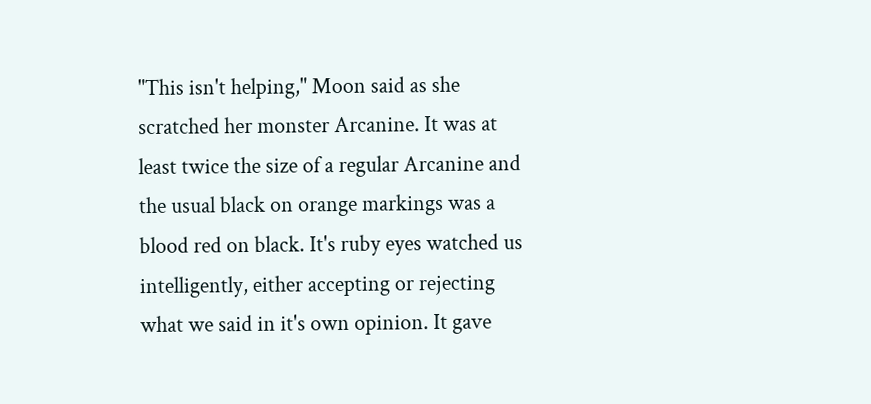"This isn't helping," Moon said as she scratched her monster Arcanine. It was at least twice the size of a regular Arcanine and the usual black on orange markings was a blood red on black. It's ruby eyes watched us intelligently, either accepting or rejecting what we said in it's own opinion. It gave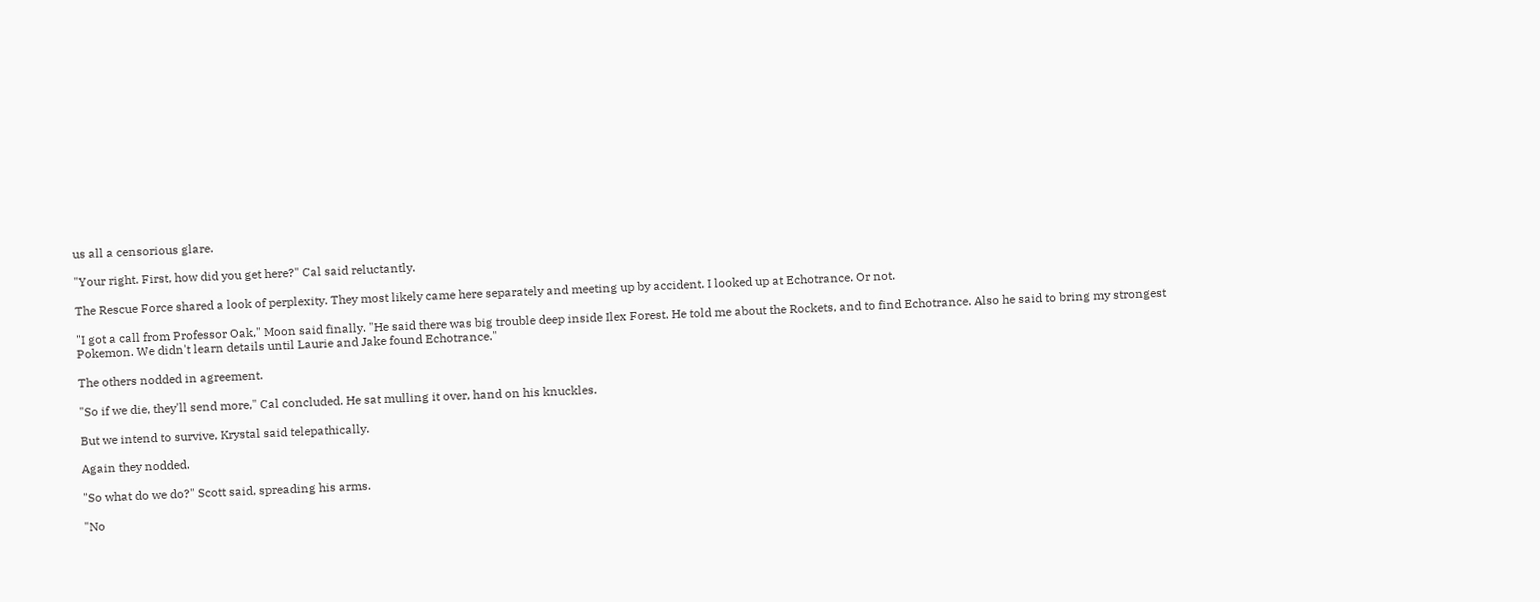us all a censorious glare.

"Your right. First, how did you get here?" Cal said reluctantly.

The Rescue Force shared a look of perplexity. They most likely came here separately and meeting up by accident. I looked up at Echotrance. Or not.

"I got a call from Professor Oak," Moon said finally. "He said there was big trouble deep inside Ilex Forest. He told me about the Rockets, and to find Echotrance. Also he said to bring my strongest Pokemon. We didn't learn details until Laurie and Jake found Echotrance."

The others nodded in agreement.

"So if we die, they'll send more," Cal concluded. He sat mulling it over, hand on his knuckles.

But we intend to survive, Krystal said telepathically.

Again they nodded.

"So what do we do?" Scott said, spreading his arms.

"No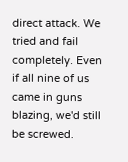direct attack. We tried and fail completely. Even if all nine of us came in guns blazing, we'd still be screwed.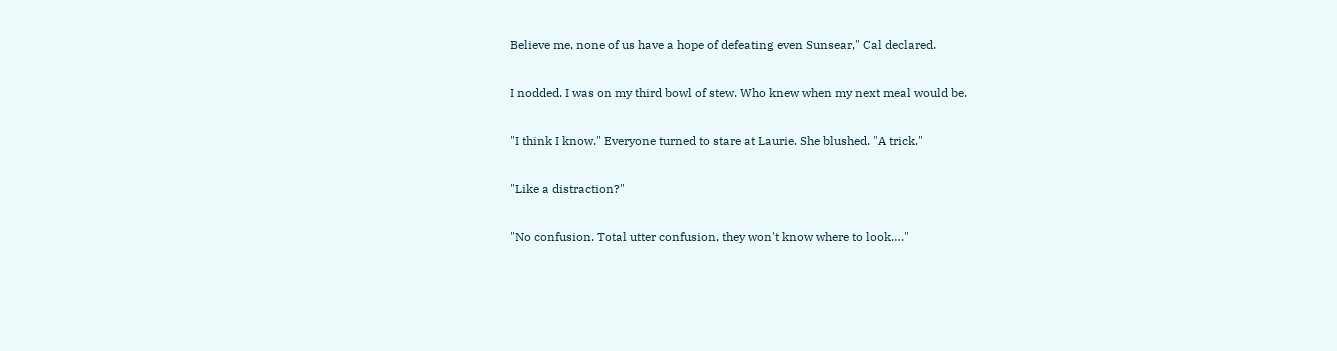Believe me, none of us have a hope of defeating even Sunsear," Cal declared.

I nodded. I was on my third bowl of stew. Who knew when my next meal would be.

"I think I know." Everyone turned to stare at Laurie. She blushed. "A trick."

"Like a distraction?"

"No confusion. Total utter confusion, they won't know where to look…."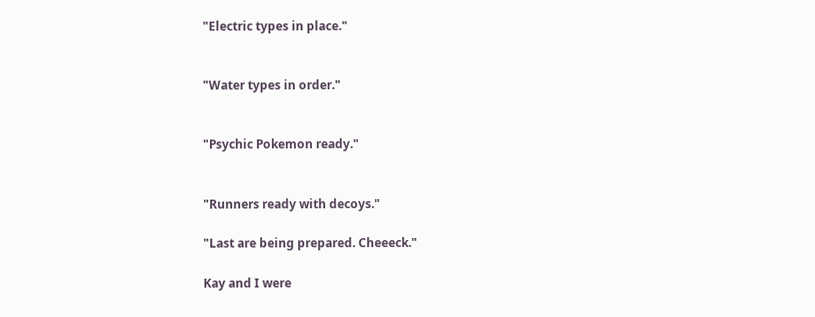"Electric types in place."


"Water types in order."


"Psychic Pokemon ready."


"Runners ready with decoys."

"Last are being prepared. Cheeeck."

Kay and I were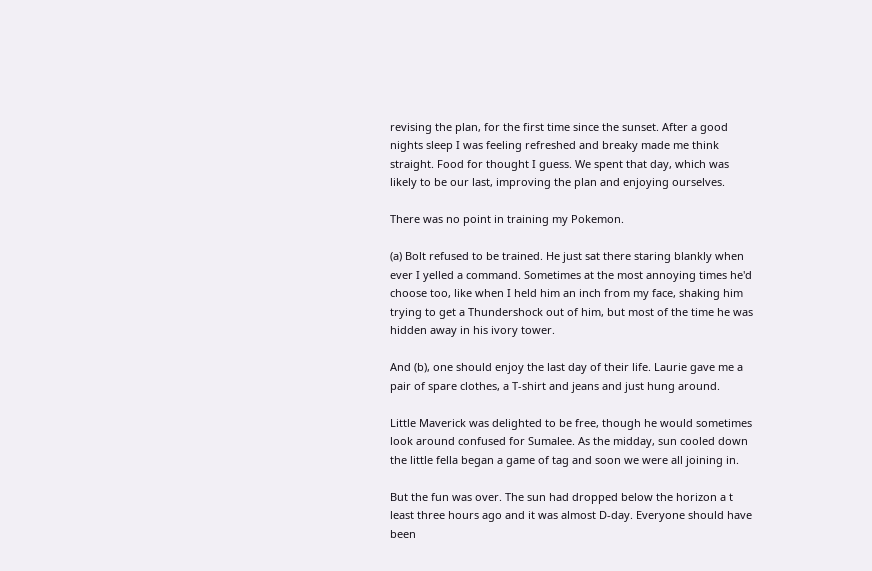revising the plan, for the first time since the sunset. After a good nights sleep I was feeling refreshed and breaky made me think straight. Food for thought I guess. We spent that day, which was likely to be our last, improving the plan and enjoying ourselves.

There was no point in training my Pokemon.

(a) Bolt refused to be trained. He just sat there staring blankly when ever I yelled a command. Sometimes at the most annoying times he'd choose too, like when I held him an inch from my face, shaking him trying to get a Thundershock out of him, but most of the time he was hidden away in his ivory tower.

And (b), one should enjoy the last day of their life. Laurie gave me a pair of spare clothes, a T-shirt and jeans and just hung around.

Little Maverick was delighted to be free, though he would sometimes look around confused for Sumalee. As the midday, sun cooled down the little fella began a game of tag and soon we were all joining in.

But the fun was over. The sun had dropped below the horizon a t least three hours ago and it was almost D-day. Everyone should have been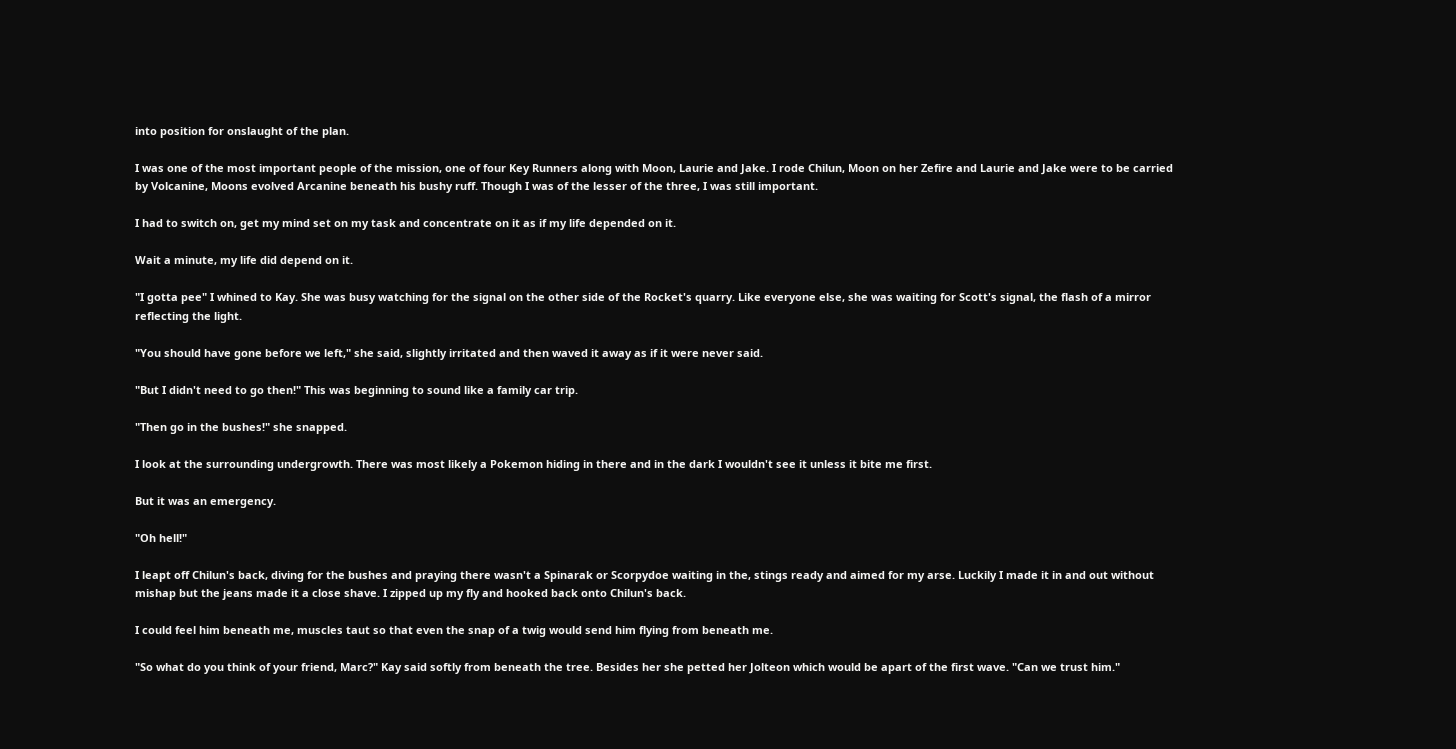into position for onslaught of the plan.

I was one of the most important people of the mission, one of four Key Runners along with Moon, Laurie and Jake. I rode Chilun, Moon on her Zefire and Laurie and Jake were to be carried by Volcanine, Moons evolved Arcanine beneath his bushy ruff. Though I was of the lesser of the three, I was still important.

I had to switch on, get my mind set on my task and concentrate on it as if my life depended on it.

Wait a minute, my life did depend on it.

"I gotta pee" I whined to Kay. She was busy watching for the signal on the other side of the Rocket's quarry. Like everyone else, she was waiting for Scott's signal, the flash of a mirror reflecting the light.

"You should have gone before we left," she said, slightly irritated and then waved it away as if it were never said.

"But I didn't need to go then!" This was beginning to sound like a family car trip.

"Then go in the bushes!" she snapped.

I look at the surrounding undergrowth. There was most likely a Pokemon hiding in there and in the dark I wouldn't see it unless it bite me first.

But it was an emergency.

"Oh hell!"

I leapt off Chilun's back, diving for the bushes and praying there wasn't a Spinarak or Scorpydoe waiting in the, stings ready and aimed for my arse. Luckily I made it in and out without mishap but the jeans made it a close shave. I zipped up my fly and hooked back onto Chilun's back.

I could feel him beneath me, muscles taut so that even the snap of a twig would send him flying from beneath me.

"So what do you think of your friend, Marc?" Kay said softly from beneath the tree. Besides her she petted her Jolteon which would be apart of the first wave. "Can we trust him."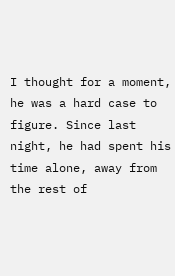I thought for a moment, he was a hard case to figure. Since last night, he had spent his time alone, away from the rest of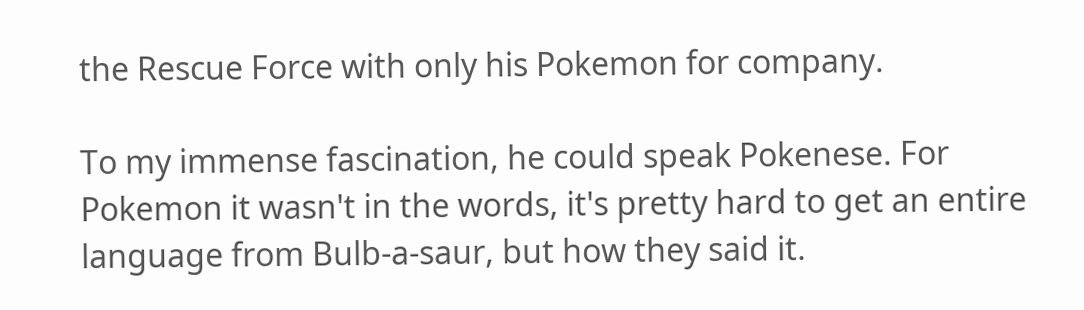the Rescue Force with only his Pokemon for company.

To my immense fascination, he could speak Pokenese. For Pokemon it wasn't in the words, it's pretty hard to get an entire language from Bulb-a-saur, but how they said it.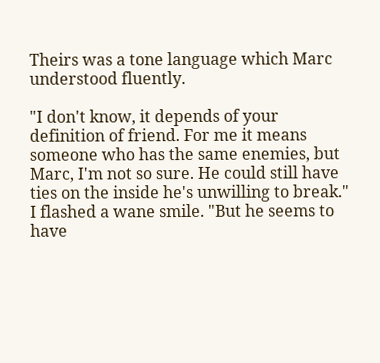Theirs was a tone language which Marc understood fluently.

"I don't know, it depends of your definition of friend. For me it means someone who has the same enemies, but Marc, I'm not so sure. He could still have ties on the inside he's unwilling to break." I flashed a wane smile. "But he seems to have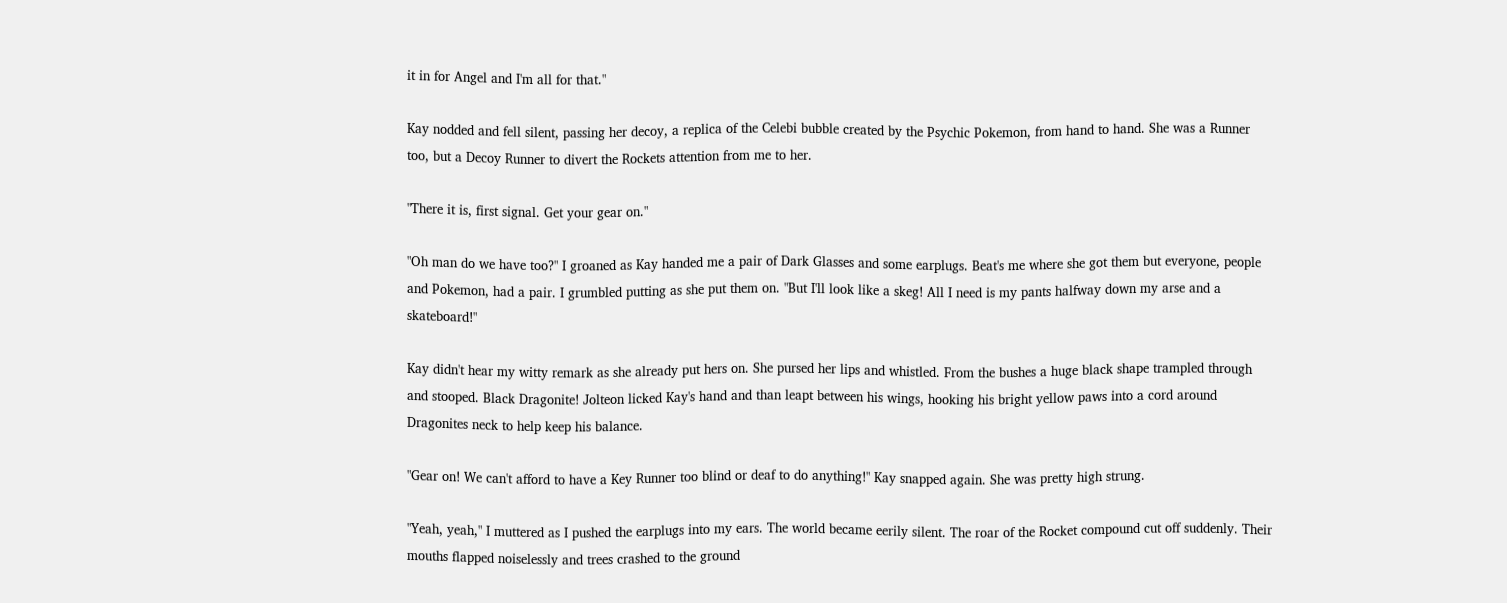it in for Angel and I'm all for that."

Kay nodded and fell silent, passing her decoy, a replica of the Celebi bubble created by the Psychic Pokemon, from hand to hand. She was a Runner too, but a Decoy Runner to divert the Rockets attention from me to her.

"There it is, first signal. Get your gear on."

"Oh man do we have too?" I groaned as Kay handed me a pair of Dark Glasses and some earplugs. Beat's me where she got them but everyone, people and Pokemon, had a pair. I grumbled putting as she put them on. "But I'll look like a skeg! All I need is my pants halfway down my arse and a skateboard!"

Kay didn't hear my witty remark as she already put hers on. She pursed her lips and whistled. From the bushes a huge black shape trampled through and stooped. Black Dragonite! Jolteon licked Kay's hand and than leapt between his wings, hooking his bright yellow paws into a cord around Dragonites neck to help keep his balance.

"Gear on! We can't afford to have a Key Runner too blind or deaf to do anything!" Kay snapped again. She was pretty high strung.

"Yeah, yeah," I muttered as I pushed the earplugs into my ears. The world became eerily silent. The roar of the Rocket compound cut off suddenly. Their mouths flapped noiselessly and trees crashed to the ground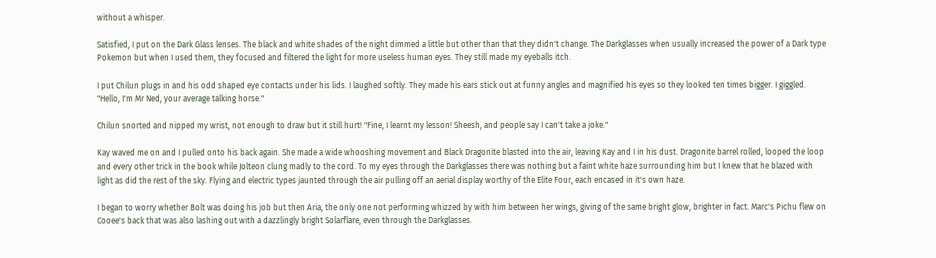without a whisper.

Satisfied, I put on the Dark Glass lenses. The black and white shades of the night dimmed a little but other than that they didn't change. The Darkglasses when usually increased the power of a Dark type Pokemon but when I used them, they focused and filtered the light for more useless human eyes. They still made my eyeballs itch.

I put Chilun plugs in and his odd shaped eye contacts under his lids. I laughed softly. They made his ears stick out at funny angles and magnified his eyes so they looked ten times bigger. I giggled. "Hello, I'm Mr Ned, your average talking horse."

Chilun snorted and nipped my wrist, not enough to draw but it still hurt! "Fine, I learnt my lesson! Sheesh, and people say I can't take a joke."

Kay waved me on and I pulled onto his back again. She made a wide whooshing movement and Black Dragonite blasted into the air, leaving Kay and I in his dust. Dragonite barrel rolled, looped the loop and every other trick in the book while Jolteon clung madly to the cord. To my eyes through the Darkglasses there was nothing but a faint white haze surrounding him but I knew that he blazed with light as did the rest of the sky. Flying and electric types jaunted through the air pulling off an aerial display worthy of the Elite Four, each encased in it's own haze.

I began to worry whether Bolt was doing his job but then Aria, the only one not performing whizzed by with him between her wings, giving of the same bright glow, brighter in fact. Marc's Pichu flew on Cooee's back that was also lashing out with a dazzlingly bright Solarflare, even through the Darkglasses.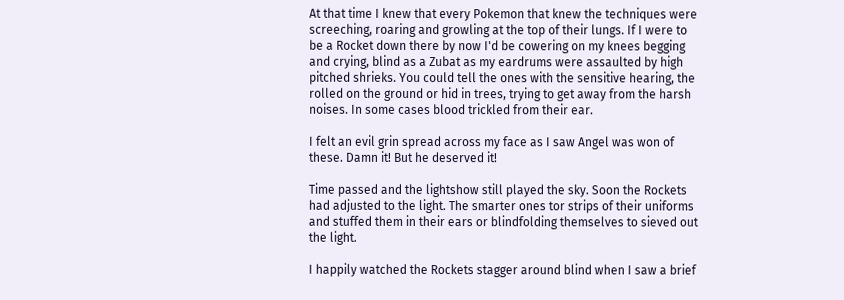At that time I knew that every Pokemon that knew the techniques were screeching, roaring and growling at the top of their lungs. If I were to be a Rocket down there by now I'd be cowering on my knees begging and crying, blind as a Zubat as my eardrums were assaulted by high pitched shrieks. You could tell the ones with the sensitive hearing, the rolled on the ground or hid in trees, trying to get away from the harsh noises. In some cases blood trickled from their ear.

I felt an evil grin spread across my face as I saw Angel was won of these. Damn it! But he deserved it!

Time passed and the lightshow still played the sky. Soon the Rockets had adjusted to the light. The smarter ones tor strips of their uniforms and stuffed them in their ears or blindfolding themselves to sieved out the light.

I happily watched the Rockets stagger around blind when I saw a brief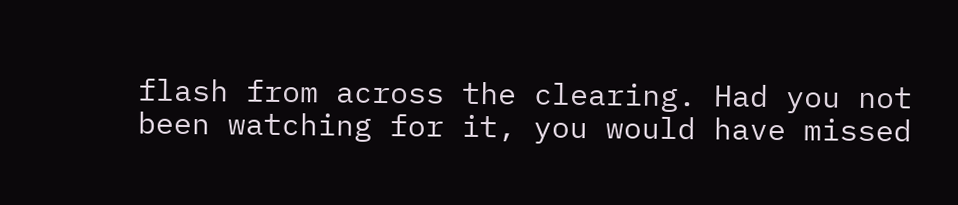flash from across the clearing. Had you not been watching for it, you would have missed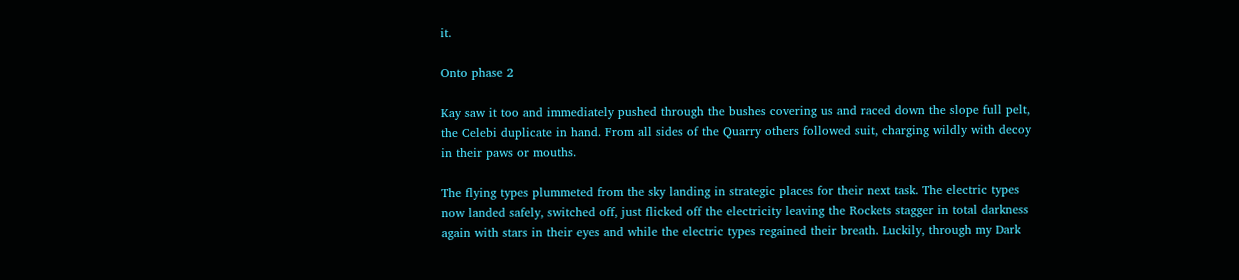it.

Onto phase 2

Kay saw it too and immediately pushed through the bushes covering us and raced down the slope full pelt, the Celebi duplicate in hand. From all sides of the Quarry others followed suit, charging wildly with decoy in their paws or mouths.

The flying types plummeted from the sky landing in strategic places for their next task. The electric types now landed safely, switched off, just flicked off the electricity leaving the Rockets stagger in total darkness again with stars in their eyes and while the electric types regained their breath. Luckily, through my Dark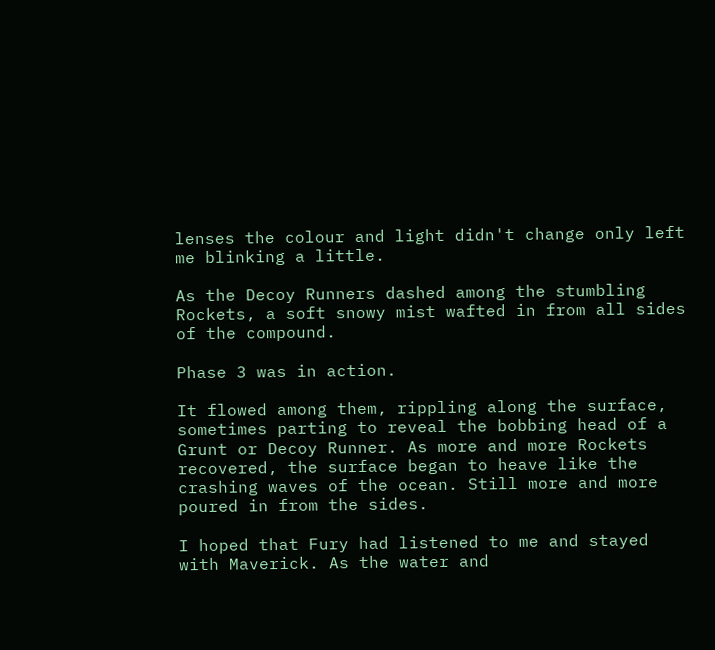lenses the colour and light didn't change only left me blinking a little.

As the Decoy Runners dashed among the stumbling Rockets, a soft snowy mist wafted in from all sides of the compound.

Phase 3 was in action.

It flowed among them, rippling along the surface, sometimes parting to reveal the bobbing head of a Grunt or Decoy Runner. As more and more Rockets recovered, the surface began to heave like the crashing waves of the ocean. Still more and more poured in from the sides.

I hoped that Fury had listened to me and stayed with Maverick. As the water and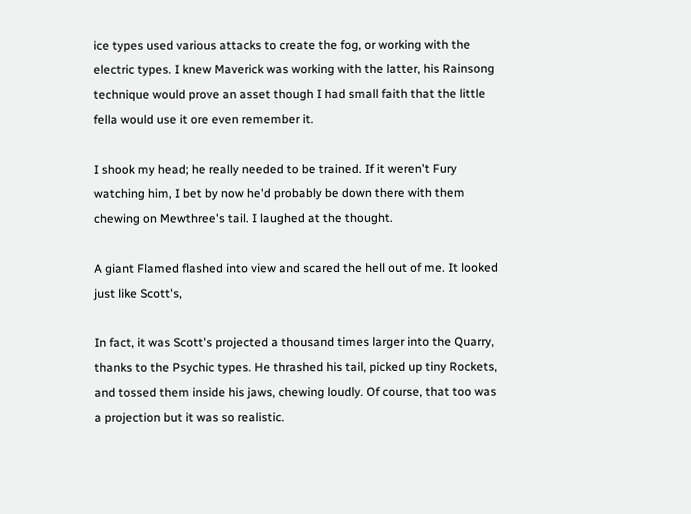ice types used various attacks to create the fog, or working with the electric types. I knew Maverick was working with the latter, his Rainsong technique would prove an asset though I had small faith that the little fella would use it ore even remember it.

I shook my head; he really needed to be trained. If it weren't Fury watching him, I bet by now he'd probably be down there with them chewing on Mewthree's tail. I laughed at the thought.

A giant Flamed flashed into view and scared the hell out of me. It looked just like Scott's,

In fact, it was Scott's projected a thousand times larger into the Quarry, thanks to the Psychic types. He thrashed his tail, picked up tiny Rockets, and tossed them inside his jaws, chewing loudly. Of course, that too was a projection but it was so realistic.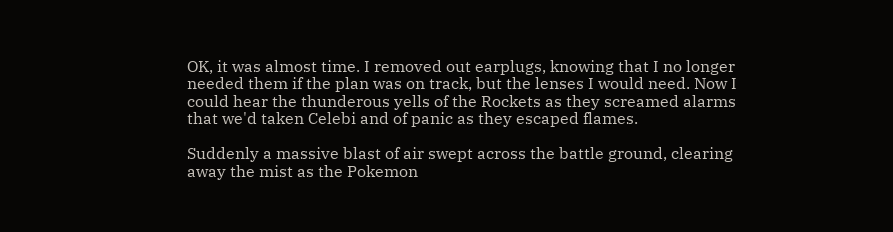OK, it was almost time. I removed out earplugs, knowing that I no longer needed them if the plan was on track, but the lenses I would need. Now I could hear the thunderous yells of the Rockets as they screamed alarms that we'd taken Celebi and of panic as they escaped flames.

Suddenly a massive blast of air swept across the battle ground, clearing away the mist as the Pokemon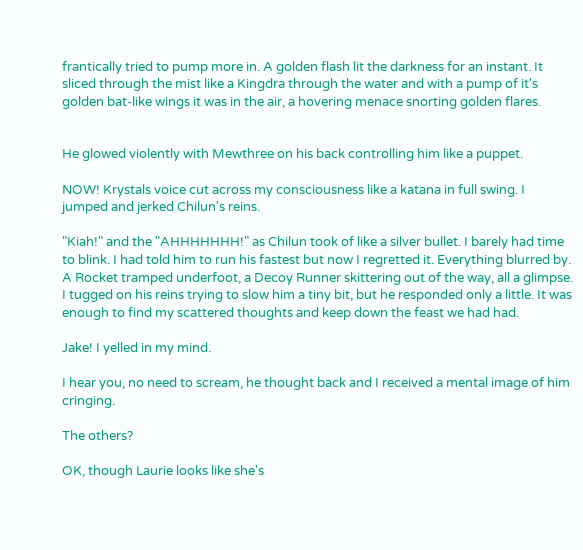frantically tried to pump more in. A golden flash lit the darkness for an instant. It sliced through the mist like a Kingdra through the water and with a pump of it's golden bat-like wings it was in the air, a hovering menace snorting golden flares.


He glowed violently with Mewthree on his back controlling him like a puppet.

NOW! Krystals voice cut across my consciousness like a katana in full swing. I jumped and jerked Chilun's reins.

"Kiah!" and the "AHHHHHHH!" as Chilun took of like a silver bullet. I barely had time to blink. I had told him to run his fastest but now I regretted it. Everything blurred by. A Rocket tramped underfoot, a Decoy Runner skittering out of the way, all a glimpse. I tugged on his reins trying to slow him a tiny bit, but he responded only a little. It was enough to find my scattered thoughts and keep down the feast we had had.

Jake! I yelled in my mind.

I hear you, no need to scream, he thought back and I received a mental image of him cringing.

The others?

OK, though Laurie looks like she's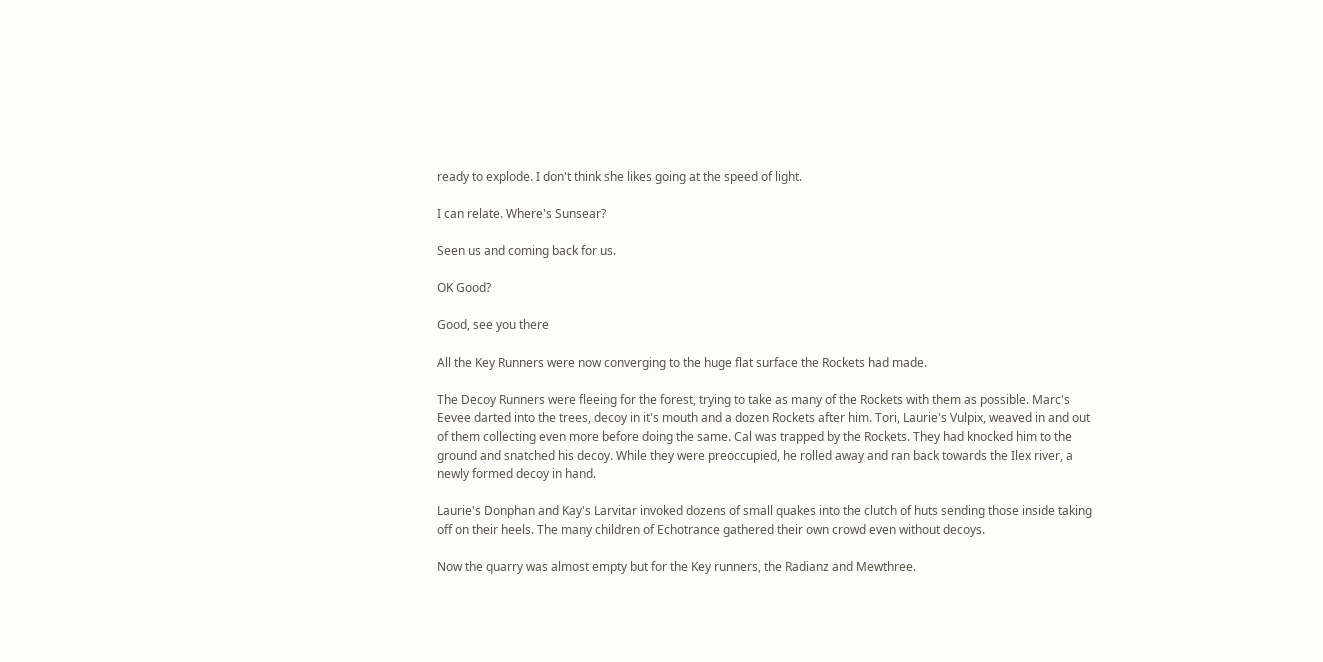ready to explode. I don't think she likes going at the speed of light.

I can relate. Where's Sunsear?

Seen us and coming back for us.

OK Good?

Good, see you there

All the Key Runners were now converging to the huge flat surface the Rockets had made.

The Decoy Runners were fleeing for the forest, trying to take as many of the Rockets with them as possible. Marc's Eevee darted into the trees, decoy in it's mouth and a dozen Rockets after him. Tori, Laurie's Vulpix, weaved in and out of them collecting even more before doing the same. Cal was trapped by the Rockets. They had knocked him to the ground and snatched his decoy. While they were preoccupied, he rolled away and ran back towards the Ilex river, a newly formed decoy in hand.

Laurie's Donphan and Kay's Larvitar invoked dozens of small quakes into the clutch of huts sending those inside taking off on their heels. The many children of Echotrance gathered their own crowd even without decoys.

Now the quarry was almost empty but for the Key runners, the Radianz and Mewthree.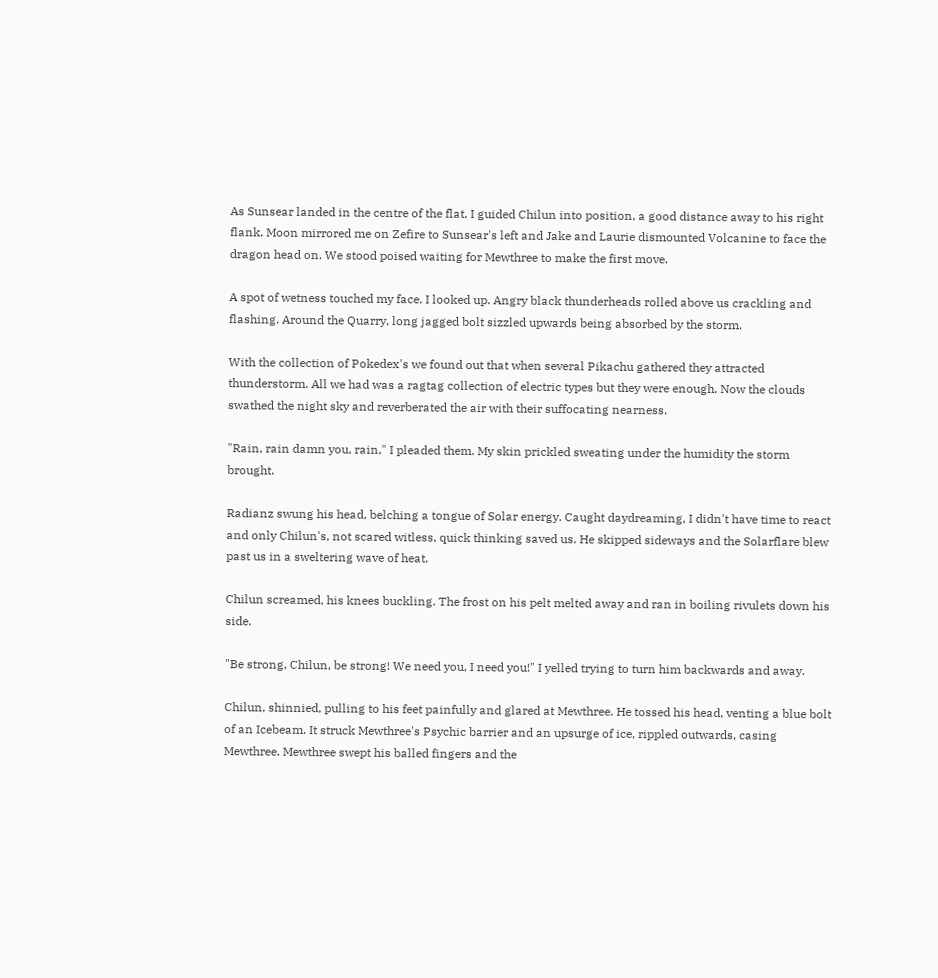As Sunsear landed in the centre of the flat, I guided Chilun into position, a good distance away to his right flank. Moon mirrored me on Zefire to Sunsear's left and Jake and Laurie dismounted Volcanine to face the dragon head on. We stood poised waiting for Mewthree to make the first move.

A spot of wetness touched my face. I looked up. Angry black thunderheads rolled above us crackling and flashing. Around the Quarry, long jagged bolt sizzled upwards being absorbed by the storm.

With the collection of Pokedex's we found out that when several Pikachu gathered they attracted thunderstorm. All we had was a ragtag collection of electric types but they were enough. Now the clouds swathed the night sky and reverberated the air with their suffocating nearness.

"Rain, rain damn you, rain," I pleaded them. My skin prickled sweating under the humidity the storm brought.

Radianz swung his head, belching a tongue of Solar energy. Caught daydreaming, I didn't have time to react and only Chilun's, not scared witless, quick thinking saved us. He skipped sideways and the Solarflare blew past us in a sweltering wave of heat.

Chilun screamed, his knees buckling. The frost on his pelt melted away and ran in boiling rivulets down his side.

"Be strong, Chilun, be strong! We need you, I need you!" I yelled trying to turn him backwards and away.

Chilun, shinnied, pulling to his feet painfully and glared at Mewthree. He tossed his head, venting a blue bolt of an Icebeam. It struck Mewthree's Psychic barrier and an upsurge of ice, rippled outwards, casing Mewthree. Mewthree swept his balled fingers and the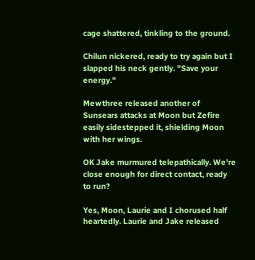cage shattered, tinkling to the ground.

Chilun nickered, ready to try again but I slapped his neck gently. "Save your energy."

Mewthree released another of Sunsears attacks at Moon but Zefire easily sidestepped it, shielding Moon with her wings.

OK Jake murmured telepathically. We're close enough for direct contact, ready to run?

Yes, Moon, Laurie and I chorused half heartedly. Laurie and Jake released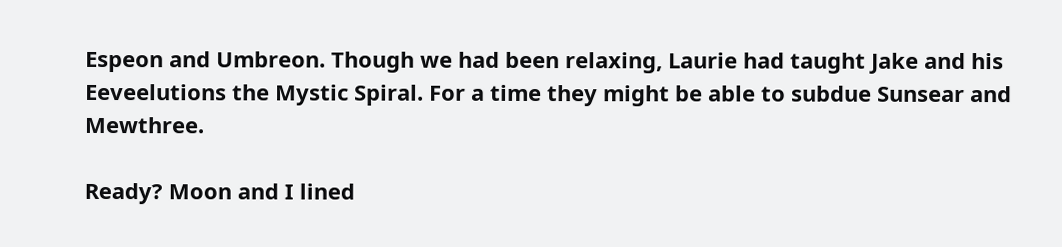Espeon and Umbreon. Though we had been relaxing, Laurie had taught Jake and his Eeveelutions the Mystic Spiral. For a time they might be able to subdue Sunsear and Mewthree.

Ready? Moon and I lined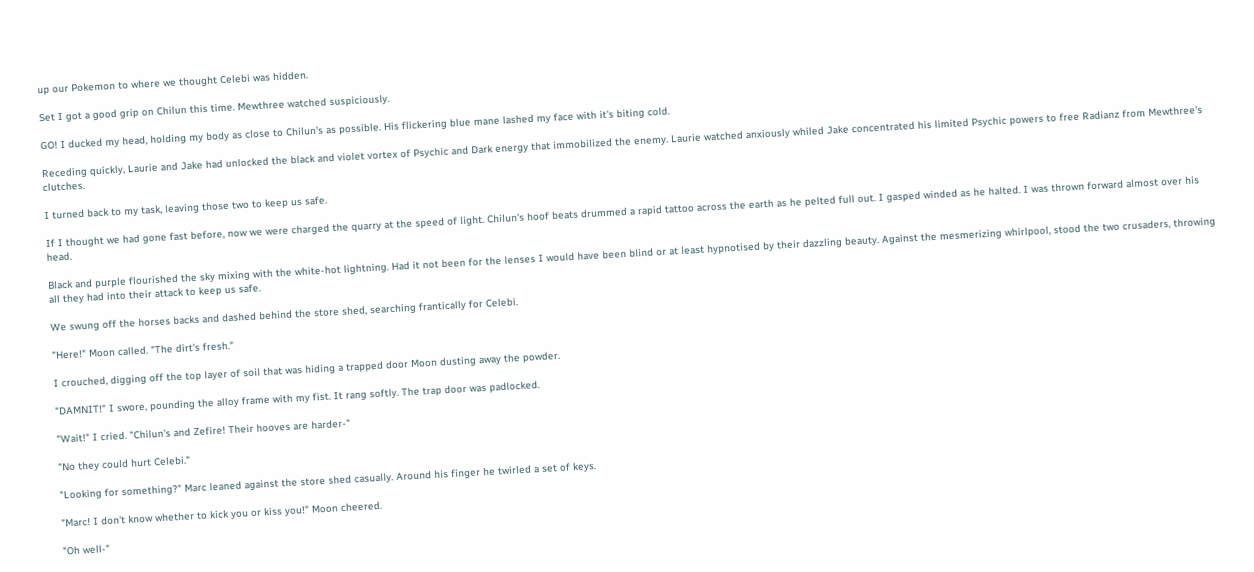up our Pokemon to where we thought Celebi was hidden.

Set I got a good grip on Chilun this time. Mewthree watched suspiciously.

GO! I ducked my head, holding my body as close to Chilun's as possible. His flickering blue mane lashed my face with it's biting cold.

Receding quickly, Laurie and Jake had unlocked the black and violet vortex of Psychic and Dark energy that immobilized the enemy. Laurie watched anxiously whiled Jake concentrated his limited Psychic powers to free Radianz from Mewthree's clutches.

I turned back to my task, leaving those two to keep us safe.

If I thought we had gone fast before, now we were charged the quarry at the speed of light. Chilun's hoof beats drummed a rapid tattoo across the earth as he pelted full out. I gasped winded as he halted. I was thrown forward almost over his head.

Black and purple flourished the sky mixing with the white-hot lightning. Had it not been for the lenses I would have been blind or at least hypnotised by their dazzling beauty. Against the mesmerizing whirlpool, stood the two crusaders, throwing all they had into their attack to keep us safe.

We swung off the horses backs and dashed behind the store shed, searching frantically for Celebi.

"Here!" Moon called. "The dirt's fresh."

I crouched, digging off the top layer of soil that was hiding a trapped door Moon dusting away the powder.

"DAMNIT!" I swore, pounding the alloy frame with my fist. It rang softly. The trap door was padlocked.

"Wait!" I cried. "Chilun's and Zefire! Their hooves are harder-"

"No they could hurt Celebi."

"Looking for something?" Marc leaned against the store shed casually. Around his finger he twirled a set of keys.

"Marc! I don't know whether to kick you or kiss you!" Moon cheered.

"Oh well-"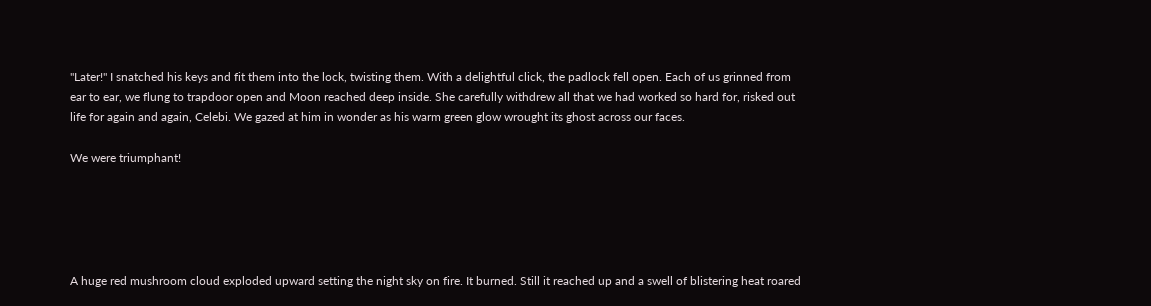"Later!" I snatched his keys and fit them into the lock, twisting them. With a delightful click, the padlock fell open. Each of us grinned from ear to ear, we flung to trapdoor open and Moon reached deep inside. She carefully withdrew all that we had worked so hard for, risked out life for again and again, Celebi. We gazed at him in wonder as his warm green glow wrought its ghost across our faces.

We were triumphant!





A huge red mushroom cloud exploded upward setting the night sky on fire. It burned. Still it reached up and a swell of blistering heat roared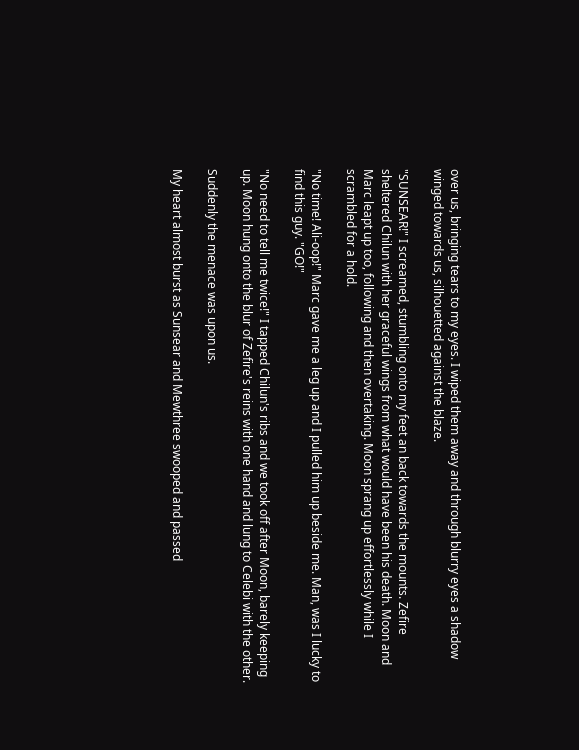over us, bringing tears to my eyes. I wiped them away and through blurry eyes a shadow winged towards us, silhouetted against the blaze.

"SUNSEAR!" I screamed, stumbling onto my feet an back towards the mounts. Zefire sheltered Chilun with her graceful wings from what would have been his death. Moon and Marc leapt up too, following and then overtaking. Moon sprang up effortlessly while I scrambled for a hold.

"No time! Ali-oop!" Marc gave me a leg up and I pulled him up beside me. Man, was I lucky to find this guy. "GO!"

"No need to tell me twice!" I tapped Chilun's ribs and we took off after Moon, barely keeping up. Moon hung onto the blur of Zefire's reins with one hand and lung to Celebi with the other.

Suddenly the menace was upon us.

My heart almost burst as Sunsear and Mewthree swooped and passed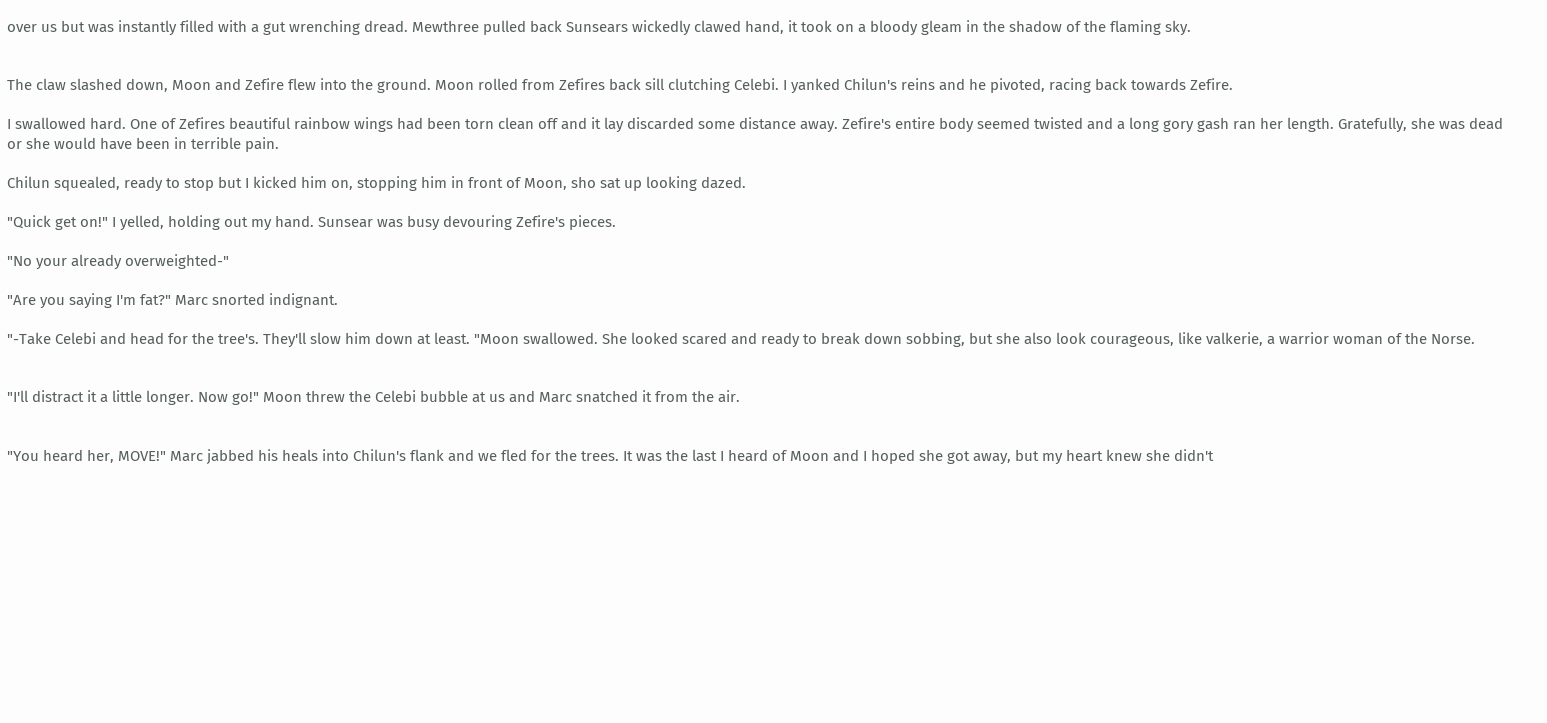over us but was instantly filled with a gut wrenching dread. Mewthree pulled back Sunsears wickedly clawed hand, it took on a bloody gleam in the shadow of the flaming sky.


The claw slashed down, Moon and Zefire flew into the ground. Moon rolled from Zefires back sill clutching Celebi. I yanked Chilun's reins and he pivoted, racing back towards Zefire.

I swallowed hard. One of Zefires beautiful rainbow wings had been torn clean off and it lay discarded some distance away. Zefire's entire body seemed twisted and a long gory gash ran her length. Gratefully, she was dead or she would have been in terrible pain.

Chilun squealed, ready to stop but I kicked him on, stopping him in front of Moon, sho sat up looking dazed.

"Quick get on!" I yelled, holding out my hand. Sunsear was busy devouring Zefire's pieces.

"No your already overweighted-"

"Are you saying I'm fat?" Marc snorted indignant.

"-Take Celebi and head for the tree's. They'll slow him down at least. "Moon swallowed. She looked scared and ready to break down sobbing, but she also look courageous, like valkerie, a warrior woman of the Norse.


"I'll distract it a little longer. Now go!" Moon threw the Celebi bubble at us and Marc snatched it from the air.


"You heard her, MOVE!" Marc jabbed his heals into Chilun's flank and we fled for the trees. It was the last I heard of Moon and I hoped she got away, but my heart knew she didn't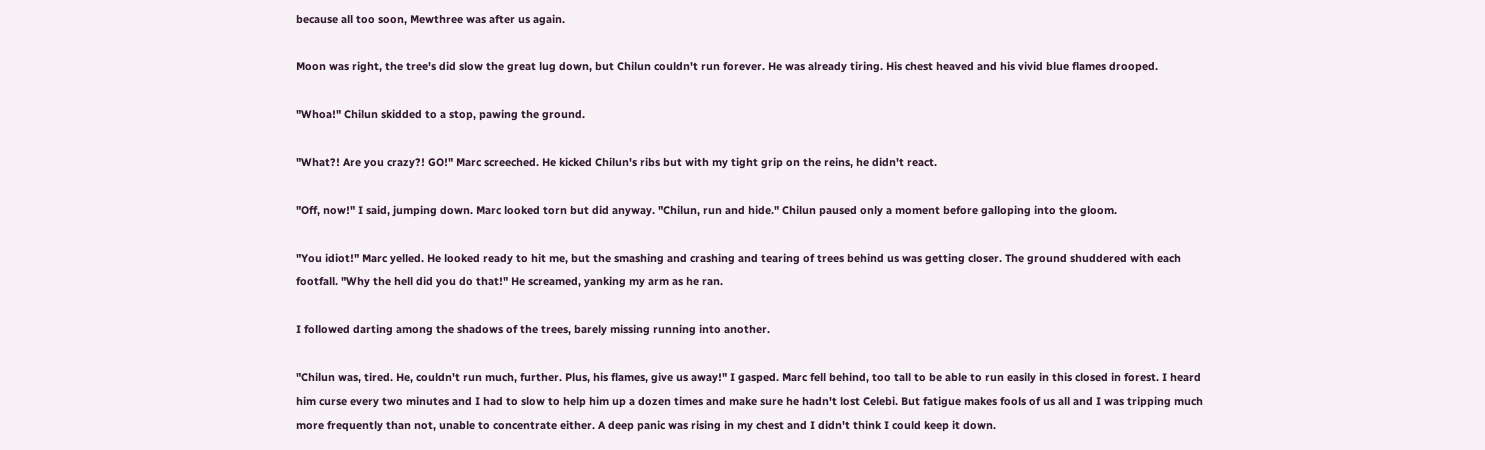because all too soon, Mewthree was after us again.

Moon was right, the tree's did slow the great lug down, but Chilun couldn't run forever. He was already tiring. His chest heaved and his vivid blue flames drooped.

"Whoa!" Chilun skidded to a stop, pawing the ground.

"What?! Are you crazy?! GO!" Marc screeched. He kicked Chilun's ribs but with my tight grip on the reins, he didn't react.

"Off, now!" I said, jumping down. Marc looked torn but did anyway. "Chilun, run and hide." Chilun paused only a moment before galloping into the gloom.

"You idiot!" Marc yelled. He looked ready to hit me, but the smashing and crashing and tearing of trees behind us was getting closer. The ground shuddered with each footfall. "Why the hell did you do that!" He screamed, yanking my arm as he ran.

I followed darting among the shadows of the trees, barely missing running into another.

"Chilun was, tired. He, couldn't run much, further. Plus, his flames, give us away!" I gasped. Marc fell behind, too tall to be able to run easily in this closed in forest. I heard him curse every two minutes and I had to slow to help him up a dozen times and make sure he hadn't lost Celebi. But fatigue makes fools of us all and I was tripping much more frequently than not, unable to concentrate either. A deep panic was rising in my chest and I didn't think I could keep it down.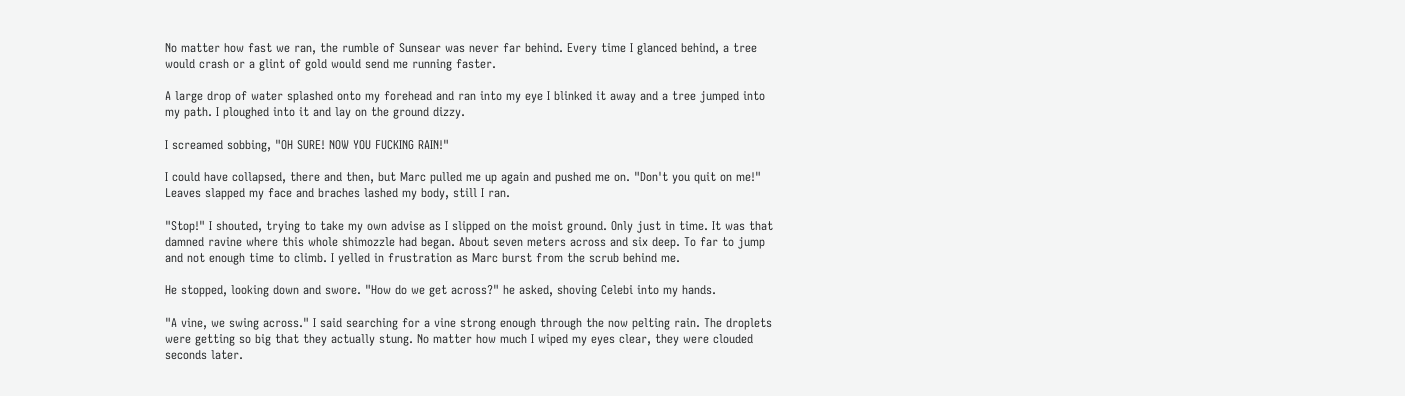No matter how fast we ran, the rumble of Sunsear was never far behind. Every time I glanced behind, a tree would crash or a glint of gold would send me running faster.

A large drop of water splashed onto my forehead and ran into my eye I blinked it away and a tree jumped into my path. I ploughed into it and lay on the ground dizzy.

I screamed sobbing, "OH SURE! NOW YOU FUCKING RAIN!"

I could have collapsed, there and then, but Marc pulled me up again and pushed me on. "Don't you quit on me!" Leaves slapped my face and braches lashed my body, still I ran.

"Stop!" I shouted, trying to take my own advise as I slipped on the moist ground. Only just in time. It was that damned ravine where this whole shimozzle had began. About seven meters across and six deep. To far to jump and not enough time to climb. I yelled in frustration as Marc burst from the scrub behind me.

He stopped, looking down and swore. "How do we get across?" he asked, shoving Celebi into my hands.

"A vine, we swing across." I said searching for a vine strong enough through the now pelting rain. The droplets were getting so big that they actually stung. No matter how much I wiped my eyes clear, they were clouded seconds later.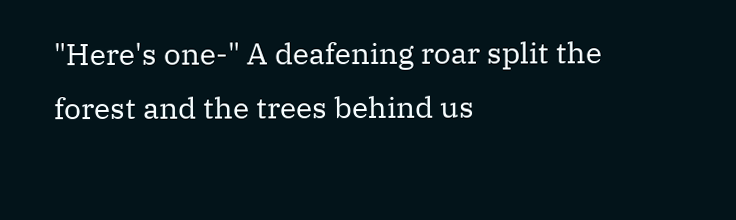"Here's one-" A deafening roar split the forest and the trees behind us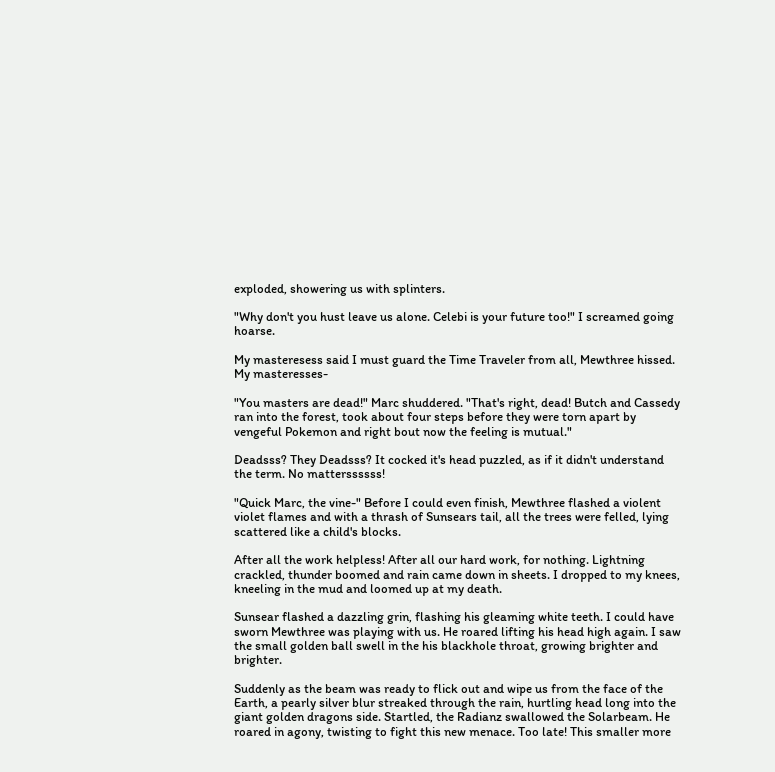exploded, showering us with splinters.

"Why don't you hust leave us alone. Celebi is your future too!" I screamed going hoarse.

My masteresess said I must guard the Time Traveler from all, Mewthree hissed. My masteresses-

"You masters are dead!" Marc shuddered. "That's right, dead! Butch and Cassedy ran into the forest, took about four steps before they were torn apart by vengeful Pokemon and right bout now the feeling is mutual."

Deadsss? They Deadsss? It cocked it's head puzzled, as if it didn't understand the term. No matterssssss!

"Quick Marc, the vine-" Before I could even finish, Mewthree flashed a violent violet flames and with a thrash of Sunsears tail, all the trees were felled, lying scattered like a child's blocks.

After all the work helpless! After all our hard work, for nothing. Lightning crackled, thunder boomed and rain came down in sheets. I dropped to my knees, kneeling in the mud and loomed up at my death.

Sunsear flashed a dazzling grin, flashing his gleaming white teeth. I could have sworn Mewthree was playing with us. He roared lifting his head high again. I saw the small golden ball swell in the his blackhole throat, growing brighter and brighter.

Suddenly as the beam was ready to flick out and wipe us from the face of the Earth, a pearly silver blur streaked through the rain, hurtling head long into the giant golden dragons side. Startled, the Radianz swallowed the Solarbeam. He roared in agony, twisting to fight this new menace. Too late! This smaller more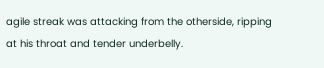agile streak was attacking from the otherside, ripping at his throat and tender underbelly.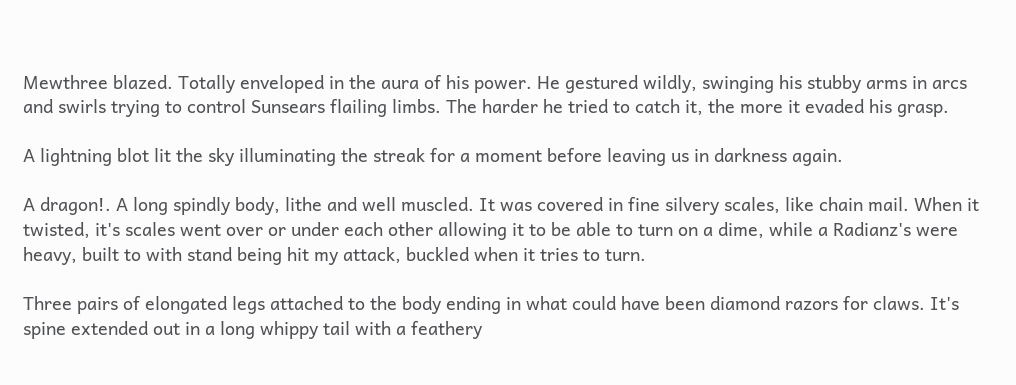Mewthree blazed. Totally enveloped in the aura of his power. He gestured wildly, swinging his stubby arms in arcs and swirls trying to control Sunsears flailing limbs. The harder he tried to catch it, the more it evaded his grasp.

A lightning blot lit the sky illuminating the streak for a moment before leaving us in darkness again.

A dragon!. A long spindly body, lithe and well muscled. It was covered in fine silvery scales, like chain mail. When it twisted, it's scales went over or under each other allowing it to be able to turn on a dime, while a Radianz's were heavy, built to with stand being hit my attack, buckled when it tries to turn.

Three pairs of elongated legs attached to the body ending in what could have been diamond razors for claws. It's spine extended out in a long whippy tail with a feathery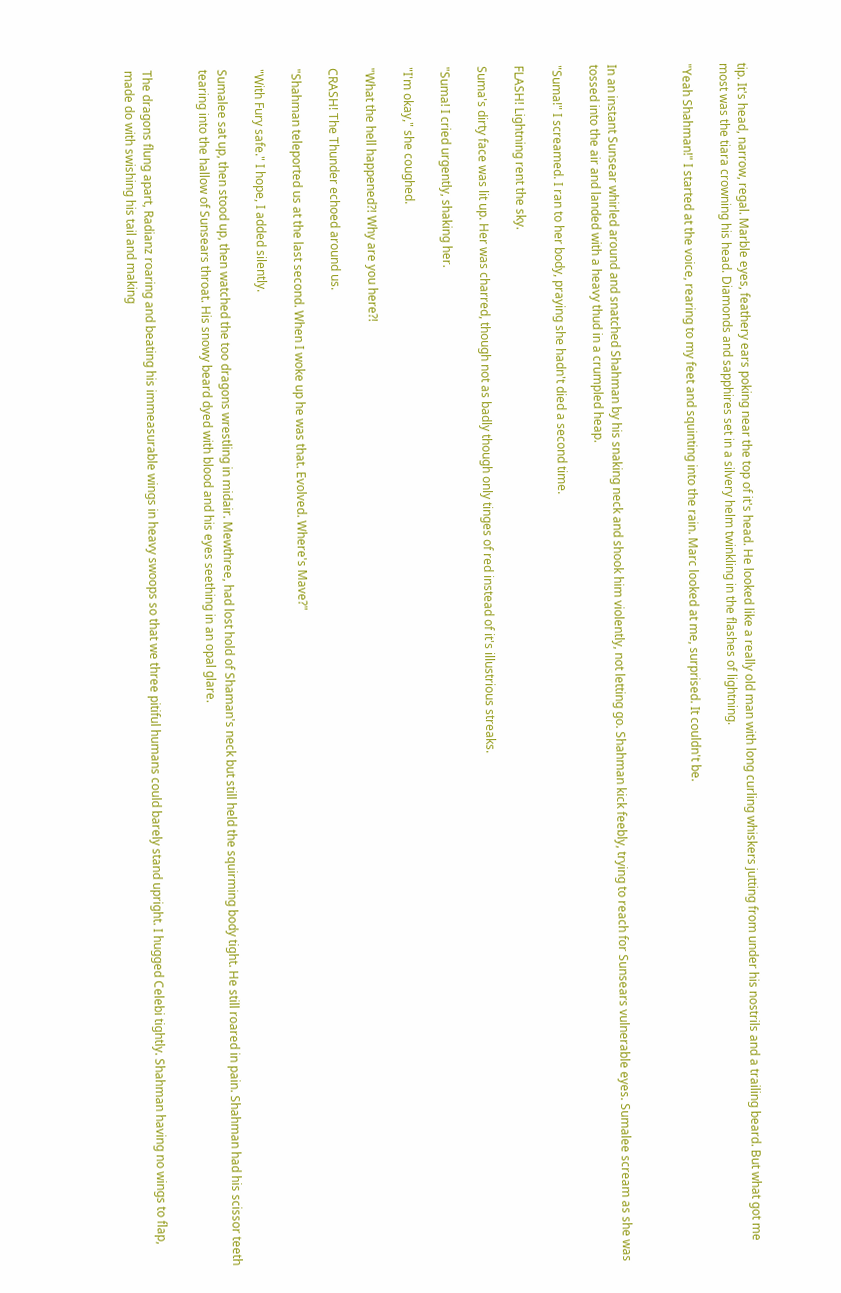tip. It's head, narrow, regal. Marble eyes, feathery ears poking near the top of it's head. He looked like a really old man with long curling whiskers jutting from under his nostrils and a trailing beard. But what got me most was the tiara crowning his head. Diamonds and sapphires set in a silvery helm twinkling in the flashes of lightning.

"Yeah Shahman!" I started at the voice, rearing to my feet and squinting into the rain. Marc looked at me, surprised. It couldn't be.



In an instant Sunsear whirled around and snatched Shahman by his snaking neck and shook him violently, not letting go. Shahman kick feebly, trying to reach for Sunsears vulnerable eyes. Sumalee scream as she was tossed into the air and landed with a heavy thud in a crumpled heap.

"Suma!" I screamed. I ran to her body, praying she hadn't died a second time.

FLASH! Lightning rent the sky.

Suma's dirty face was lit up. Her was charred, though not as badly though only tinges of red instead of it's illustrious streaks.

"Suma! I cried urgently, shaking her.

"I'm okay," she coughed.

"What the hell happened?! Why are you here?!

CRASH! The Thunder echoed around us.

"Shahman teleported us at the last second. When I woke up he was that. Evolved. Where's Mave?"

"With Fury safe." I hope, I added silently.

Sumalee sat up, then stood up, then watched the too dragons wrestling in midair. Mewthree, had lost hold of Shaman's neck but still held the squirming body tight. He still roared in pain. Shahman had his scissor teeth tearing into the hallow of Sunsears throat. His snowy beard dyed with blood and his eyes seething in an opal glare.


The dragons flung apart, Radianz roaring and beating his immeasurable wings in heavy swoops so that we three pitiful humans could barely stand upright. I hugged Celebi tightly. Shahman having no wings to flap, made do with swishing his tail and making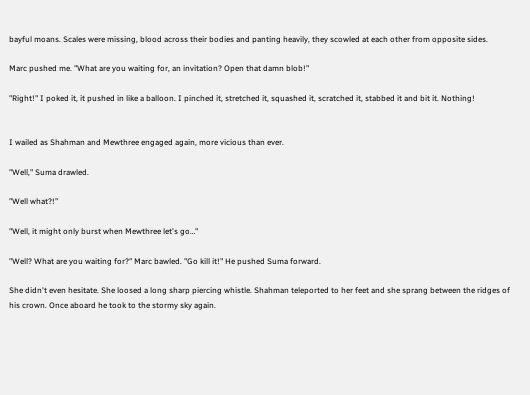bayful moans. Scales were missing, blood across their bodies and panting heavily, they scowled at each other from opposite sides.

Marc pushed me. "What are you waiting for, an invitation? Open that damn blob!"

"Right!" I poked it, it pushed in like a balloon. I pinched it, stretched it, squashed it, scratched it, stabbed it and bit it. Nothing!


I wailed as Shahman and Mewthree engaged again, more vicious than ever.

"Well," Suma drawled.

"Well what?!"

"Well, it might only burst when Mewthree let's go…"

"Well? What are you waiting for?" Marc bawled. "Go kill it!" He pushed Suma forward.

She didn't even hesitate. She loosed a long sharp piercing whistle. Shahman teleported to her feet and she sprang between the ridges of his crown. Once aboard he took to the stormy sky again.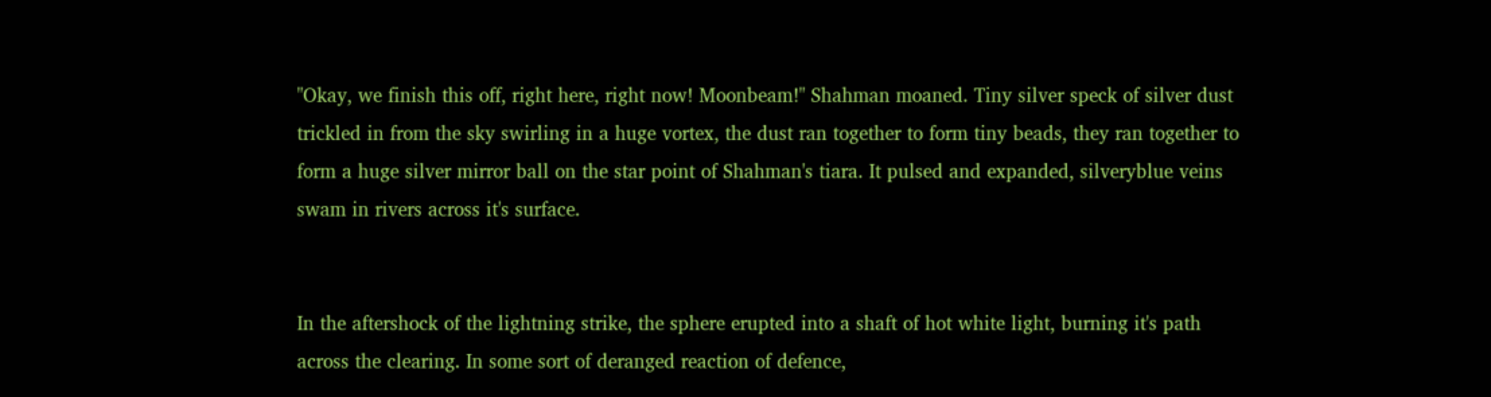"Okay, we finish this off, right here, right now! Moonbeam!" Shahman moaned. Tiny silver speck of silver dust trickled in from the sky swirling in a huge vortex, the dust ran together to form tiny beads, they ran together to form a huge silver mirror ball on the star point of Shahman's tiara. It pulsed and expanded, silveryblue veins swam in rivers across it's surface.


In the aftershock of the lightning strike, the sphere erupted into a shaft of hot white light, burning it's path across the clearing. In some sort of deranged reaction of defence,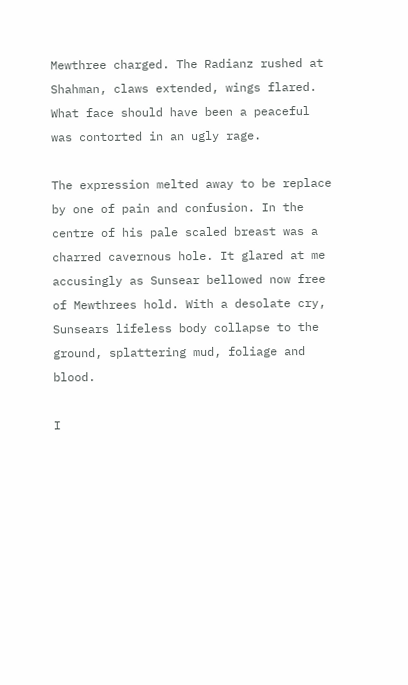Mewthree charged. The Radianz rushed at Shahman, claws extended, wings flared. What face should have been a peaceful was contorted in an ugly rage.

The expression melted away to be replace by one of pain and confusion. In the centre of his pale scaled breast was a charred cavernous hole. It glared at me accusingly as Sunsear bellowed now free of Mewthrees hold. With a desolate cry, Sunsears lifeless body collapse to the ground, splattering mud, foliage and blood.

I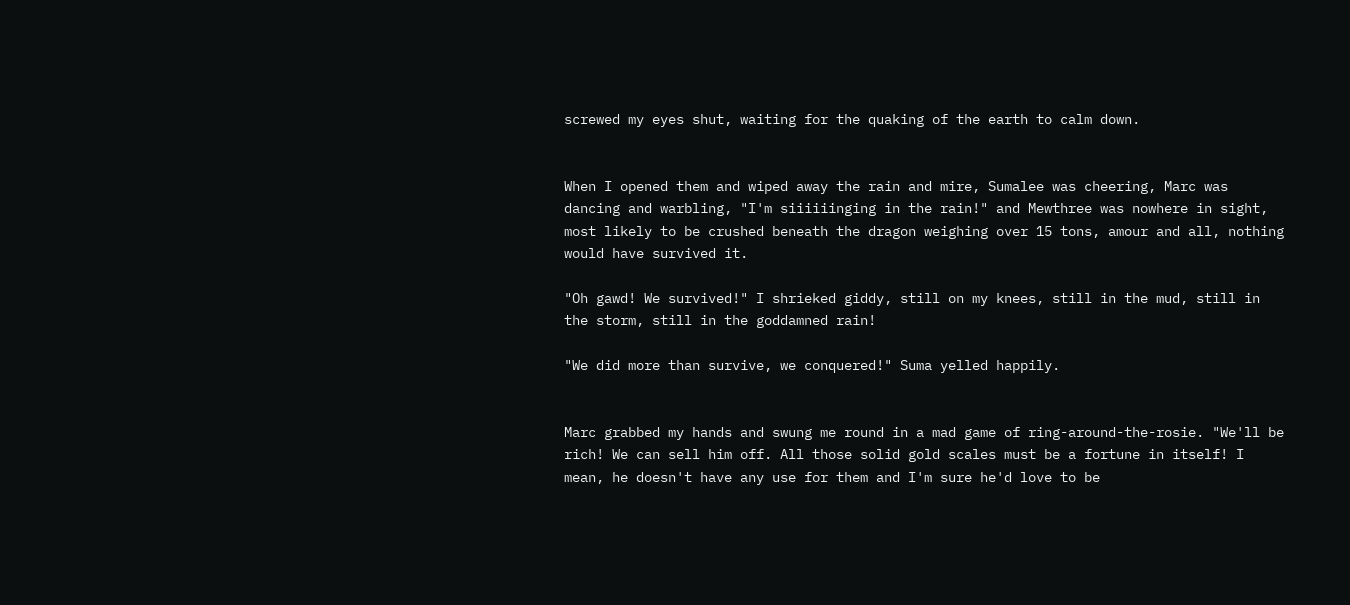screwed my eyes shut, waiting for the quaking of the earth to calm down.


When I opened them and wiped away the rain and mire, Sumalee was cheering, Marc was dancing and warbling, "I'm siiiiiinging in the rain!" and Mewthree was nowhere in sight, most likely to be crushed beneath the dragon weighing over 15 tons, amour and all, nothing would have survived it.

"Oh gawd! We survived!" I shrieked giddy, still on my knees, still in the mud, still in the storm, still in the goddamned rain!

"We did more than survive, we conquered!" Suma yelled happily.


Marc grabbed my hands and swung me round in a mad game of ring-around-the-rosie. "We'll be rich! We can sell him off. All those solid gold scales must be a fortune in itself! I mean, he doesn't have any use for them and I'm sure he'd love to be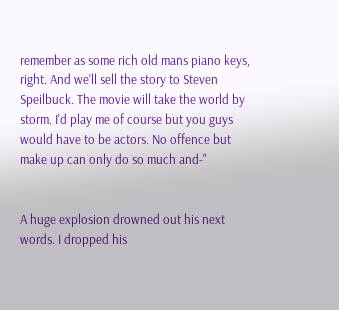remember as some rich old mans piano keys, right. And we'll sell the story to Steven Speilbuck. The movie will take the world by storm. I'd play me of course but you guys would have to be actors. No offence but make up can only do so much and-"


A huge explosion drowned out his next words. I dropped his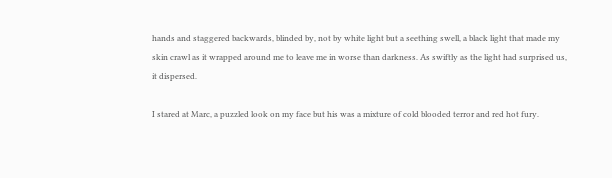hands and staggered backwards, blinded by, not by white light but a seething swell, a black light that made my skin crawl as it wrapped around me to leave me in worse than darkness. As swiftly as the light had surprised us, it dispersed.

I stared at Marc, a puzzled look on my face but his was a mixture of cold blooded terror and red hot fury.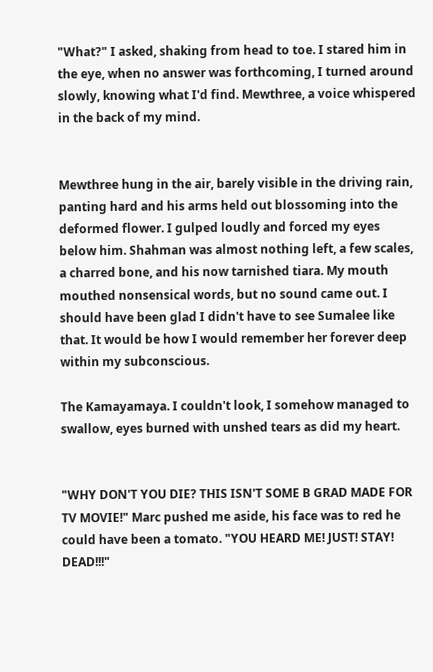"What?" I asked, shaking from head to toe. I stared him in the eye, when no answer was forthcoming, I turned around slowly, knowing what I'd find. Mewthree, a voice whispered in the back of my mind.


Mewthree hung in the air, barely visible in the driving rain, panting hard and his arms held out blossoming into the deformed flower. I gulped loudly and forced my eyes below him. Shahman was almost nothing left, a few scales, a charred bone, and his now tarnished tiara. My mouth mouthed nonsensical words, but no sound came out. I should have been glad I didn't have to see Sumalee like that. It would be how I would remember her forever deep within my subconscious.

The Kamayamaya. I couldn't look, I somehow managed to swallow, eyes burned with unshed tears as did my heart.


"WHY DON'T YOU DIE? THIS ISN'T SOME B GRAD MADE FOR TV MOVIE!" Marc pushed me aside, his face was to red he could have been a tomato. "YOU HEARD ME! JUST! STAY! DEAD!!!"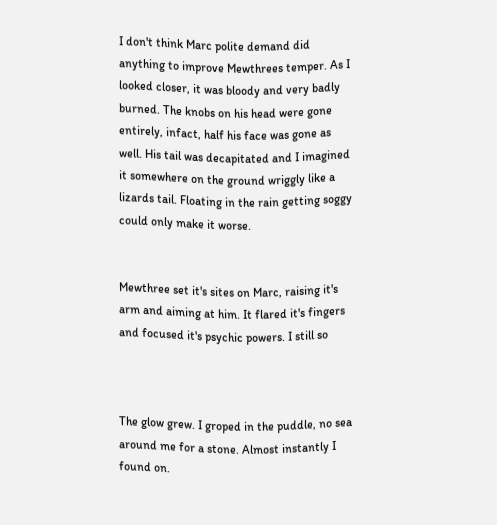I don't think Marc polite demand did anything to improve Mewthrees temper. As I looked closer, it was bloody and very badly burned. The knobs on his head were gone entirely, infact, half his face was gone as well. His tail was decapitated and I imagined it somewhere on the ground wriggly like a lizards tail. Floating in the rain getting soggy could only make it worse.


Mewthree set it's sites on Marc, raising it's arm and aiming at him. It flared it's fingers and focused it's psychic powers. I still so



The glow grew. I groped in the puddle, no sea around me for a stone. Almost instantly I found on.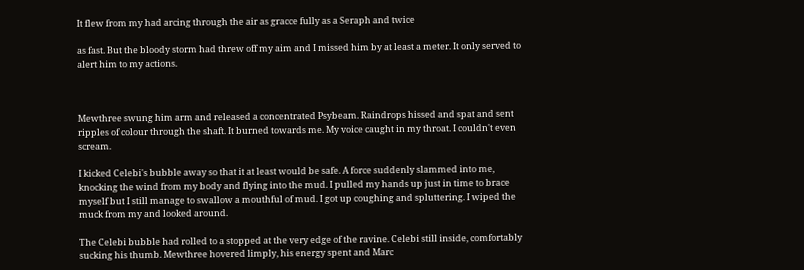It flew from my had arcing through the air as gracce fully as a Seraph and twice

as fast. But the bloody storm had threw off my aim and I missed him by at least a meter. It only served to alert him to my actions.



Mewthree swung him arm and released a concentrated Psybeam. Raindrops hissed and spat and sent ripples of colour through the shaft. It burned towards me. My voice caught in my throat. I couldn't even scream.

I kicked Celebi's bubble away so that it at least would be safe. A force suddenly slammed into me, knocking the wind from my body and flying into the mud. I pulled my hands up just in time to brace myself but I still manage to swallow a mouthful of mud. I got up coughing and spluttering. I wiped the muck from my and looked around.

The Celebi bubble had rolled to a stopped at the very edge of the ravine. Celebi still inside, comfortably sucking his thumb. Mewthree hovered limply, his energy spent and Marc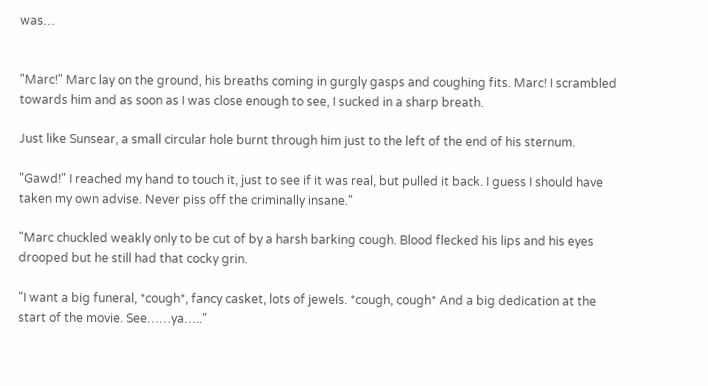was…


"Marc!" Marc lay on the ground, his breaths coming in gurgly gasps and coughing fits. Marc! I scrambled towards him and as soon as I was close enough to see, I sucked in a sharp breath.

Just like Sunsear, a small circular hole burnt through him just to the left of the end of his sternum.

"Gawd!" I reached my hand to touch it, just to see if it was real, but pulled it back. I guess I should have taken my own advise. Never piss off the criminally insane."

"Marc chuckled weakly only to be cut of by a harsh barking cough. Blood flecked his lips and his eyes drooped but he still had that cocky grin.

"I want a big funeral, *cough*, fancy casket, lots of jewels. *cough, cough* And a big dedication at the start of the movie. See……ya….."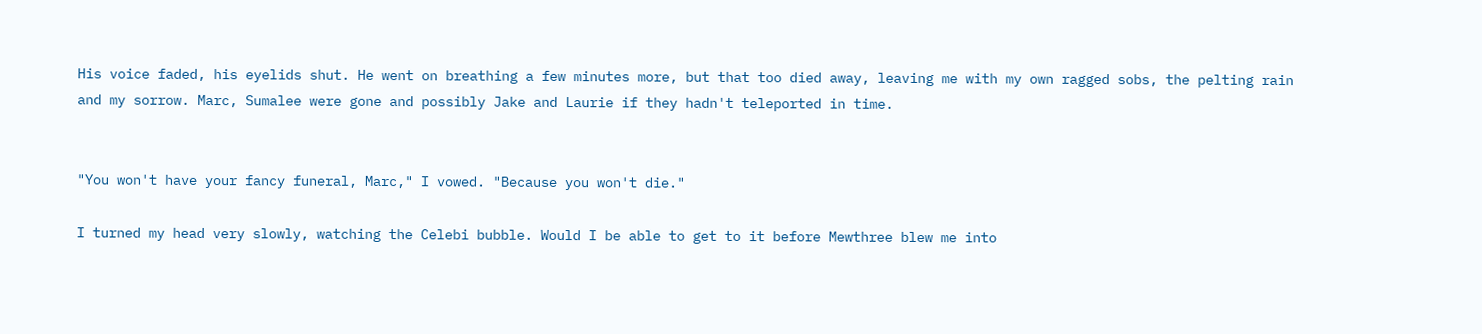His voice faded, his eyelids shut. He went on breathing a few minutes more, but that too died away, leaving me with my own ragged sobs, the pelting rain and my sorrow. Marc, Sumalee were gone and possibly Jake and Laurie if they hadn't teleported in time.


"You won't have your fancy funeral, Marc," I vowed. "Because you won't die."

I turned my head very slowly, watching the Celebi bubble. Would I be able to get to it before Mewthree blew me into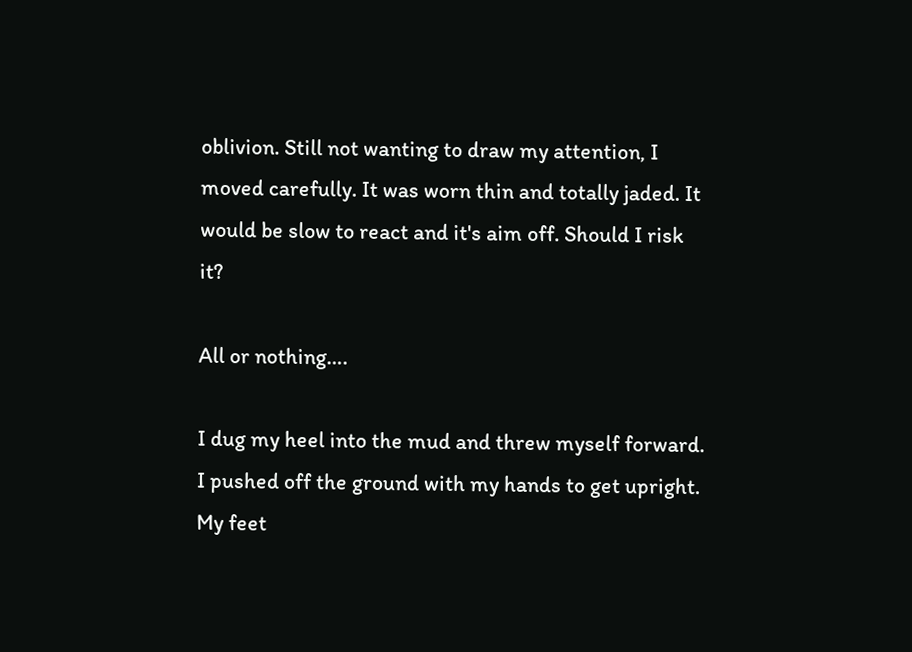oblivion. Still not wanting to draw my attention, I moved carefully. It was worn thin and totally jaded. It would be slow to react and it's aim off. Should I risk it?

All or nothing….

I dug my heel into the mud and threw myself forward. I pushed off the ground with my hands to get upright. My feet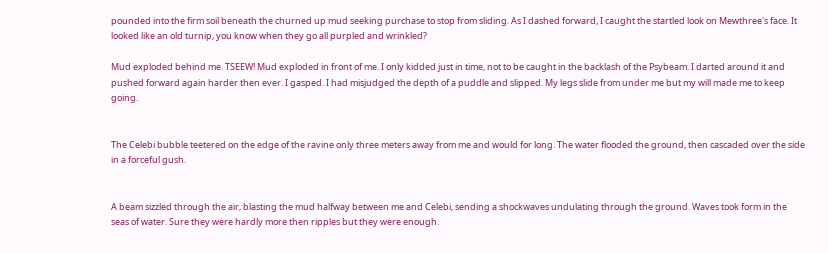pounded into the firm soil beneath the churned up mud seeking purchase to stop from sliding. As I dashed forward, I caught the startled look on Mewthree's face. It looked like an old turnip, you know when they go all purpled and wrinkled?

Mud exploded behind me. TSEEW! Mud exploded in front of me. I only kidded just in time, not to be caught in the backlash of the Psybeam. I darted around it and pushed forward again harder then ever. I gasped. I had misjudged the depth of a puddle and slipped. My legs slide from under me but my will made me to keep going.


The Celebi bubble teetered on the edge of the ravine only three meters away from me and would for long. The water flooded the ground, then cascaded over the side in a forceful gush.


A beam sizzled through the air, blasting the mud halfway between me and Celebi, sending a shockwaves undulating through the ground. Waves took form in the seas of water. Sure they were hardly more then ripples but they were enough.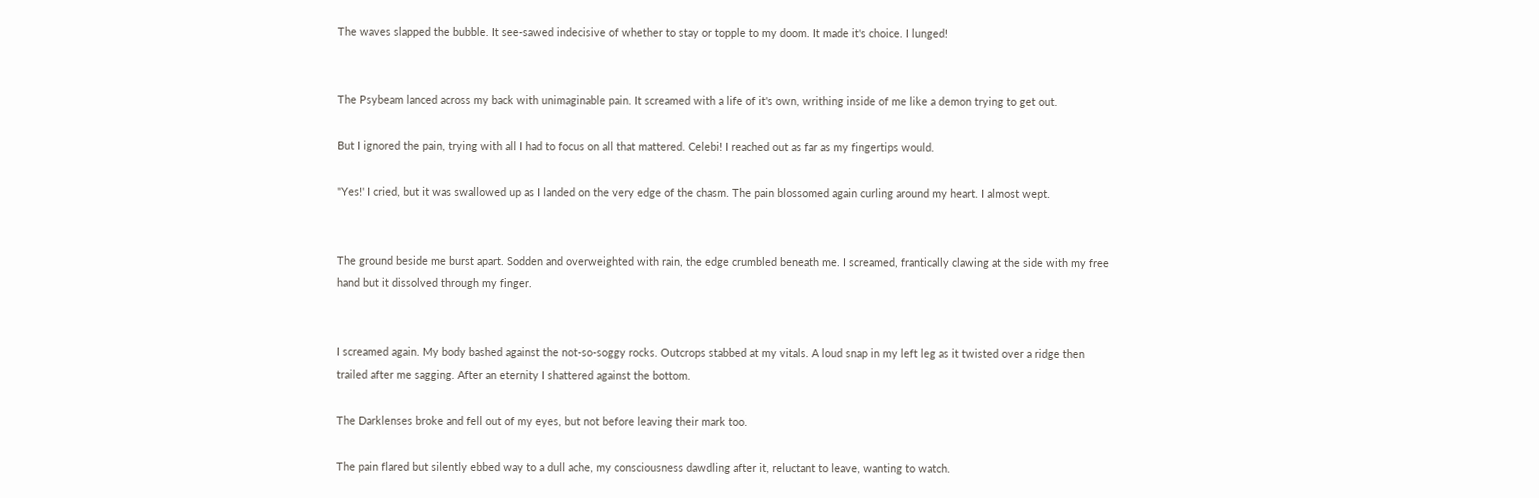The waves slapped the bubble. It see-sawed indecisive of whether to stay or topple to my doom. It made it's choice. I lunged!


The Psybeam lanced across my back with unimaginable pain. It screamed with a life of it's own, writhing inside of me like a demon trying to get out.

But I ignored the pain, trying with all I had to focus on all that mattered. Celebi! I reached out as far as my fingertips would.

"Yes!' I cried, but it was swallowed up as I landed on the very edge of the chasm. The pain blossomed again curling around my heart. I almost wept.


The ground beside me burst apart. Sodden and overweighted with rain, the edge crumbled beneath me. I screamed, frantically clawing at the side with my free hand but it dissolved through my finger.


I screamed again. My body bashed against the not-so-soggy rocks. Outcrops stabbed at my vitals. A loud snap in my left leg as it twisted over a ridge then trailed after me sagging. After an eternity I shattered against the bottom.

The Darklenses broke and fell out of my eyes, but not before leaving their mark too.

The pain flared but silently ebbed way to a dull ache, my consciousness dawdling after it, reluctant to leave, wanting to watch.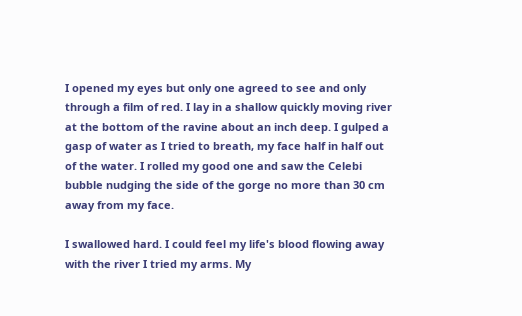I opened my eyes but only one agreed to see and only through a film of red. I lay in a shallow quickly moving river at the bottom of the ravine about an inch deep. I gulped a gasp of water as I tried to breath, my face half in half out of the water. I rolled my good one and saw the Celebi bubble nudging the side of the gorge no more than 30 cm away from my face.

I swallowed hard. I could feel my life's blood flowing away with the river I tried my arms. My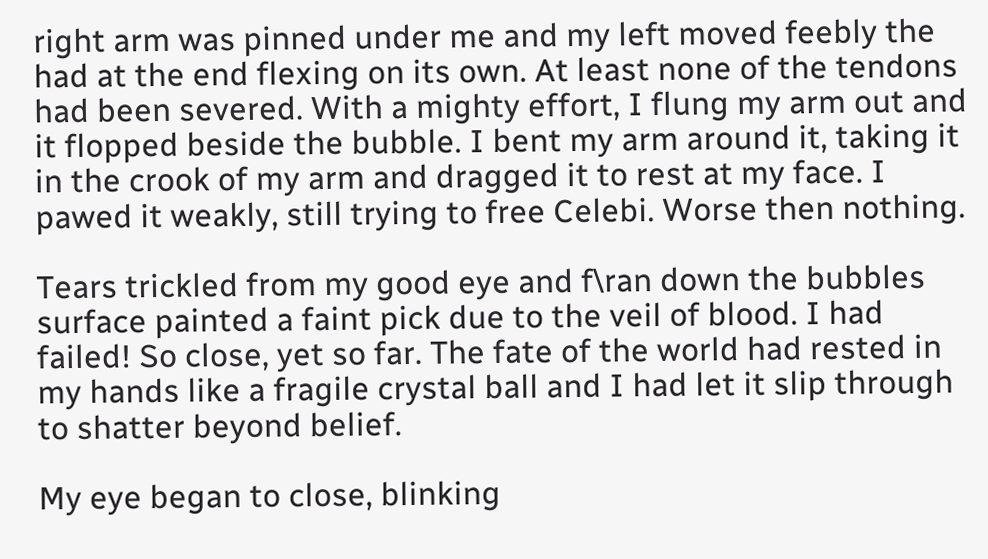right arm was pinned under me and my left moved feebly the had at the end flexing on its own. At least none of the tendons had been severed. With a mighty effort, I flung my arm out and it flopped beside the bubble. I bent my arm around it, taking it in the crook of my arm and dragged it to rest at my face. I pawed it weakly, still trying to free Celebi. Worse then nothing.

Tears trickled from my good eye and f\ran down the bubbles surface painted a faint pick due to the veil of blood. I had failed! So close, yet so far. The fate of the world had rested in my hands like a fragile crystal ball and I had let it slip through to shatter beyond belief.

My eye began to close, blinking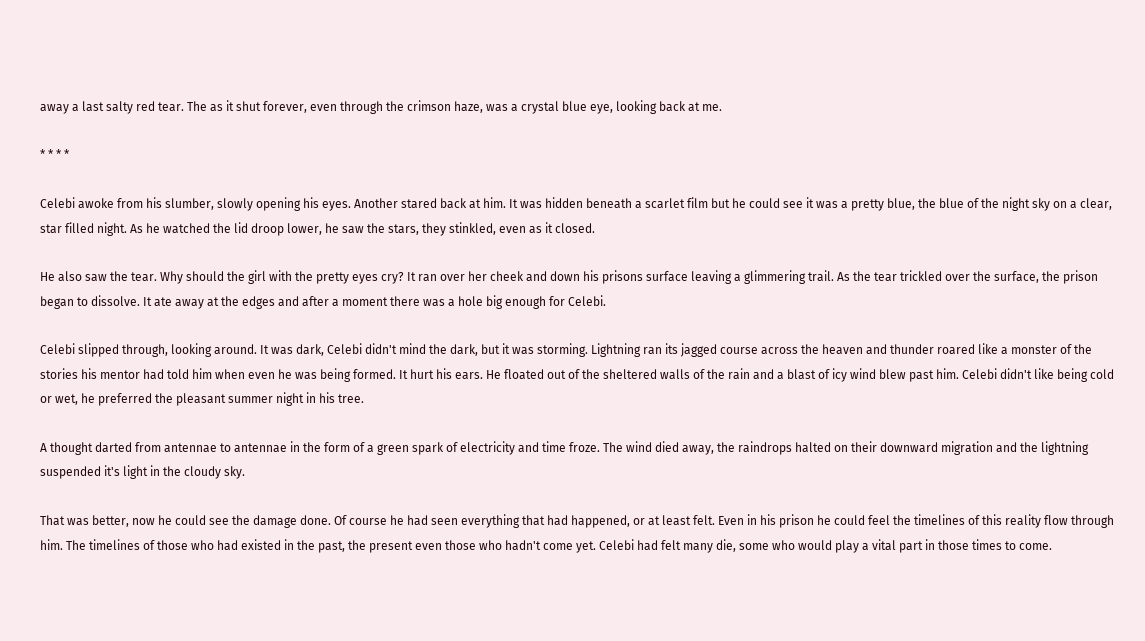away a last salty red tear. The as it shut forever, even through the crimson haze, was a crystal blue eye, looking back at me.

* * * *

Celebi awoke from his slumber, slowly opening his eyes. Another stared back at him. It was hidden beneath a scarlet film but he could see it was a pretty blue, the blue of the night sky on a clear, star filled night. As he watched the lid droop lower, he saw the stars, they stinkled, even as it closed.

He also saw the tear. Why should the girl with the pretty eyes cry? It ran over her cheek and down his prisons surface leaving a glimmering trail. As the tear trickled over the surface, the prison began to dissolve. It ate away at the edges and after a moment there was a hole big enough for Celebi.

Celebi slipped through, looking around. It was dark, Celebi didn't mind the dark, but it was storming. Lightning ran its jagged course across the heaven and thunder roared like a monster of the stories his mentor had told him when even he was being formed. It hurt his ears. He floated out of the sheltered walls of the rain and a blast of icy wind blew past him. Celebi didn't like being cold or wet, he preferred the pleasant summer night in his tree.

A thought darted from antennae to antennae in the form of a green spark of electricity and time froze. The wind died away, the raindrops halted on their downward migration and the lightning suspended it's light in the cloudy sky.

That was better, now he could see the damage done. Of course he had seen everything that had happened, or at least felt. Even in his prison he could feel the timelines of this reality flow through him. The timelines of those who had existed in the past, the present even those who hadn't come yet. Celebi had felt many die, some who would play a vital part in those times to come.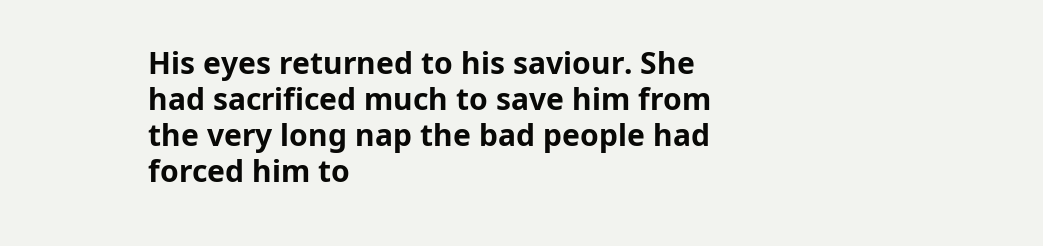His eyes returned to his saviour. She had sacrificed much to save him from the very long nap the bad people had forced him to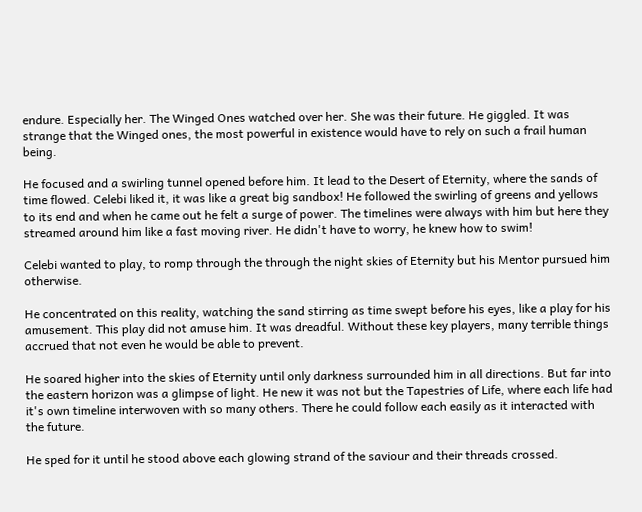endure. Especially her. The Winged Ones watched over her. She was their future. He giggled. It was strange that the Winged ones, the most powerful in existence would have to rely on such a frail human being.

He focused and a swirling tunnel opened before him. It lead to the Desert of Eternity, where the sands of time flowed. Celebi liked it, it was like a great big sandbox! He followed the swirling of greens and yellows to its end and when he came out he felt a surge of power. The timelines were always with him but here they streamed around him like a fast moving river. He didn't have to worry, he knew how to swim!

Celebi wanted to play, to romp through the through the night skies of Eternity but his Mentor pursued him otherwise.

He concentrated on this reality, watching the sand stirring as time swept before his eyes, like a play for his amusement. This play did not amuse him. It was dreadful. Without these key players, many terrible things accrued that not even he would be able to prevent.

He soared higher into the skies of Eternity until only darkness surrounded him in all directions. But far into the eastern horizon was a glimpse of light. He new it was not but the Tapestries of Life, where each life had it's own timeline interwoven with so many others. There he could follow each easily as it interacted with the future.

He sped for it until he stood above each glowing strand of the saviour and their threads crossed.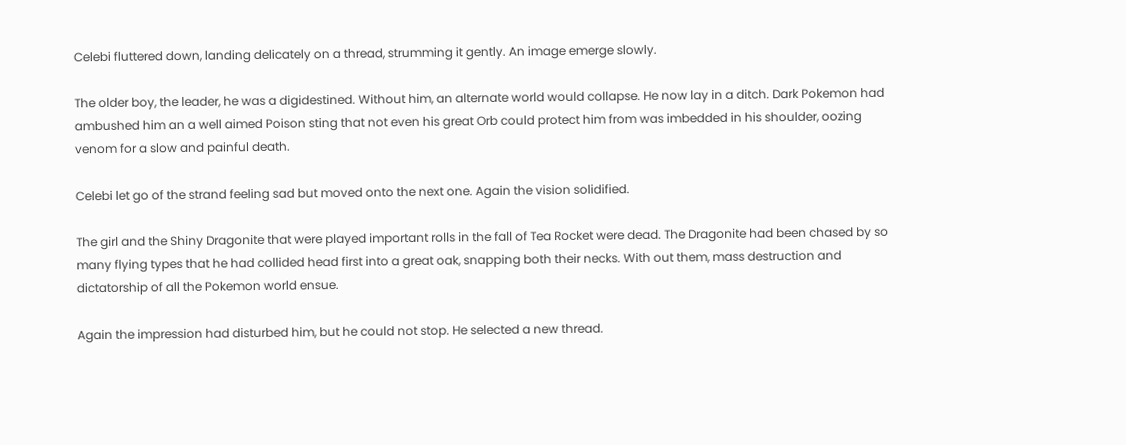Celebi fluttered down, landing delicately on a thread, strumming it gently. An image emerge slowly.

The older boy, the leader, he was a digidestined. Without him, an alternate world would collapse. He now lay in a ditch. Dark Pokemon had ambushed him an a well aimed Poison sting that not even his great Orb could protect him from was imbedded in his shoulder, oozing venom for a slow and painful death.

Celebi let go of the strand feeling sad but moved onto the next one. Again the vision solidified.

The girl and the Shiny Dragonite that were played important rolls in the fall of Tea Rocket were dead. The Dragonite had been chased by so many flying types that he had collided head first into a great oak, snapping both their necks. With out them, mass destruction and dictatorship of all the Pokemon world ensue.

Again the impression had disturbed him, but he could not stop. He selected a new thread.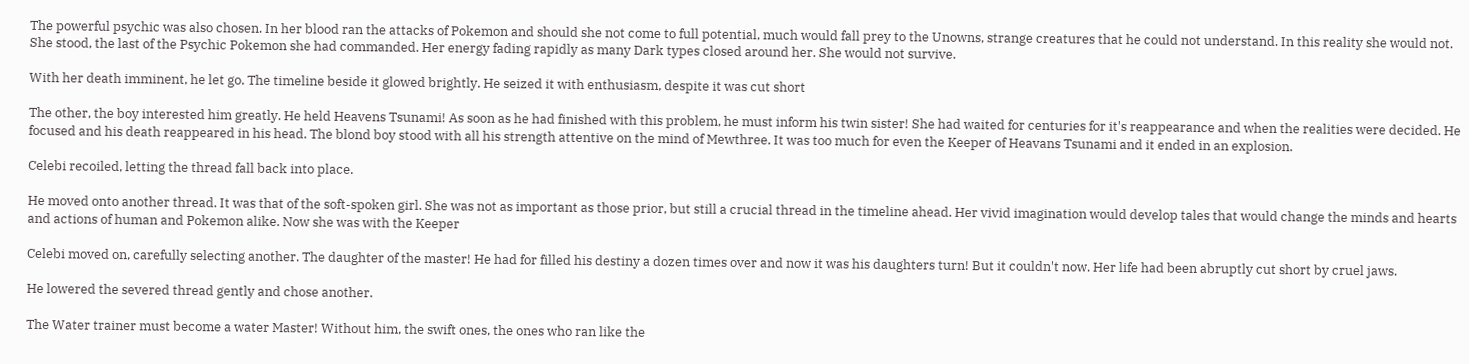The powerful psychic was also chosen. In her blood ran the attacks of Pokemon and should she not come to full potential, much would fall prey to the Unowns, strange creatures that he could not understand. In this reality she would not. She stood, the last of the Psychic Pokemon she had commanded. Her energy fading rapidly as many Dark types closed around her. She would not survive.

With her death imminent, he let go. The timeline beside it glowed brightly. He seized it with enthusiasm, despite it was cut short

The other, the boy interested him greatly. He held Heavens Tsunami! As soon as he had finished with this problem, he must inform his twin sister! She had waited for centuries for it's reappearance and when the realities were decided. He focused and his death reappeared in his head. The blond boy stood with all his strength attentive on the mind of Mewthree. It was too much for even the Keeper of Heavans Tsunami and it ended in an explosion.

Celebi recoiled, letting the thread fall back into place.

He moved onto another thread. It was that of the soft-spoken girl. She was not as important as those prior, but still a crucial thread in the timeline ahead. Her vivid imagination would develop tales that would change the minds and hearts and actions of human and Pokemon alike. Now she was with the Keeper

Celebi moved on, carefully selecting another. The daughter of the master! He had for filled his destiny a dozen times over and now it was his daughters turn! But it couldn't now. Her life had been abruptly cut short by cruel jaws.

He lowered the severed thread gently and chose another.

The Water trainer must become a water Master! Without him, the swift ones, the ones who ran like the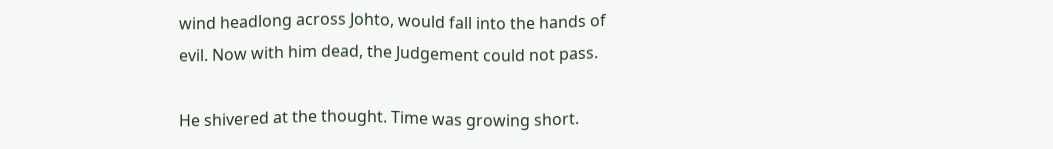wind headlong across Johto, would fall into the hands of evil. Now with him dead, the Judgement could not pass.

He shivered at the thought. Time was growing short.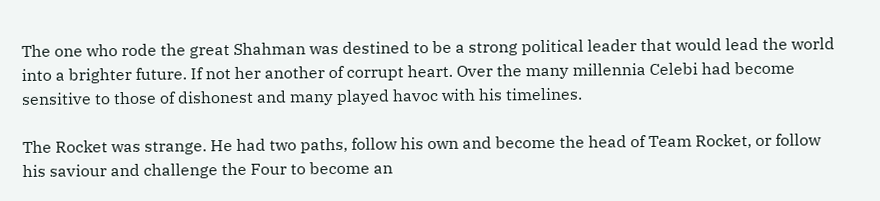The one who rode the great Shahman was destined to be a strong political leader that would lead the world into a brighter future. If not her another of corrupt heart. Over the many millennia Celebi had become sensitive to those of dishonest and many played havoc with his timelines.

The Rocket was strange. He had two paths, follow his own and become the head of Team Rocket, or follow his saviour and challenge the Four to become an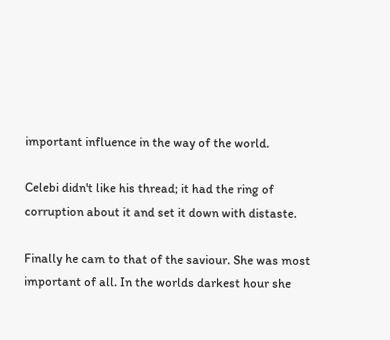important influence in the way of the world.

Celebi didn't like his thread; it had the ring of corruption about it and set it down with distaste.

Finally he cam to that of the saviour. She was most important of all. In the worlds darkest hour she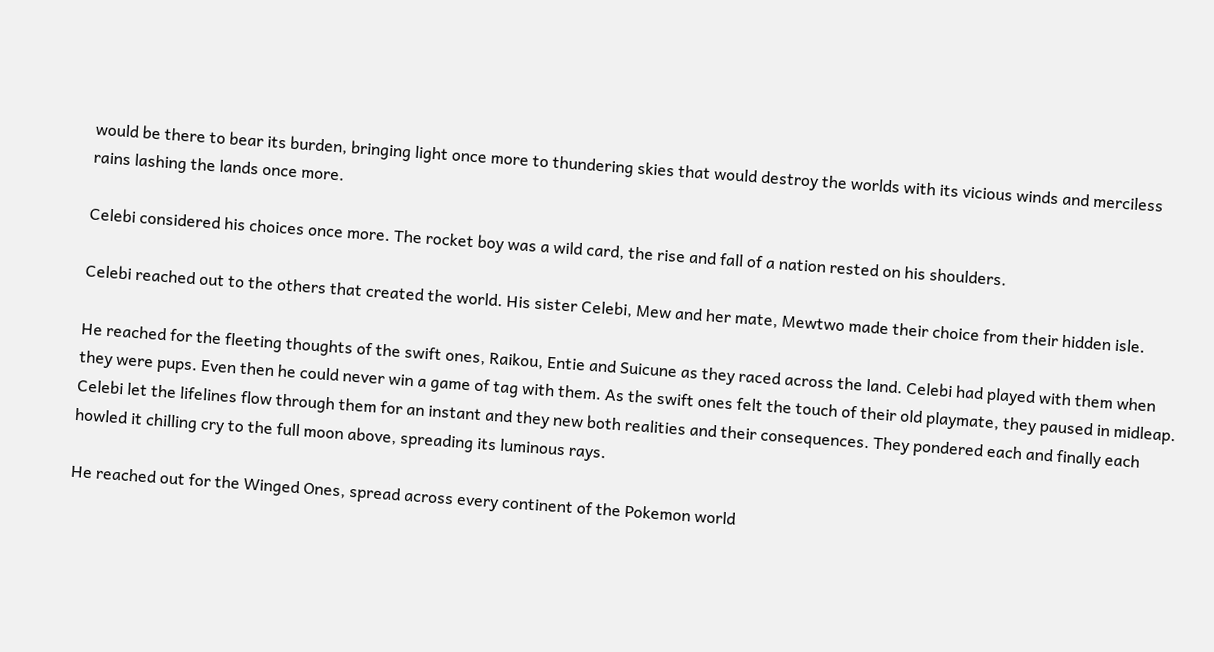would be there to bear its burden, bringing light once more to thundering skies that would destroy the worlds with its vicious winds and merciless rains lashing the lands once more.

Celebi considered his choices once more. The rocket boy was a wild card, the rise and fall of a nation rested on his shoulders.

Celebi reached out to the others that created the world. His sister Celebi, Mew and her mate, Mewtwo made their choice from their hidden isle.

He reached for the fleeting thoughts of the swift ones, Raikou, Entie and Suicune as they raced across the land. Celebi had played with them when they were pups. Even then he could never win a game of tag with them. As the swift ones felt the touch of their old playmate, they paused in midleap. Celebi let the lifelines flow through them for an instant and they new both realities and their consequences. They pondered each and finally each howled it chilling cry to the full moon above, spreading its luminous rays.

He reached out for the Winged Ones, spread across every continent of the Pokemon world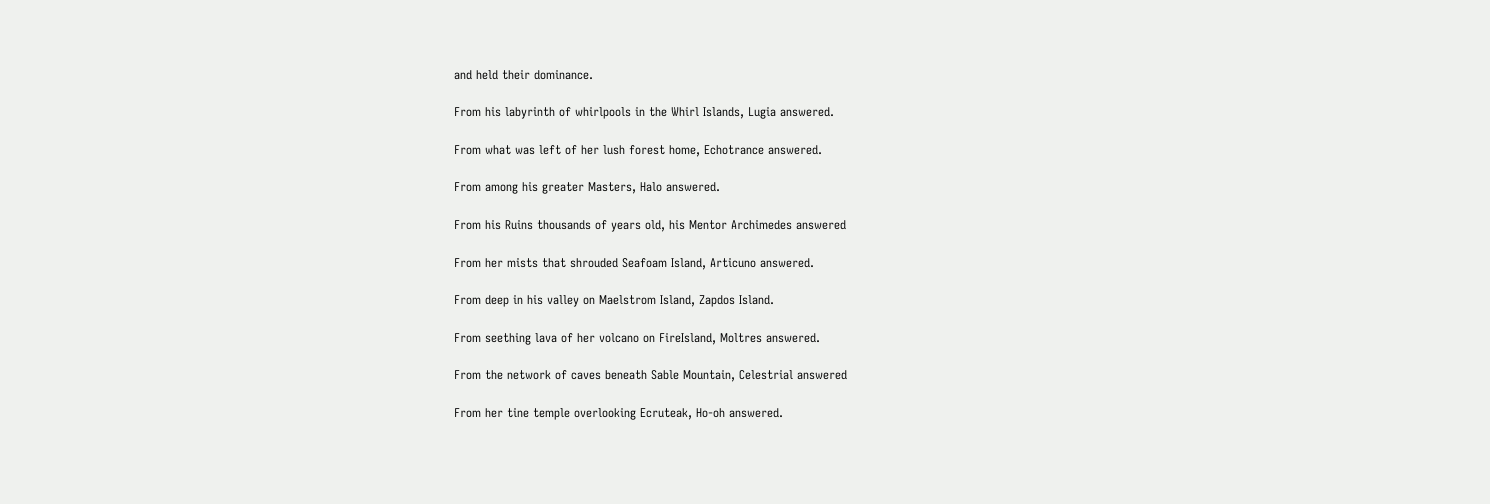and held their dominance.

From his labyrinth of whirlpools in the Whirl Islands, Lugia answered.

From what was left of her lush forest home, Echotrance answered.

From among his greater Masters, Halo answered.

From his Ruins thousands of years old, his Mentor Archimedes answered

From her mists that shrouded Seafoam Island, Articuno answered.

From deep in his valley on Maelstrom Island, Zapdos Island.

From seething lava of her volcano on FireIsland, Moltres answered.

From the network of caves beneath Sable Mountain, Celestrial answered

From her tine temple overlooking Ecruteak, Ho-oh answered.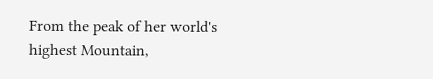From the peak of her world's highest Mountain,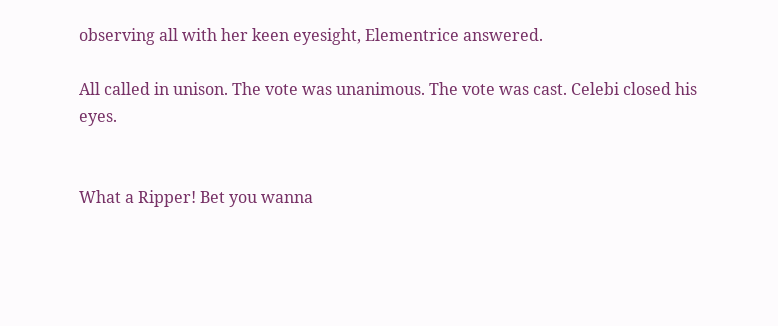observing all with her keen eyesight, Elementrice answered.

All called in unison. The vote was unanimous. The vote was cast. Celebi closed his eyes.


What a Ripper! Bet you wanna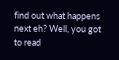find out what happens next eh? Well, you got to read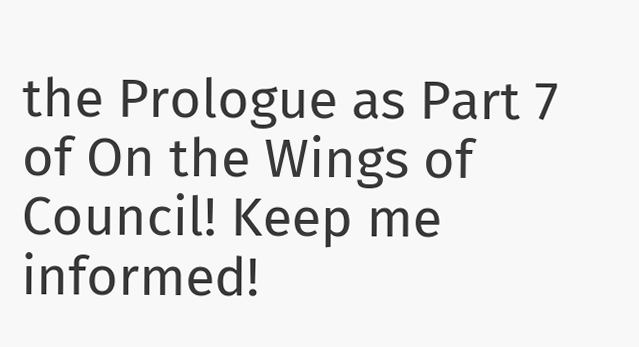the Prologue as Part 7 of On the Wings of Council! Keep me informed!